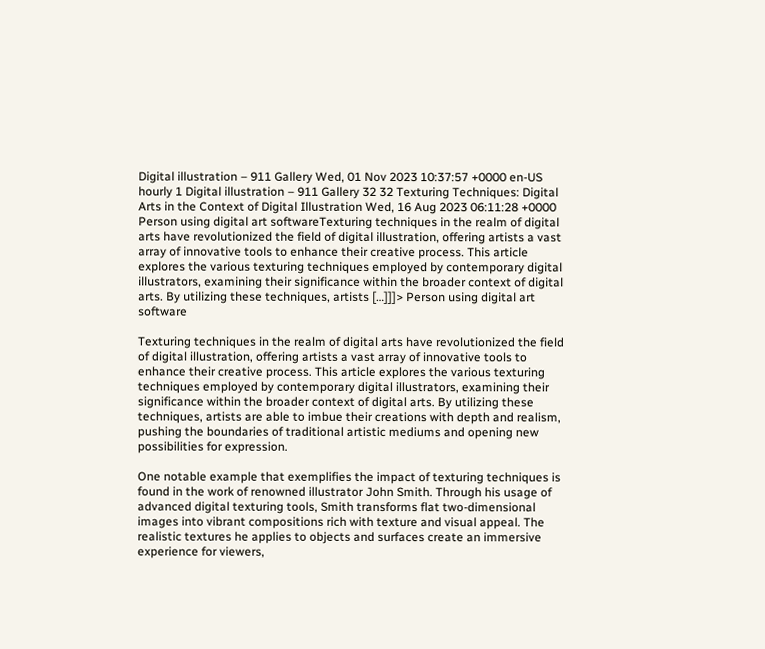Digital illustration – 911 Gallery Wed, 01 Nov 2023 10:37:57 +0000 en-US hourly 1 Digital illustration – 911 Gallery 32 32 Texturing Techniques: Digital Arts in the Context of Digital Illustration Wed, 16 Aug 2023 06:11:28 +0000 Person using digital art softwareTexturing techniques in the realm of digital arts have revolutionized the field of digital illustration, offering artists a vast array of innovative tools to enhance their creative process. This article explores the various texturing techniques employed by contemporary digital illustrators, examining their significance within the broader context of digital arts. By utilizing these techniques, artists […]]]> Person using digital art software

Texturing techniques in the realm of digital arts have revolutionized the field of digital illustration, offering artists a vast array of innovative tools to enhance their creative process. This article explores the various texturing techniques employed by contemporary digital illustrators, examining their significance within the broader context of digital arts. By utilizing these techniques, artists are able to imbue their creations with depth and realism, pushing the boundaries of traditional artistic mediums and opening new possibilities for expression.

One notable example that exemplifies the impact of texturing techniques is found in the work of renowned illustrator John Smith. Through his usage of advanced digital texturing tools, Smith transforms flat two-dimensional images into vibrant compositions rich with texture and visual appeal. The realistic textures he applies to objects and surfaces create an immersive experience for viewers,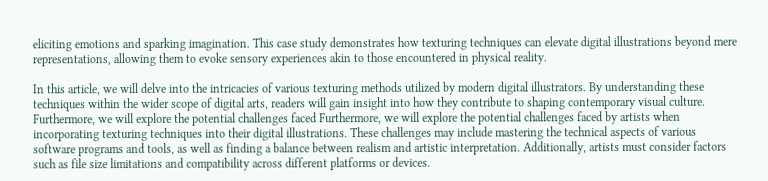eliciting emotions and sparking imagination. This case study demonstrates how texturing techniques can elevate digital illustrations beyond mere representations, allowing them to evoke sensory experiences akin to those encountered in physical reality.

In this article, we will delve into the intricacies of various texturing methods utilized by modern digital illustrators. By understanding these techniques within the wider scope of digital arts, readers will gain insight into how they contribute to shaping contemporary visual culture. Furthermore, we will explore the potential challenges faced Furthermore, we will explore the potential challenges faced by artists when incorporating texturing techniques into their digital illustrations. These challenges may include mastering the technical aspects of various software programs and tools, as well as finding a balance between realism and artistic interpretation. Additionally, artists must consider factors such as file size limitations and compatibility across different platforms or devices.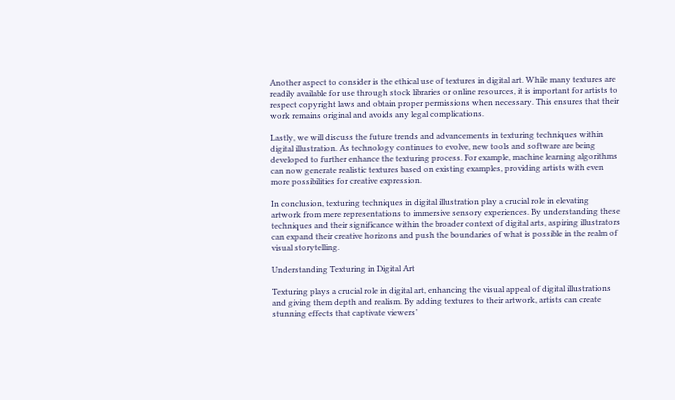Another aspect to consider is the ethical use of textures in digital art. While many textures are readily available for use through stock libraries or online resources, it is important for artists to respect copyright laws and obtain proper permissions when necessary. This ensures that their work remains original and avoids any legal complications.

Lastly, we will discuss the future trends and advancements in texturing techniques within digital illustration. As technology continues to evolve, new tools and software are being developed to further enhance the texturing process. For example, machine learning algorithms can now generate realistic textures based on existing examples, providing artists with even more possibilities for creative expression.

In conclusion, texturing techniques in digital illustration play a crucial role in elevating artwork from mere representations to immersive sensory experiences. By understanding these techniques and their significance within the broader context of digital arts, aspiring illustrators can expand their creative horizons and push the boundaries of what is possible in the realm of visual storytelling.

Understanding Texturing in Digital Art

Texturing plays a crucial role in digital art, enhancing the visual appeal of digital illustrations and giving them depth and realism. By adding textures to their artwork, artists can create stunning effects that captivate viewers’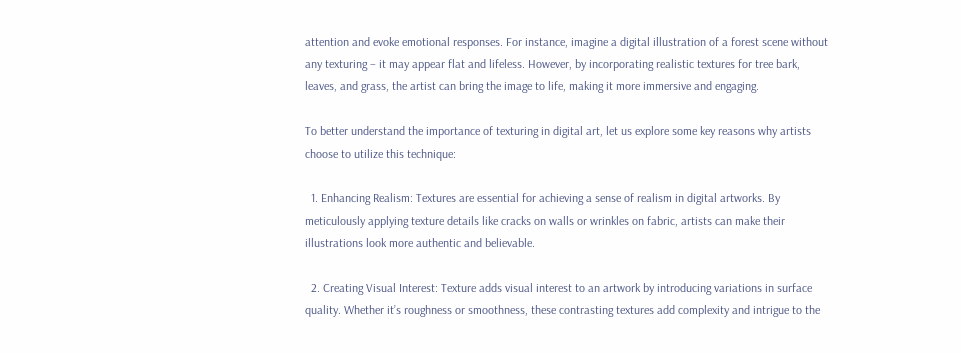attention and evoke emotional responses. For instance, imagine a digital illustration of a forest scene without any texturing – it may appear flat and lifeless. However, by incorporating realistic textures for tree bark, leaves, and grass, the artist can bring the image to life, making it more immersive and engaging.

To better understand the importance of texturing in digital art, let us explore some key reasons why artists choose to utilize this technique:

  1. Enhancing Realism: Textures are essential for achieving a sense of realism in digital artworks. By meticulously applying texture details like cracks on walls or wrinkles on fabric, artists can make their illustrations look more authentic and believable.

  2. Creating Visual Interest: Texture adds visual interest to an artwork by introducing variations in surface quality. Whether it’s roughness or smoothness, these contrasting textures add complexity and intrigue to the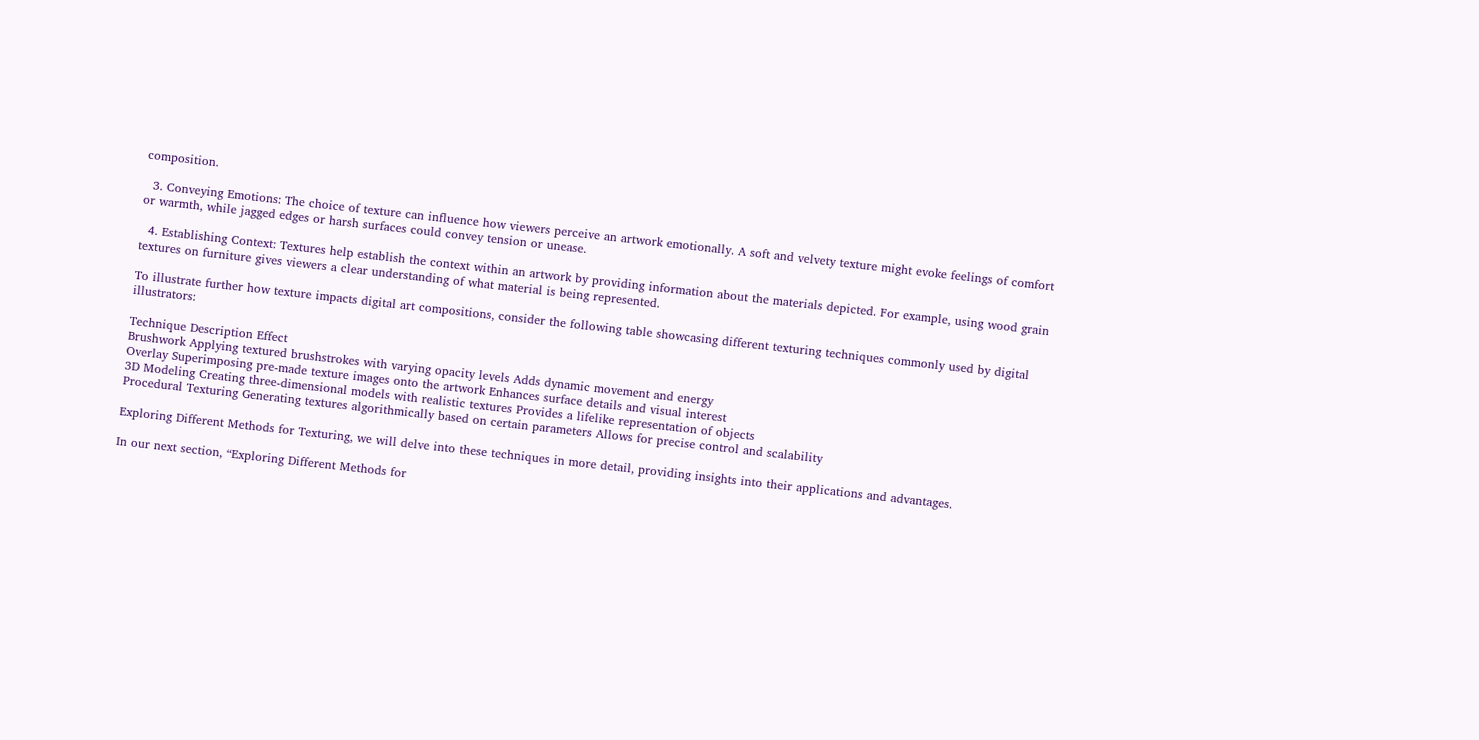composition.

  3. Conveying Emotions: The choice of texture can influence how viewers perceive an artwork emotionally. A soft and velvety texture might evoke feelings of comfort or warmth, while jagged edges or harsh surfaces could convey tension or unease.

  4. Establishing Context: Textures help establish the context within an artwork by providing information about the materials depicted. For example, using wood grain textures on furniture gives viewers a clear understanding of what material is being represented.

To illustrate further how texture impacts digital art compositions, consider the following table showcasing different texturing techniques commonly used by digital illustrators:

Technique Description Effect
Brushwork Applying textured brushstrokes with varying opacity levels Adds dynamic movement and energy
Overlay Superimposing pre-made texture images onto the artwork Enhances surface details and visual interest
3D Modeling Creating three-dimensional models with realistic textures Provides a lifelike representation of objects
Procedural Texturing Generating textures algorithmically based on certain parameters Allows for precise control and scalability

Exploring Different Methods for Texturing, we will delve into these techniques in more detail, providing insights into their applications and advantages.

In our next section, “Exploring Different Methods for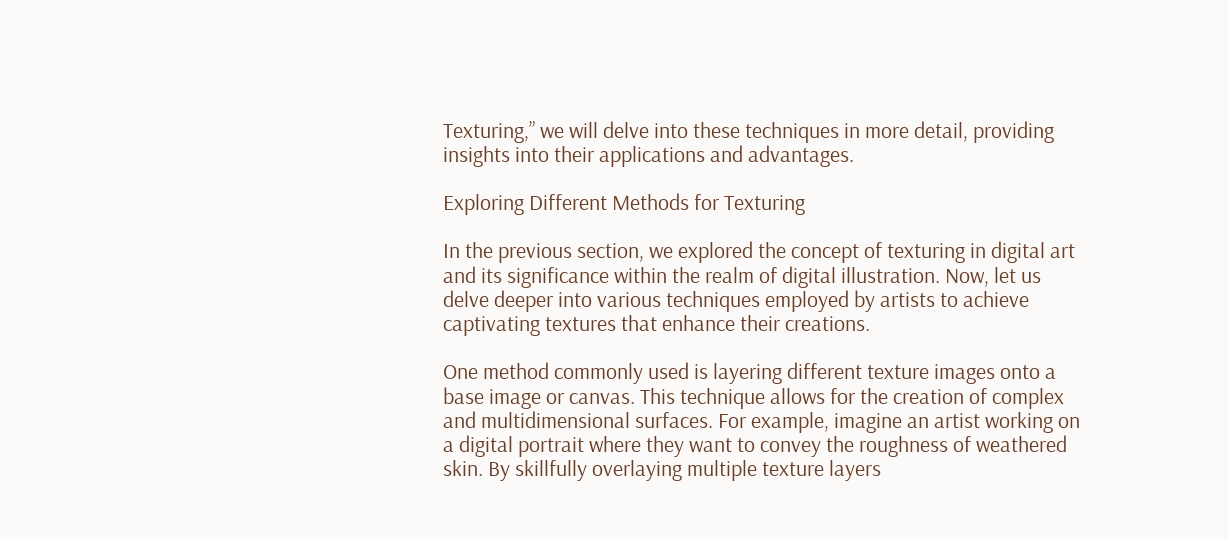Texturing,” we will delve into these techniques in more detail, providing insights into their applications and advantages.

Exploring Different Methods for Texturing

In the previous section, we explored the concept of texturing in digital art and its significance within the realm of digital illustration. Now, let us delve deeper into various techniques employed by artists to achieve captivating textures that enhance their creations.

One method commonly used is layering different texture images onto a base image or canvas. This technique allows for the creation of complex and multidimensional surfaces. For example, imagine an artist working on a digital portrait where they want to convey the roughness of weathered skin. By skillfully overlaying multiple texture layers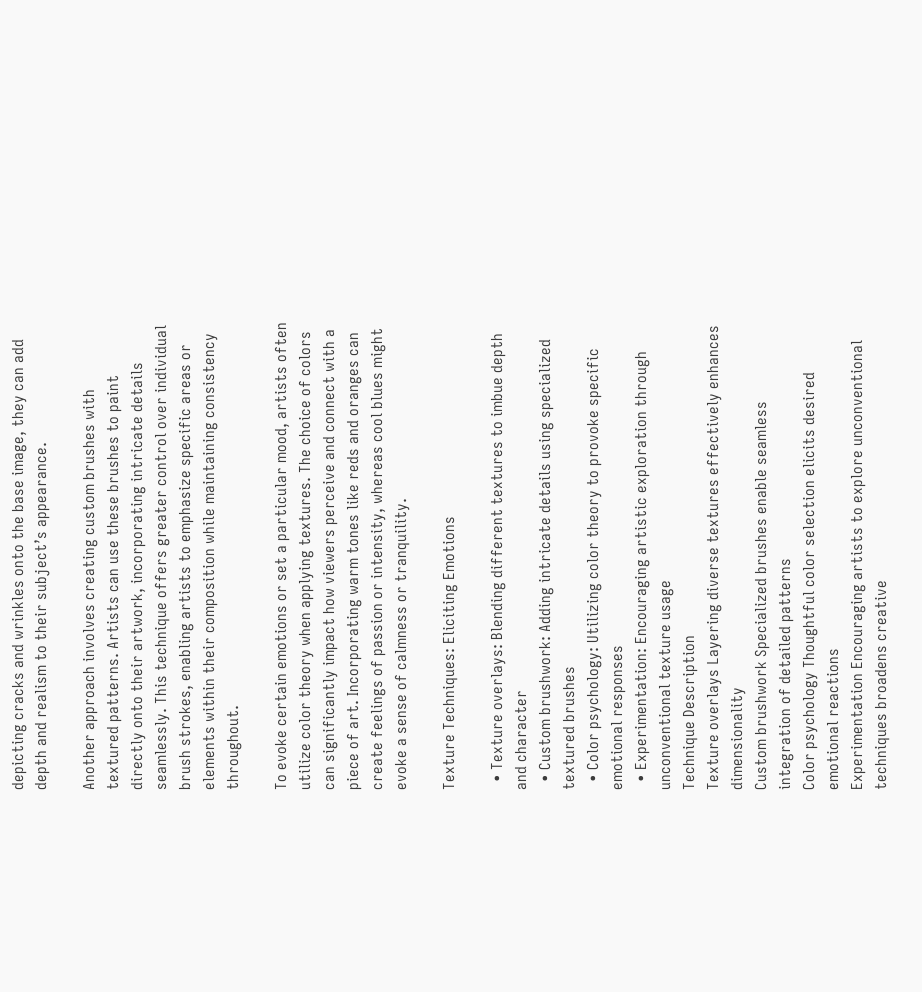depicting cracks and wrinkles onto the base image, they can add depth and realism to their subject’s appearance.

Another approach involves creating custom brushes with textured patterns. Artists can use these brushes to paint directly onto their artwork, incorporating intricate details seamlessly. This technique offers greater control over individual brush strokes, enabling artists to emphasize specific areas or elements within their composition while maintaining consistency throughout.

To evoke certain emotions or set a particular mood, artists often utilize color theory when applying textures. The choice of colors can significantly impact how viewers perceive and connect with a piece of art. Incorporating warm tones like reds and oranges can create feelings of passion or intensity, whereas cool blues might evoke a sense of calmness or tranquility.

Texture Techniques: Eliciting Emotions

  • Texture overlays: Blending different textures to imbue depth and character
  • Custom brushwork: Adding intricate details using specialized textured brushes
  • Color psychology: Utilizing color theory to provoke specific emotional responses
  • Experimentation: Encouraging artistic exploration through unconventional texture usage
Technique Description
Texture overlays Layering diverse textures effectively enhances dimensionality
Custom brushwork Specialized brushes enable seamless integration of detailed patterns
Color psychology Thoughtful color selection elicits desired emotional reactions
Experimentation Encouraging artists to explore unconventional techniques broadens creative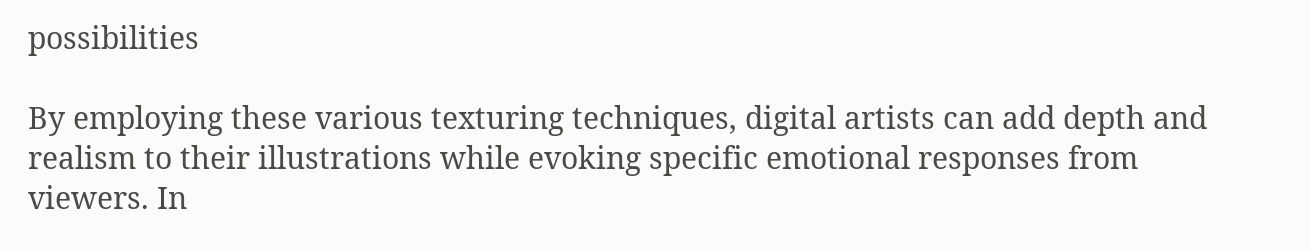possibilities

By employing these various texturing techniques, digital artists can add depth and realism to their illustrations while evoking specific emotional responses from viewers. In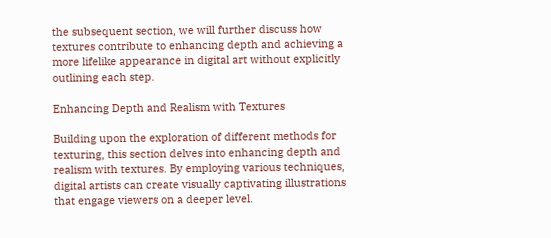the subsequent section, we will further discuss how textures contribute to enhancing depth and achieving a more lifelike appearance in digital art without explicitly outlining each step.

Enhancing Depth and Realism with Textures

Building upon the exploration of different methods for texturing, this section delves into enhancing depth and realism with textures. By employing various techniques, digital artists can create visually captivating illustrations that engage viewers on a deeper level.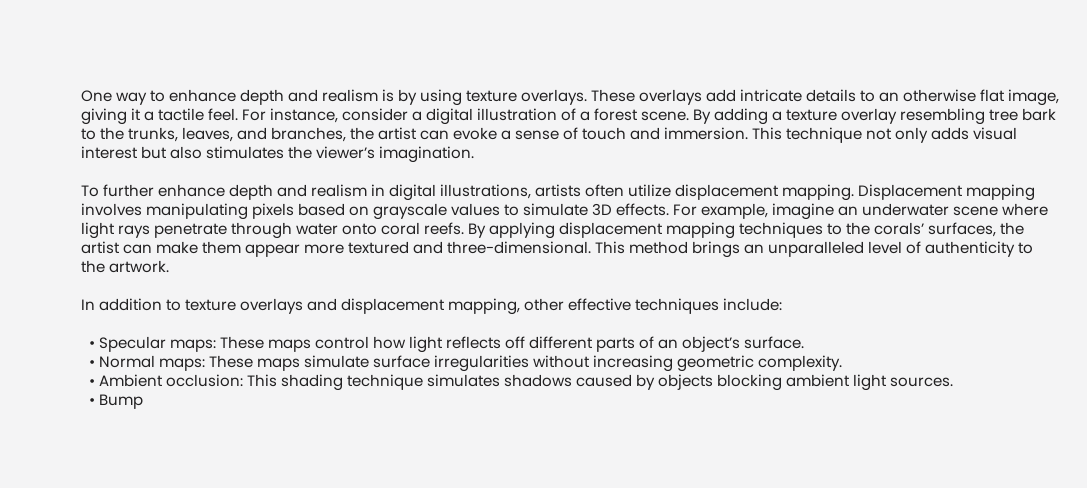One way to enhance depth and realism is by using texture overlays. These overlays add intricate details to an otherwise flat image, giving it a tactile feel. For instance, consider a digital illustration of a forest scene. By adding a texture overlay resembling tree bark to the trunks, leaves, and branches, the artist can evoke a sense of touch and immersion. This technique not only adds visual interest but also stimulates the viewer’s imagination.

To further enhance depth and realism in digital illustrations, artists often utilize displacement mapping. Displacement mapping involves manipulating pixels based on grayscale values to simulate 3D effects. For example, imagine an underwater scene where light rays penetrate through water onto coral reefs. By applying displacement mapping techniques to the corals’ surfaces, the artist can make them appear more textured and three-dimensional. This method brings an unparalleled level of authenticity to the artwork.

In addition to texture overlays and displacement mapping, other effective techniques include:

  • Specular maps: These maps control how light reflects off different parts of an object’s surface.
  • Normal maps: These maps simulate surface irregularities without increasing geometric complexity.
  • Ambient occlusion: This shading technique simulates shadows caused by objects blocking ambient light sources.
  • Bump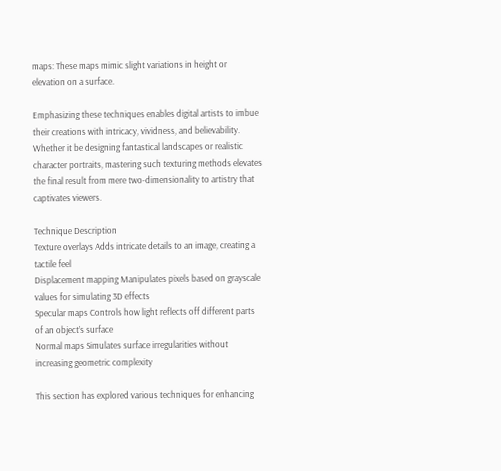maps: These maps mimic slight variations in height or elevation on a surface.

Emphasizing these techniques enables digital artists to imbue their creations with intricacy, vividness, and believability. Whether it be designing fantastical landscapes or realistic character portraits, mastering such texturing methods elevates the final result from mere two-dimensionality to artistry that captivates viewers.

Technique Description
Texture overlays Adds intricate details to an image, creating a tactile feel
Displacement mapping Manipulates pixels based on grayscale values for simulating 3D effects
Specular maps Controls how light reflects off different parts of an object’s surface
Normal maps Simulates surface irregularities without increasing geometric complexity

This section has explored various techniques for enhancing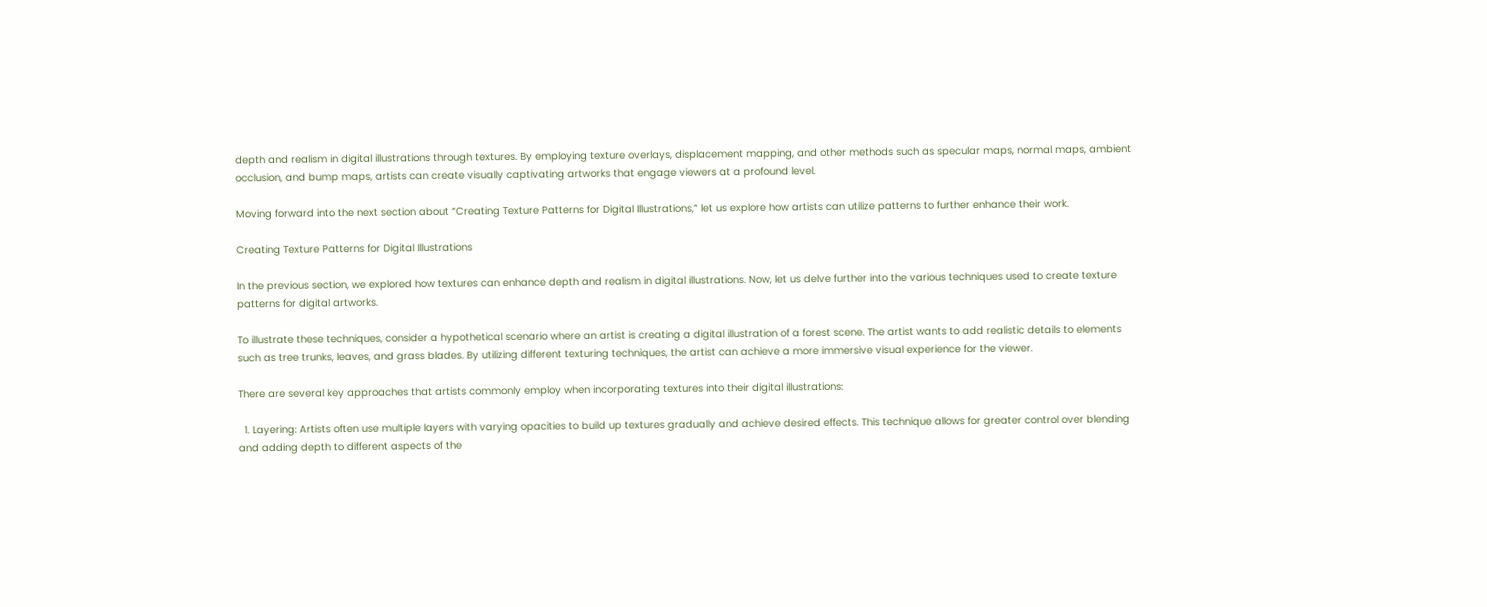depth and realism in digital illustrations through textures. By employing texture overlays, displacement mapping, and other methods such as specular maps, normal maps, ambient occlusion, and bump maps, artists can create visually captivating artworks that engage viewers at a profound level.

Moving forward into the next section about “Creating Texture Patterns for Digital Illustrations,” let us explore how artists can utilize patterns to further enhance their work.

Creating Texture Patterns for Digital Illustrations

In the previous section, we explored how textures can enhance depth and realism in digital illustrations. Now, let us delve further into the various techniques used to create texture patterns for digital artworks.

To illustrate these techniques, consider a hypothetical scenario where an artist is creating a digital illustration of a forest scene. The artist wants to add realistic details to elements such as tree trunks, leaves, and grass blades. By utilizing different texturing techniques, the artist can achieve a more immersive visual experience for the viewer.

There are several key approaches that artists commonly employ when incorporating textures into their digital illustrations:

  1. Layering: Artists often use multiple layers with varying opacities to build up textures gradually and achieve desired effects. This technique allows for greater control over blending and adding depth to different aspects of the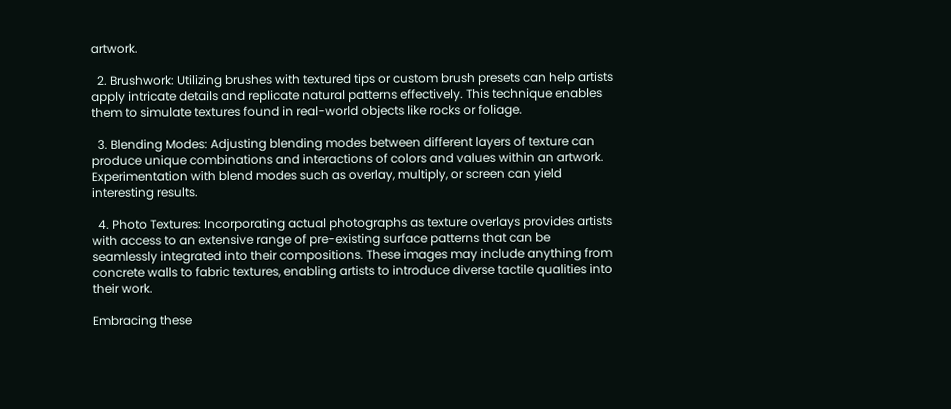artwork.

  2. Brushwork: Utilizing brushes with textured tips or custom brush presets can help artists apply intricate details and replicate natural patterns effectively. This technique enables them to simulate textures found in real-world objects like rocks or foliage.

  3. Blending Modes: Adjusting blending modes between different layers of texture can produce unique combinations and interactions of colors and values within an artwork. Experimentation with blend modes such as overlay, multiply, or screen can yield interesting results.

  4. Photo Textures: Incorporating actual photographs as texture overlays provides artists with access to an extensive range of pre-existing surface patterns that can be seamlessly integrated into their compositions. These images may include anything from concrete walls to fabric textures, enabling artists to introduce diverse tactile qualities into their work.

Embracing these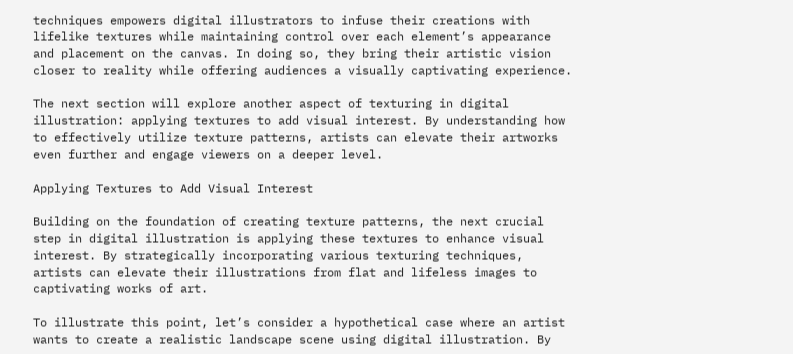techniques empowers digital illustrators to infuse their creations with lifelike textures while maintaining control over each element’s appearance and placement on the canvas. In doing so, they bring their artistic vision closer to reality while offering audiences a visually captivating experience.

The next section will explore another aspect of texturing in digital illustration: applying textures to add visual interest. By understanding how to effectively utilize texture patterns, artists can elevate their artworks even further and engage viewers on a deeper level.

Applying Textures to Add Visual Interest

Building on the foundation of creating texture patterns, the next crucial step in digital illustration is applying these textures to enhance visual interest. By strategically incorporating various texturing techniques, artists can elevate their illustrations from flat and lifeless images to captivating works of art.

To illustrate this point, let’s consider a hypothetical case where an artist wants to create a realistic landscape scene using digital illustration. By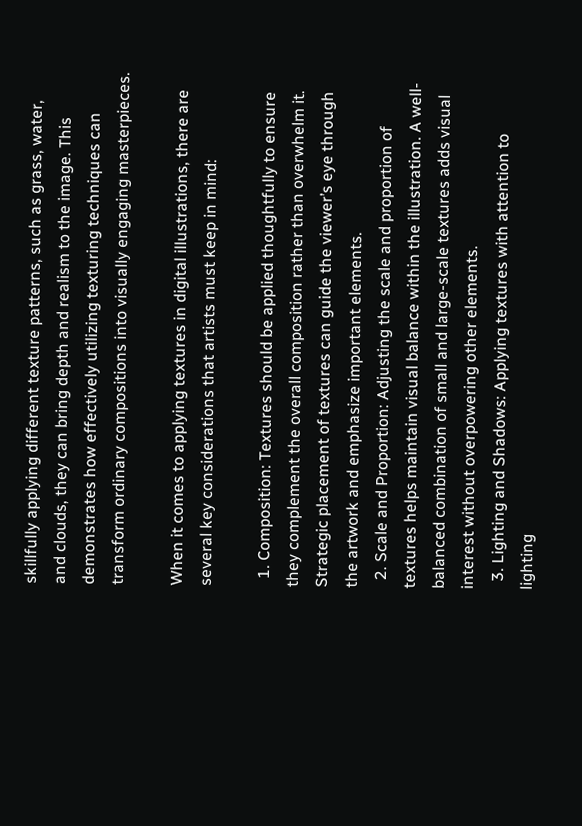skillfully applying different texture patterns, such as grass, water, and clouds, they can bring depth and realism to the image. This demonstrates how effectively utilizing texturing techniques can transform ordinary compositions into visually engaging masterpieces.

When it comes to applying textures in digital illustrations, there are several key considerations that artists must keep in mind:

  1. Composition: Textures should be applied thoughtfully to ensure they complement the overall composition rather than overwhelm it. Strategic placement of textures can guide the viewer’s eye through the artwork and emphasize important elements.
  2. Scale and Proportion: Adjusting the scale and proportion of textures helps maintain visual balance within the illustration. A well-balanced combination of small and large-scale textures adds visual interest without overpowering other elements.
  3. Lighting and Shadows: Applying textures with attention to lighting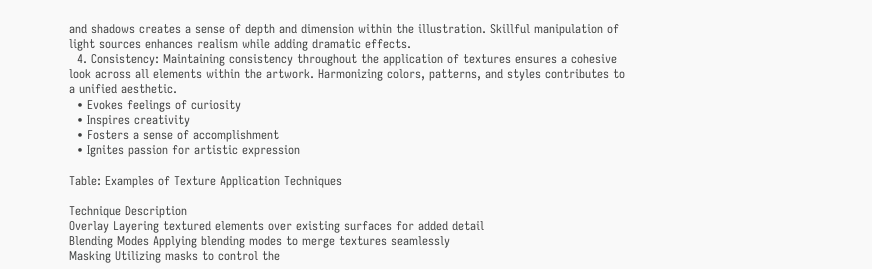and shadows creates a sense of depth and dimension within the illustration. Skillful manipulation of light sources enhances realism while adding dramatic effects.
  4. Consistency: Maintaining consistency throughout the application of textures ensures a cohesive look across all elements within the artwork. Harmonizing colors, patterns, and styles contributes to a unified aesthetic.
  • Evokes feelings of curiosity
  • Inspires creativity
  • Fosters a sense of accomplishment
  • Ignites passion for artistic expression

Table: Examples of Texture Application Techniques

Technique Description
Overlay Layering textured elements over existing surfaces for added detail
Blending Modes Applying blending modes to merge textures seamlessly
Masking Utilizing masks to control the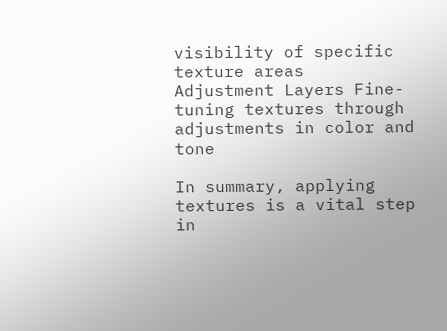visibility of specific texture areas
Adjustment Layers Fine-tuning textures through adjustments in color and tone

In summary, applying textures is a vital step in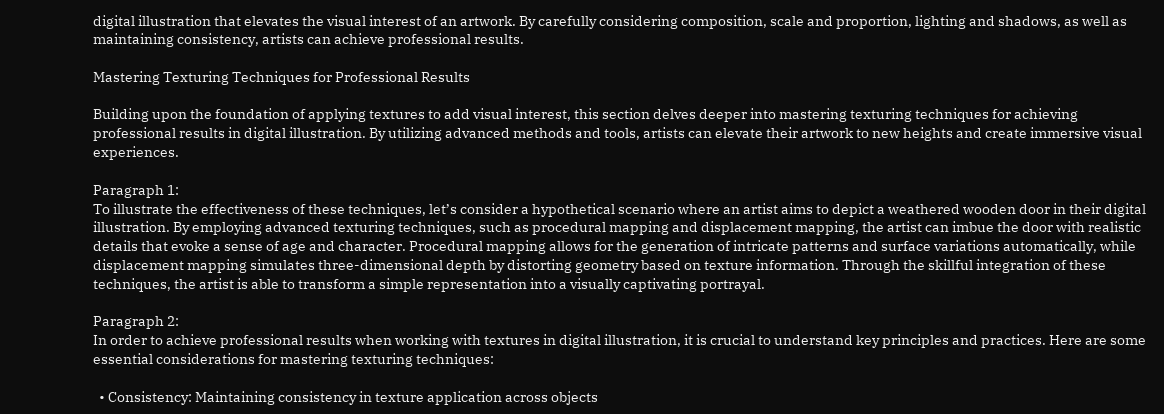digital illustration that elevates the visual interest of an artwork. By carefully considering composition, scale and proportion, lighting and shadows, as well as maintaining consistency, artists can achieve professional results.

Mastering Texturing Techniques for Professional Results

Building upon the foundation of applying textures to add visual interest, this section delves deeper into mastering texturing techniques for achieving professional results in digital illustration. By utilizing advanced methods and tools, artists can elevate their artwork to new heights and create immersive visual experiences.

Paragraph 1:
To illustrate the effectiveness of these techniques, let’s consider a hypothetical scenario where an artist aims to depict a weathered wooden door in their digital illustration. By employing advanced texturing techniques, such as procedural mapping and displacement mapping, the artist can imbue the door with realistic details that evoke a sense of age and character. Procedural mapping allows for the generation of intricate patterns and surface variations automatically, while displacement mapping simulates three-dimensional depth by distorting geometry based on texture information. Through the skillful integration of these techniques, the artist is able to transform a simple representation into a visually captivating portrayal.

Paragraph 2:
In order to achieve professional results when working with textures in digital illustration, it is crucial to understand key principles and practices. Here are some essential considerations for mastering texturing techniques:

  • Consistency: Maintaining consistency in texture application across objects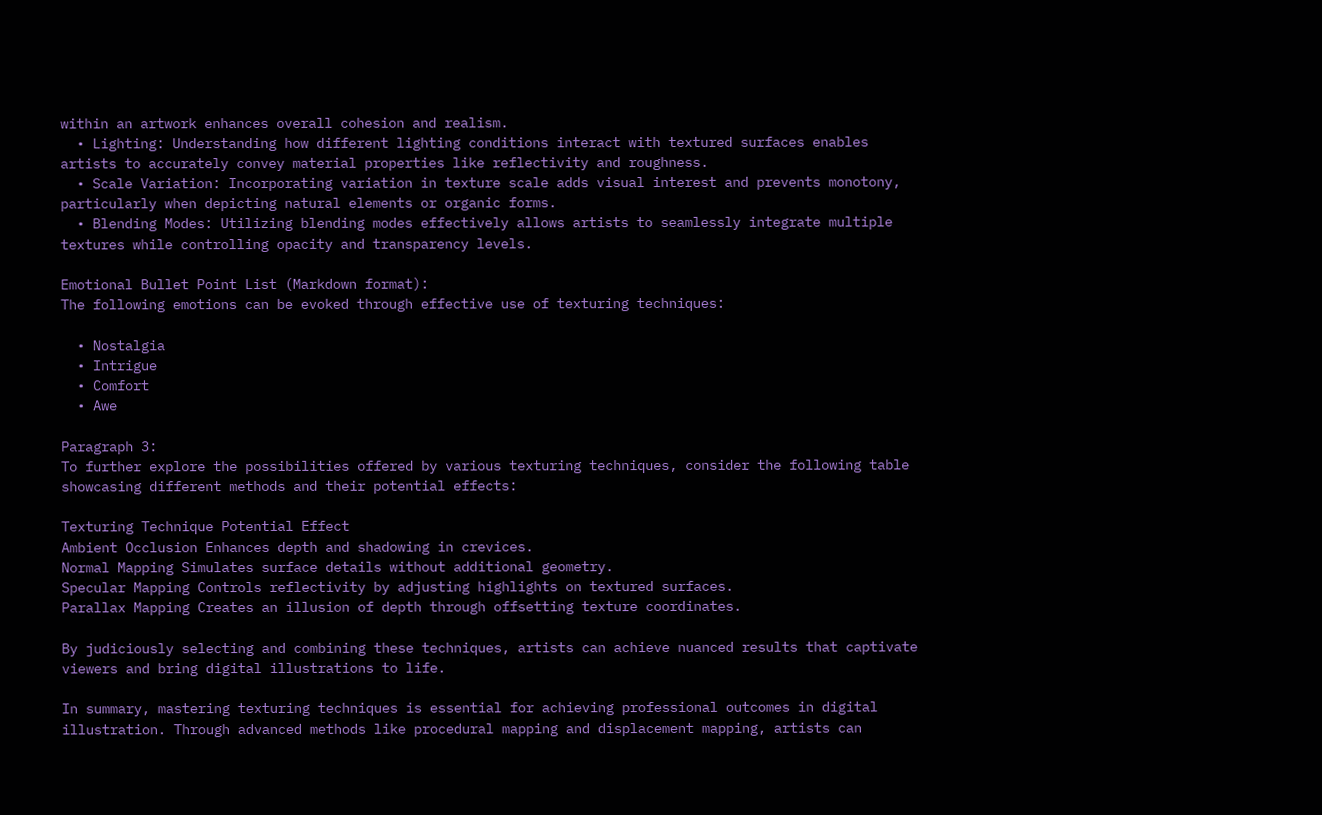within an artwork enhances overall cohesion and realism.
  • Lighting: Understanding how different lighting conditions interact with textured surfaces enables artists to accurately convey material properties like reflectivity and roughness.
  • Scale Variation: Incorporating variation in texture scale adds visual interest and prevents monotony, particularly when depicting natural elements or organic forms.
  • Blending Modes: Utilizing blending modes effectively allows artists to seamlessly integrate multiple textures while controlling opacity and transparency levels.

Emotional Bullet Point List (Markdown format):
The following emotions can be evoked through effective use of texturing techniques:

  • Nostalgia
  • Intrigue
  • Comfort
  • Awe

Paragraph 3:
To further explore the possibilities offered by various texturing techniques, consider the following table showcasing different methods and their potential effects:

Texturing Technique Potential Effect
Ambient Occlusion Enhances depth and shadowing in crevices.
Normal Mapping Simulates surface details without additional geometry.
Specular Mapping Controls reflectivity by adjusting highlights on textured surfaces.
Parallax Mapping Creates an illusion of depth through offsetting texture coordinates.

By judiciously selecting and combining these techniques, artists can achieve nuanced results that captivate viewers and bring digital illustrations to life.

In summary, mastering texturing techniques is essential for achieving professional outcomes in digital illustration. Through advanced methods like procedural mapping and displacement mapping, artists can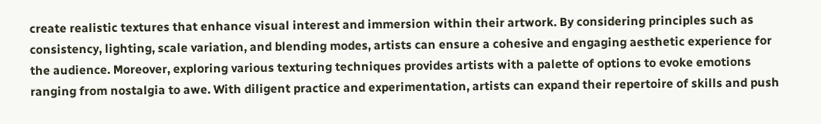create realistic textures that enhance visual interest and immersion within their artwork. By considering principles such as consistency, lighting, scale variation, and blending modes, artists can ensure a cohesive and engaging aesthetic experience for the audience. Moreover, exploring various texturing techniques provides artists with a palette of options to evoke emotions ranging from nostalgia to awe. With diligent practice and experimentation, artists can expand their repertoire of skills and push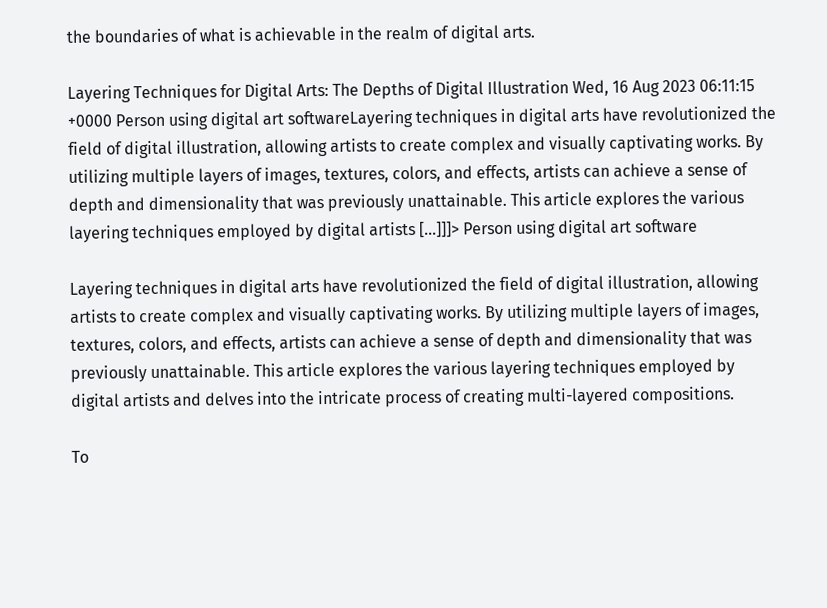the boundaries of what is achievable in the realm of digital arts.

Layering Techniques for Digital Arts: The Depths of Digital Illustration Wed, 16 Aug 2023 06:11:15 +0000 Person using digital art softwareLayering techniques in digital arts have revolutionized the field of digital illustration, allowing artists to create complex and visually captivating works. By utilizing multiple layers of images, textures, colors, and effects, artists can achieve a sense of depth and dimensionality that was previously unattainable. This article explores the various layering techniques employed by digital artists […]]]> Person using digital art software

Layering techniques in digital arts have revolutionized the field of digital illustration, allowing artists to create complex and visually captivating works. By utilizing multiple layers of images, textures, colors, and effects, artists can achieve a sense of depth and dimensionality that was previously unattainable. This article explores the various layering techniques employed by digital artists and delves into the intricate process of creating multi-layered compositions.

To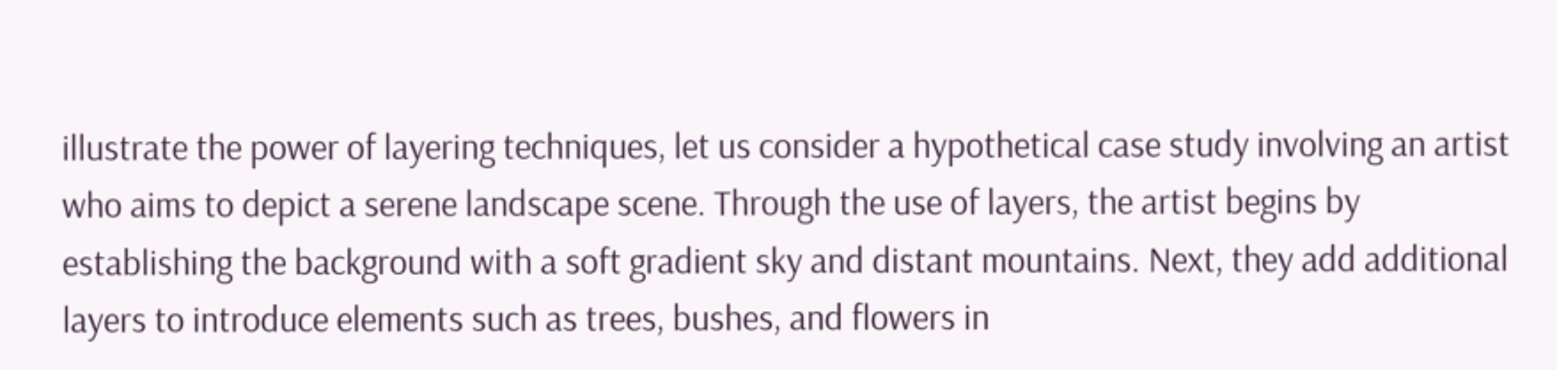illustrate the power of layering techniques, let us consider a hypothetical case study involving an artist who aims to depict a serene landscape scene. Through the use of layers, the artist begins by establishing the background with a soft gradient sky and distant mountains. Next, they add additional layers to introduce elements such as trees, bushes, and flowers in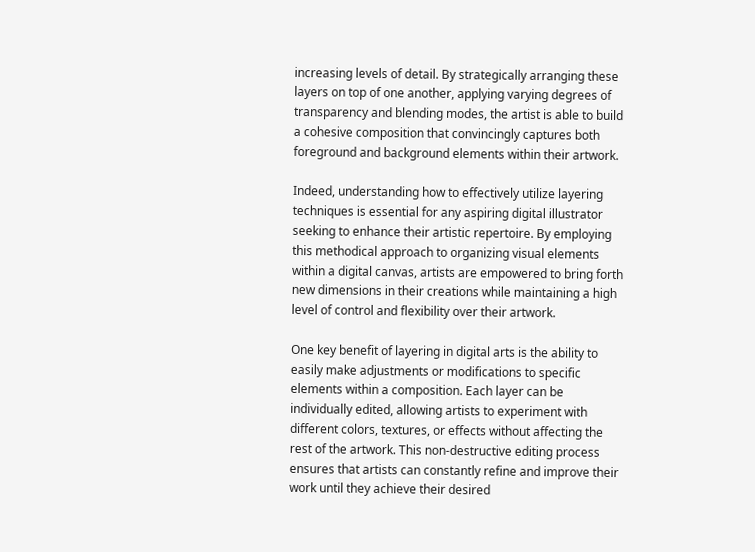increasing levels of detail. By strategically arranging these layers on top of one another, applying varying degrees of transparency and blending modes, the artist is able to build a cohesive composition that convincingly captures both foreground and background elements within their artwork.

Indeed, understanding how to effectively utilize layering techniques is essential for any aspiring digital illustrator seeking to enhance their artistic repertoire. By employing this methodical approach to organizing visual elements within a digital canvas, artists are empowered to bring forth new dimensions in their creations while maintaining a high level of control and flexibility over their artwork.

One key benefit of layering in digital arts is the ability to easily make adjustments or modifications to specific elements within a composition. Each layer can be individually edited, allowing artists to experiment with different colors, textures, or effects without affecting the rest of the artwork. This non-destructive editing process ensures that artists can constantly refine and improve their work until they achieve their desired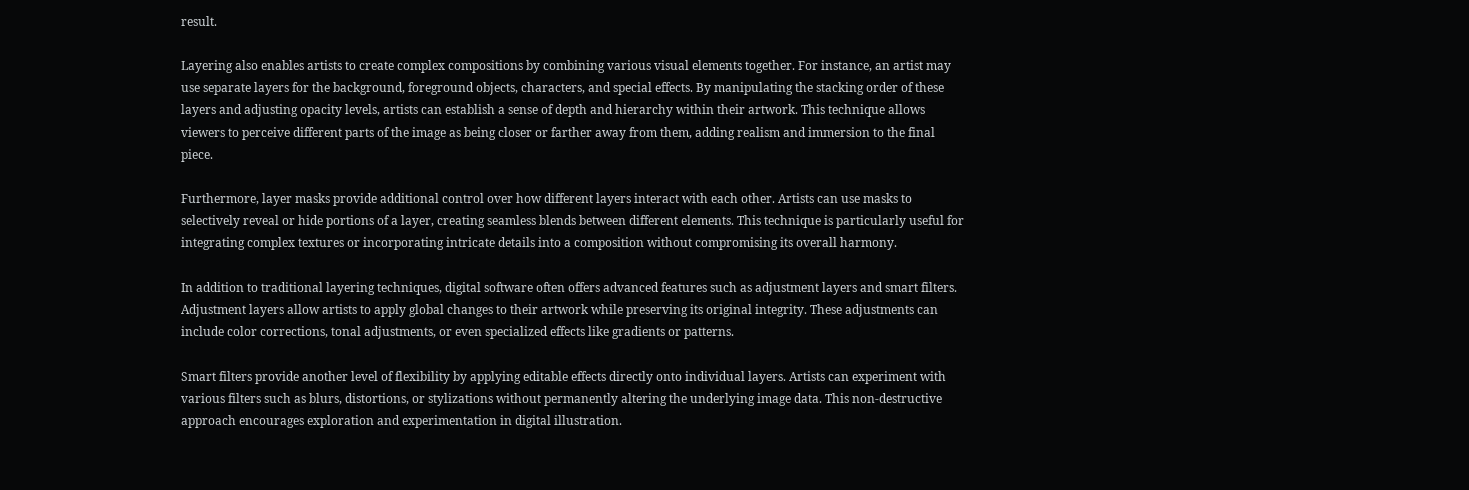result.

Layering also enables artists to create complex compositions by combining various visual elements together. For instance, an artist may use separate layers for the background, foreground objects, characters, and special effects. By manipulating the stacking order of these layers and adjusting opacity levels, artists can establish a sense of depth and hierarchy within their artwork. This technique allows viewers to perceive different parts of the image as being closer or farther away from them, adding realism and immersion to the final piece.

Furthermore, layer masks provide additional control over how different layers interact with each other. Artists can use masks to selectively reveal or hide portions of a layer, creating seamless blends between different elements. This technique is particularly useful for integrating complex textures or incorporating intricate details into a composition without compromising its overall harmony.

In addition to traditional layering techniques, digital software often offers advanced features such as adjustment layers and smart filters. Adjustment layers allow artists to apply global changes to their artwork while preserving its original integrity. These adjustments can include color corrections, tonal adjustments, or even specialized effects like gradients or patterns.

Smart filters provide another level of flexibility by applying editable effects directly onto individual layers. Artists can experiment with various filters such as blurs, distortions, or stylizations without permanently altering the underlying image data. This non-destructive approach encourages exploration and experimentation in digital illustration.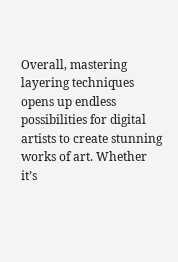Overall, mastering layering techniques opens up endless possibilities for digital artists to create stunning works of art. Whether it’s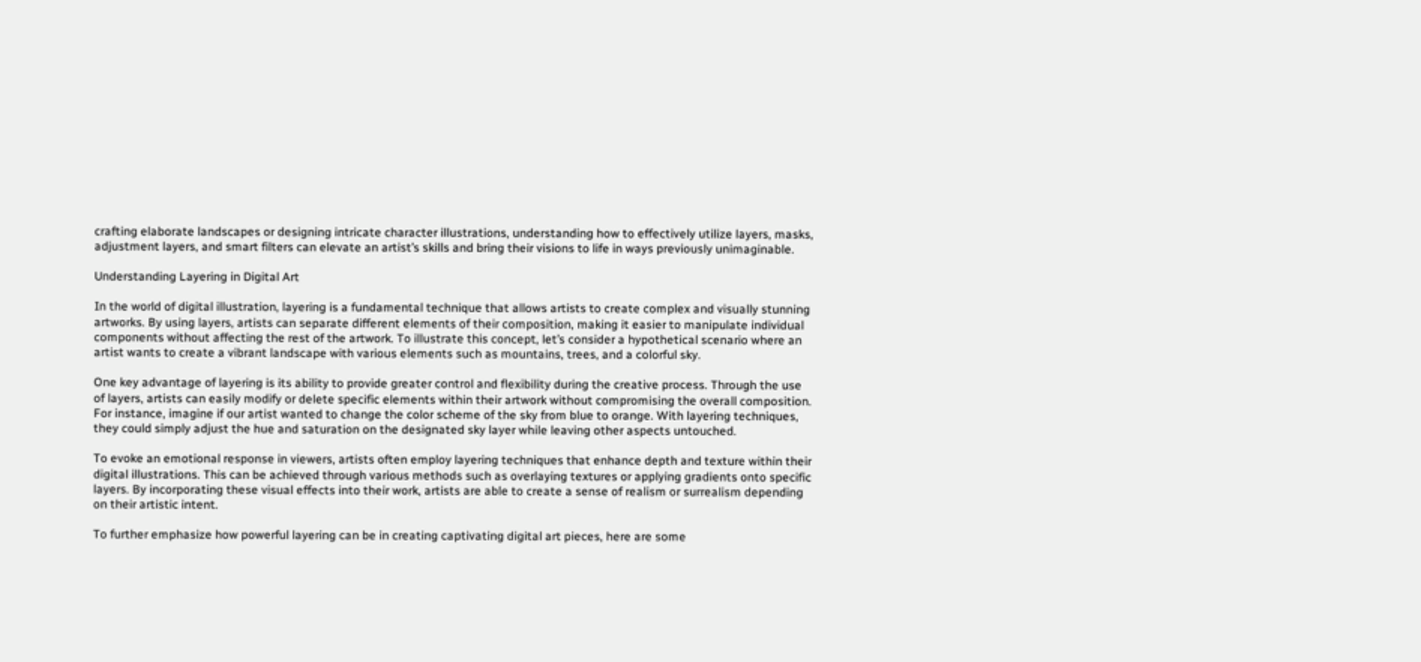crafting elaborate landscapes or designing intricate character illustrations, understanding how to effectively utilize layers, masks, adjustment layers, and smart filters can elevate an artist’s skills and bring their visions to life in ways previously unimaginable.

Understanding Layering in Digital Art

In the world of digital illustration, layering is a fundamental technique that allows artists to create complex and visually stunning artworks. By using layers, artists can separate different elements of their composition, making it easier to manipulate individual components without affecting the rest of the artwork. To illustrate this concept, let’s consider a hypothetical scenario where an artist wants to create a vibrant landscape with various elements such as mountains, trees, and a colorful sky.

One key advantage of layering is its ability to provide greater control and flexibility during the creative process. Through the use of layers, artists can easily modify or delete specific elements within their artwork without compromising the overall composition. For instance, imagine if our artist wanted to change the color scheme of the sky from blue to orange. With layering techniques, they could simply adjust the hue and saturation on the designated sky layer while leaving other aspects untouched.

To evoke an emotional response in viewers, artists often employ layering techniques that enhance depth and texture within their digital illustrations. This can be achieved through various methods such as overlaying textures or applying gradients onto specific layers. By incorporating these visual effects into their work, artists are able to create a sense of realism or surrealism depending on their artistic intent.

To further emphasize how powerful layering can be in creating captivating digital art pieces, here are some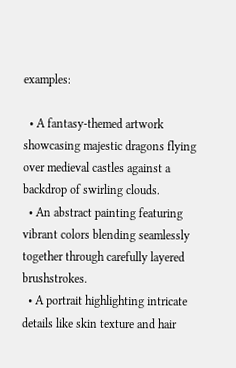examples:

  • A fantasy-themed artwork showcasing majestic dragons flying over medieval castles against a backdrop of swirling clouds.
  • An abstract painting featuring vibrant colors blending seamlessly together through carefully layered brushstrokes.
  • A portrait highlighting intricate details like skin texture and hair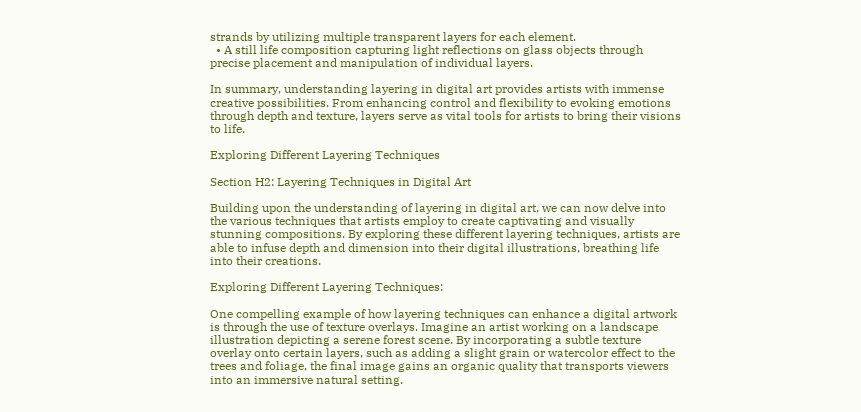strands by utilizing multiple transparent layers for each element.
  • A still life composition capturing light reflections on glass objects through precise placement and manipulation of individual layers.

In summary, understanding layering in digital art provides artists with immense creative possibilities. From enhancing control and flexibility to evoking emotions through depth and texture, layers serve as vital tools for artists to bring their visions to life.

Exploring Different Layering Techniques

Section H2: Layering Techniques in Digital Art

Building upon the understanding of layering in digital art, we can now delve into the various techniques that artists employ to create captivating and visually stunning compositions. By exploring these different layering techniques, artists are able to infuse depth and dimension into their digital illustrations, breathing life into their creations.

Exploring Different Layering Techniques:

One compelling example of how layering techniques can enhance a digital artwork is through the use of texture overlays. Imagine an artist working on a landscape illustration depicting a serene forest scene. By incorporating a subtle texture overlay onto certain layers, such as adding a slight grain or watercolor effect to the trees and foliage, the final image gains an organic quality that transports viewers into an immersive natural setting.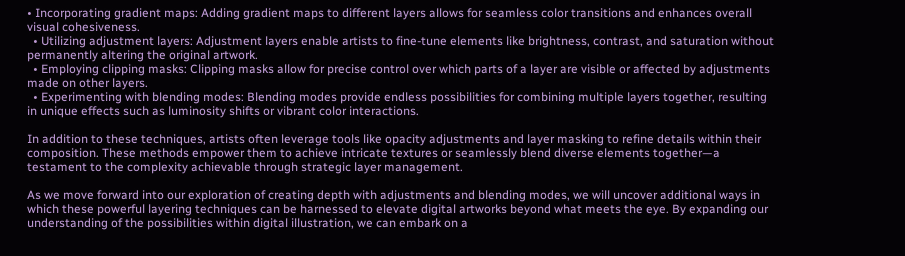• Incorporating gradient maps: Adding gradient maps to different layers allows for seamless color transitions and enhances overall visual cohesiveness.
  • Utilizing adjustment layers: Adjustment layers enable artists to fine-tune elements like brightness, contrast, and saturation without permanently altering the original artwork.
  • Employing clipping masks: Clipping masks allow for precise control over which parts of a layer are visible or affected by adjustments made on other layers.
  • Experimenting with blending modes: Blending modes provide endless possibilities for combining multiple layers together, resulting in unique effects such as luminosity shifts or vibrant color interactions.

In addition to these techniques, artists often leverage tools like opacity adjustments and layer masking to refine details within their composition. These methods empower them to achieve intricate textures or seamlessly blend diverse elements together—a testament to the complexity achievable through strategic layer management.

As we move forward into our exploration of creating depth with adjustments and blending modes, we will uncover additional ways in which these powerful layering techniques can be harnessed to elevate digital artworks beyond what meets the eye. By expanding our understanding of the possibilities within digital illustration, we can embark on a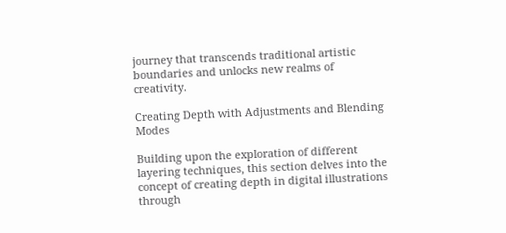journey that transcends traditional artistic boundaries and unlocks new realms of creativity.

Creating Depth with Adjustments and Blending Modes

Building upon the exploration of different layering techniques, this section delves into the concept of creating depth in digital illustrations through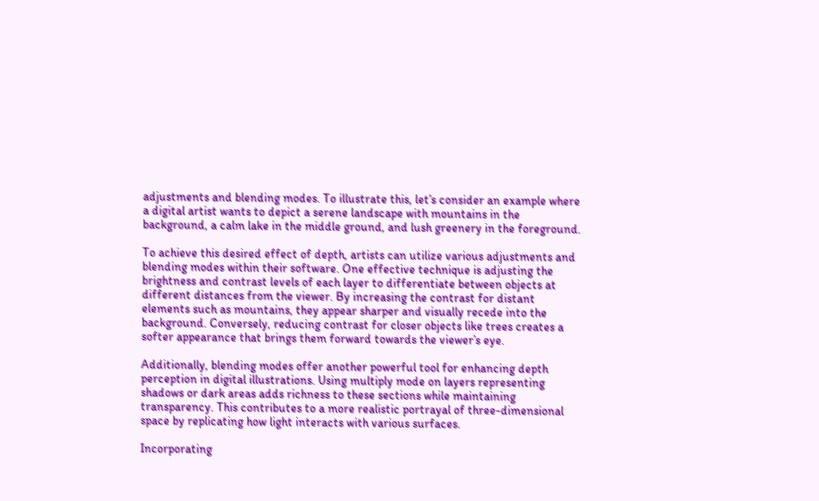adjustments and blending modes. To illustrate this, let’s consider an example where a digital artist wants to depict a serene landscape with mountains in the background, a calm lake in the middle ground, and lush greenery in the foreground.

To achieve this desired effect of depth, artists can utilize various adjustments and blending modes within their software. One effective technique is adjusting the brightness and contrast levels of each layer to differentiate between objects at different distances from the viewer. By increasing the contrast for distant elements such as mountains, they appear sharper and visually recede into the background. Conversely, reducing contrast for closer objects like trees creates a softer appearance that brings them forward towards the viewer’s eye.

Additionally, blending modes offer another powerful tool for enhancing depth perception in digital illustrations. Using multiply mode on layers representing shadows or dark areas adds richness to these sections while maintaining transparency. This contributes to a more realistic portrayal of three-dimensional space by replicating how light interacts with various surfaces.

Incorporating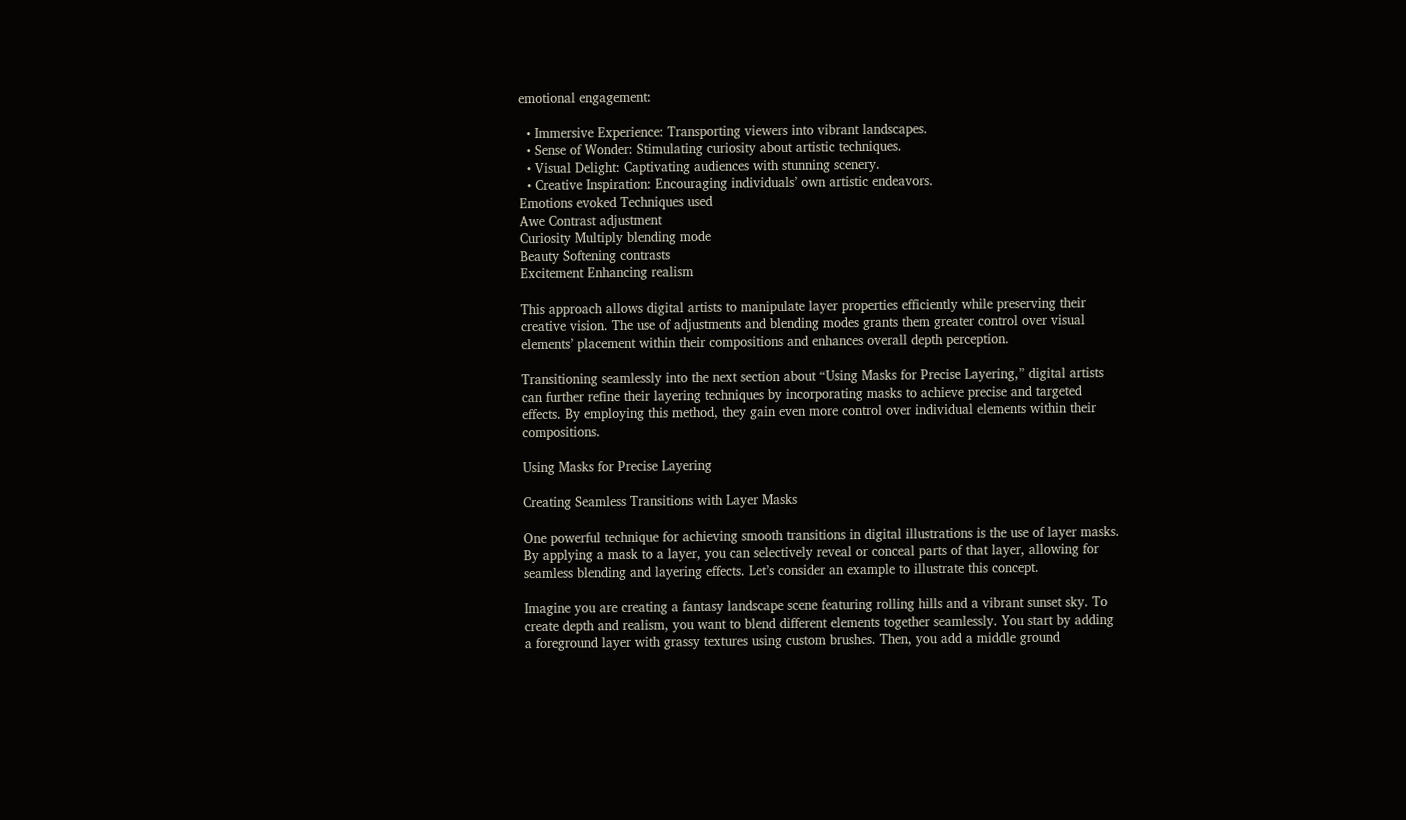emotional engagement:

  • Immersive Experience: Transporting viewers into vibrant landscapes.
  • Sense of Wonder: Stimulating curiosity about artistic techniques.
  • Visual Delight: Captivating audiences with stunning scenery.
  • Creative Inspiration: Encouraging individuals’ own artistic endeavors.
Emotions evoked Techniques used
Awe Contrast adjustment
Curiosity Multiply blending mode
Beauty Softening contrasts
Excitement Enhancing realism

This approach allows digital artists to manipulate layer properties efficiently while preserving their creative vision. The use of adjustments and blending modes grants them greater control over visual elements’ placement within their compositions and enhances overall depth perception.

Transitioning seamlessly into the next section about “Using Masks for Precise Layering,” digital artists can further refine their layering techniques by incorporating masks to achieve precise and targeted effects. By employing this method, they gain even more control over individual elements within their compositions.

Using Masks for Precise Layering

Creating Seamless Transitions with Layer Masks

One powerful technique for achieving smooth transitions in digital illustrations is the use of layer masks. By applying a mask to a layer, you can selectively reveal or conceal parts of that layer, allowing for seamless blending and layering effects. Let’s consider an example to illustrate this concept.

Imagine you are creating a fantasy landscape scene featuring rolling hills and a vibrant sunset sky. To create depth and realism, you want to blend different elements together seamlessly. You start by adding a foreground layer with grassy textures using custom brushes. Then, you add a middle ground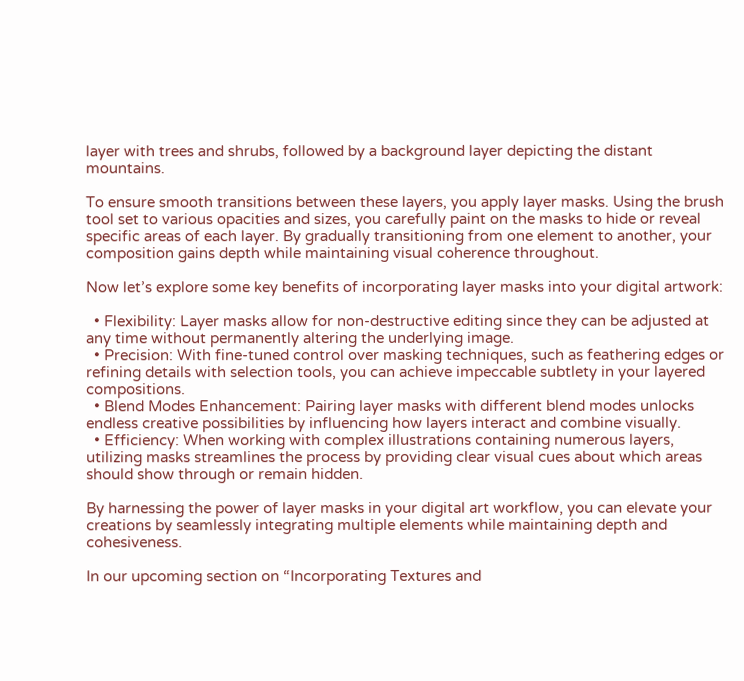layer with trees and shrubs, followed by a background layer depicting the distant mountains.

To ensure smooth transitions between these layers, you apply layer masks. Using the brush tool set to various opacities and sizes, you carefully paint on the masks to hide or reveal specific areas of each layer. By gradually transitioning from one element to another, your composition gains depth while maintaining visual coherence throughout.

Now let’s explore some key benefits of incorporating layer masks into your digital artwork:

  • Flexibility: Layer masks allow for non-destructive editing since they can be adjusted at any time without permanently altering the underlying image.
  • Precision: With fine-tuned control over masking techniques, such as feathering edges or refining details with selection tools, you can achieve impeccable subtlety in your layered compositions.
  • Blend Modes Enhancement: Pairing layer masks with different blend modes unlocks endless creative possibilities by influencing how layers interact and combine visually.
  • Efficiency: When working with complex illustrations containing numerous layers, utilizing masks streamlines the process by providing clear visual cues about which areas should show through or remain hidden.

By harnessing the power of layer masks in your digital art workflow, you can elevate your creations by seamlessly integrating multiple elements while maintaining depth and cohesiveness.

In our upcoming section on “Incorporating Textures and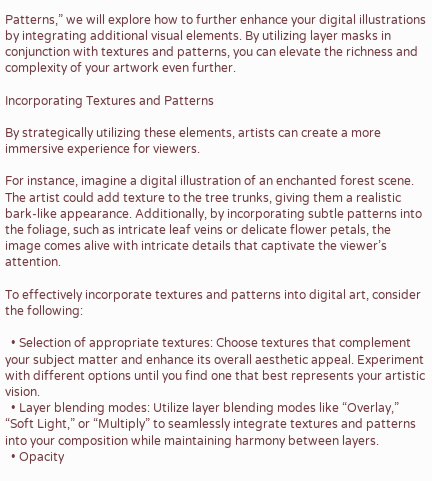Patterns,” we will explore how to further enhance your digital illustrations by integrating additional visual elements. By utilizing layer masks in conjunction with textures and patterns, you can elevate the richness and complexity of your artwork even further.

Incorporating Textures and Patterns

By strategically utilizing these elements, artists can create a more immersive experience for viewers.

For instance, imagine a digital illustration of an enchanted forest scene. The artist could add texture to the tree trunks, giving them a realistic bark-like appearance. Additionally, by incorporating subtle patterns into the foliage, such as intricate leaf veins or delicate flower petals, the image comes alive with intricate details that captivate the viewer’s attention.

To effectively incorporate textures and patterns into digital art, consider the following:

  • Selection of appropriate textures: Choose textures that complement your subject matter and enhance its overall aesthetic appeal. Experiment with different options until you find one that best represents your artistic vision.
  • Layer blending modes: Utilize layer blending modes like “Overlay,” “Soft Light,” or “Multiply” to seamlessly integrate textures and patterns into your composition while maintaining harmony between layers.
  • Opacity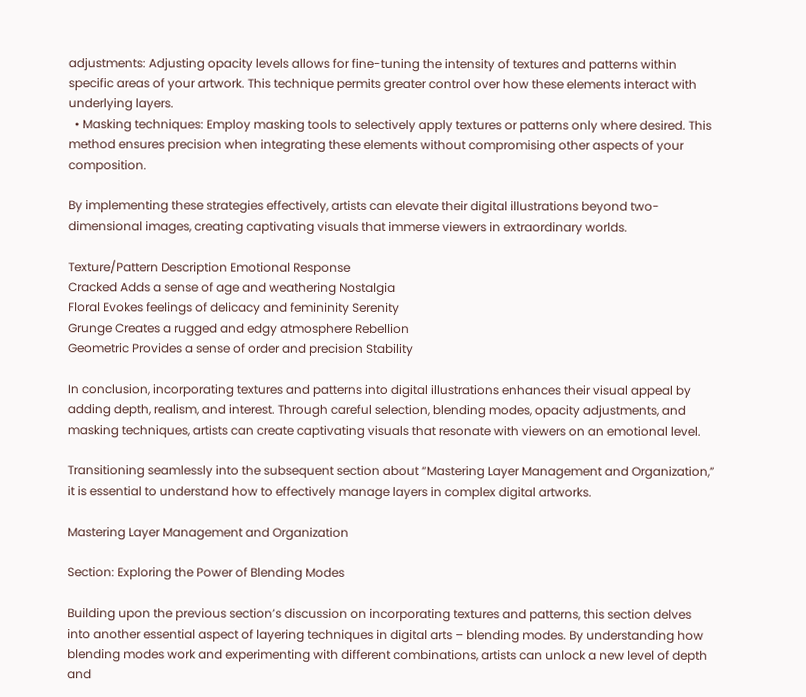adjustments: Adjusting opacity levels allows for fine-tuning the intensity of textures and patterns within specific areas of your artwork. This technique permits greater control over how these elements interact with underlying layers.
  • Masking techniques: Employ masking tools to selectively apply textures or patterns only where desired. This method ensures precision when integrating these elements without compromising other aspects of your composition.

By implementing these strategies effectively, artists can elevate their digital illustrations beyond two-dimensional images, creating captivating visuals that immerse viewers in extraordinary worlds.

Texture/Pattern Description Emotional Response
Cracked Adds a sense of age and weathering Nostalgia
Floral Evokes feelings of delicacy and femininity Serenity
Grunge Creates a rugged and edgy atmosphere Rebellion
Geometric Provides a sense of order and precision Stability

In conclusion, incorporating textures and patterns into digital illustrations enhances their visual appeal by adding depth, realism, and interest. Through careful selection, blending modes, opacity adjustments, and masking techniques, artists can create captivating visuals that resonate with viewers on an emotional level.

Transitioning seamlessly into the subsequent section about “Mastering Layer Management and Organization,” it is essential to understand how to effectively manage layers in complex digital artworks.

Mastering Layer Management and Organization

Section: Exploring the Power of Blending Modes

Building upon the previous section’s discussion on incorporating textures and patterns, this section delves into another essential aspect of layering techniques in digital arts – blending modes. By understanding how blending modes work and experimenting with different combinations, artists can unlock a new level of depth and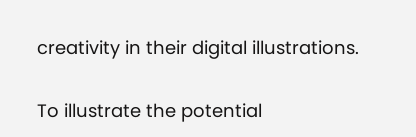creativity in their digital illustrations.

To illustrate the potential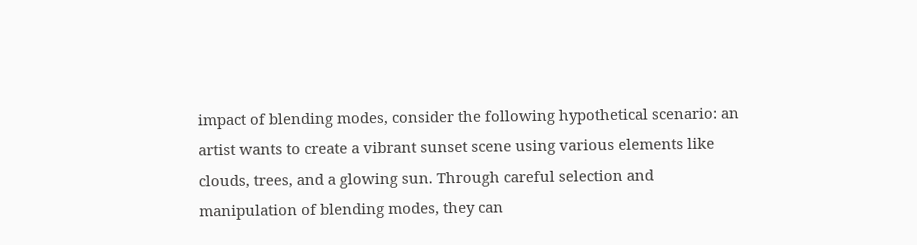impact of blending modes, consider the following hypothetical scenario: an artist wants to create a vibrant sunset scene using various elements like clouds, trees, and a glowing sun. Through careful selection and manipulation of blending modes, they can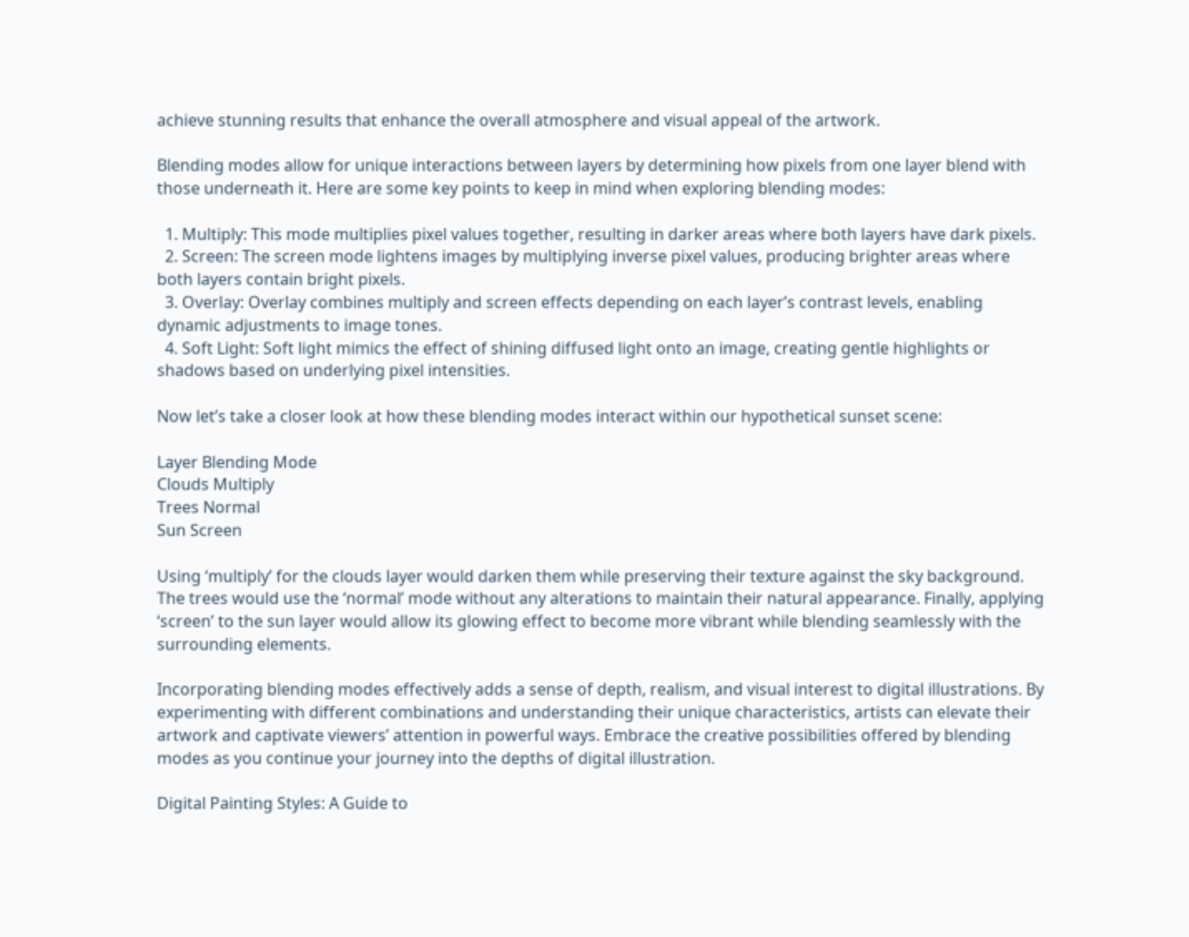achieve stunning results that enhance the overall atmosphere and visual appeal of the artwork.

Blending modes allow for unique interactions between layers by determining how pixels from one layer blend with those underneath it. Here are some key points to keep in mind when exploring blending modes:

  1. Multiply: This mode multiplies pixel values together, resulting in darker areas where both layers have dark pixels.
  2. Screen: The screen mode lightens images by multiplying inverse pixel values, producing brighter areas where both layers contain bright pixels.
  3. Overlay: Overlay combines multiply and screen effects depending on each layer’s contrast levels, enabling dynamic adjustments to image tones.
  4. Soft Light: Soft light mimics the effect of shining diffused light onto an image, creating gentle highlights or shadows based on underlying pixel intensities.

Now let’s take a closer look at how these blending modes interact within our hypothetical sunset scene:

Layer Blending Mode
Clouds Multiply
Trees Normal
Sun Screen

Using ‘multiply’ for the clouds layer would darken them while preserving their texture against the sky background. The trees would use the ‘normal’ mode without any alterations to maintain their natural appearance. Finally, applying ‘screen’ to the sun layer would allow its glowing effect to become more vibrant while blending seamlessly with the surrounding elements.

Incorporating blending modes effectively adds a sense of depth, realism, and visual interest to digital illustrations. By experimenting with different combinations and understanding their unique characteristics, artists can elevate their artwork and captivate viewers’ attention in powerful ways. Embrace the creative possibilities offered by blending modes as you continue your journey into the depths of digital illustration.

Digital Painting Styles: A Guide to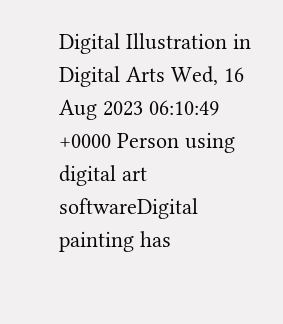Digital Illustration in Digital Arts Wed, 16 Aug 2023 06:10:49 +0000 Person using digital art softwareDigital painting has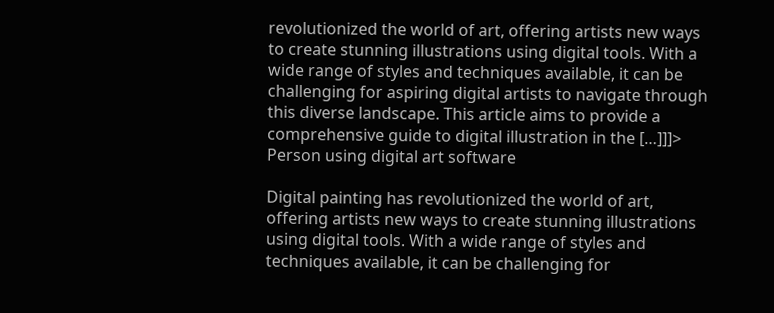revolutionized the world of art, offering artists new ways to create stunning illustrations using digital tools. With a wide range of styles and techniques available, it can be challenging for aspiring digital artists to navigate through this diverse landscape. This article aims to provide a comprehensive guide to digital illustration in the […]]]> Person using digital art software

Digital painting has revolutionized the world of art, offering artists new ways to create stunning illustrations using digital tools. With a wide range of styles and techniques available, it can be challenging for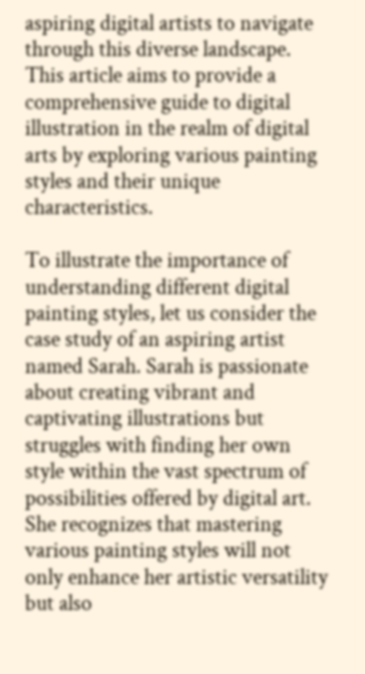aspiring digital artists to navigate through this diverse landscape. This article aims to provide a comprehensive guide to digital illustration in the realm of digital arts by exploring various painting styles and their unique characteristics.

To illustrate the importance of understanding different digital painting styles, let us consider the case study of an aspiring artist named Sarah. Sarah is passionate about creating vibrant and captivating illustrations but struggles with finding her own style within the vast spectrum of possibilities offered by digital art. She recognizes that mastering various painting styles will not only enhance her artistic versatility but also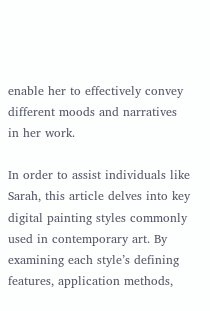enable her to effectively convey different moods and narratives in her work.

In order to assist individuals like Sarah, this article delves into key digital painting styles commonly used in contemporary art. By examining each style’s defining features, application methods,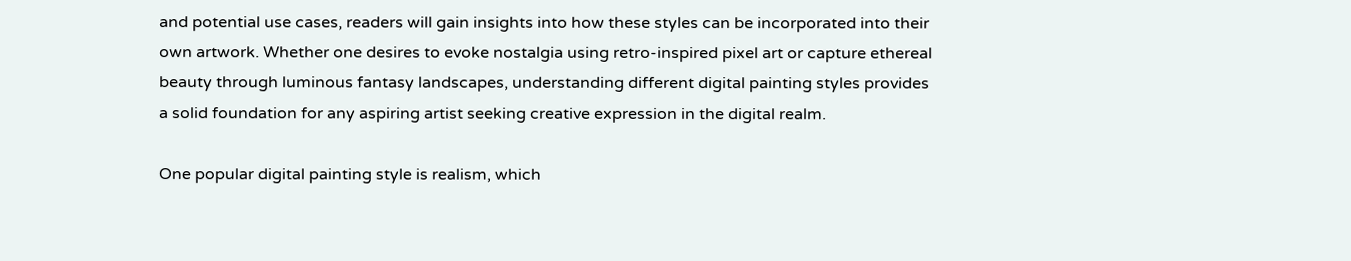and potential use cases, readers will gain insights into how these styles can be incorporated into their own artwork. Whether one desires to evoke nostalgia using retro-inspired pixel art or capture ethereal beauty through luminous fantasy landscapes, understanding different digital painting styles provides a solid foundation for any aspiring artist seeking creative expression in the digital realm.

One popular digital painting style is realism, which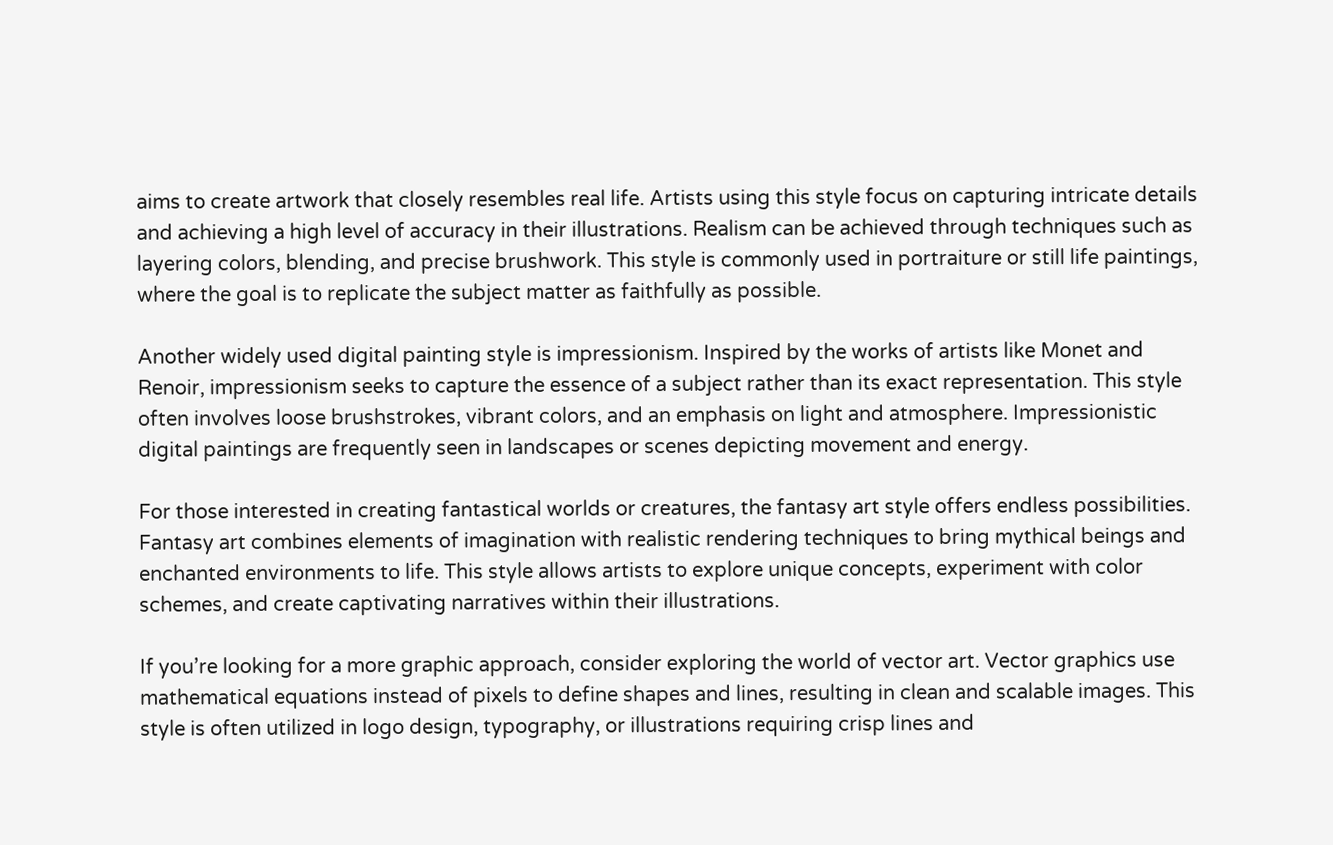aims to create artwork that closely resembles real life. Artists using this style focus on capturing intricate details and achieving a high level of accuracy in their illustrations. Realism can be achieved through techniques such as layering colors, blending, and precise brushwork. This style is commonly used in portraiture or still life paintings, where the goal is to replicate the subject matter as faithfully as possible.

Another widely used digital painting style is impressionism. Inspired by the works of artists like Monet and Renoir, impressionism seeks to capture the essence of a subject rather than its exact representation. This style often involves loose brushstrokes, vibrant colors, and an emphasis on light and atmosphere. Impressionistic digital paintings are frequently seen in landscapes or scenes depicting movement and energy.

For those interested in creating fantastical worlds or creatures, the fantasy art style offers endless possibilities. Fantasy art combines elements of imagination with realistic rendering techniques to bring mythical beings and enchanted environments to life. This style allows artists to explore unique concepts, experiment with color schemes, and create captivating narratives within their illustrations.

If you’re looking for a more graphic approach, consider exploring the world of vector art. Vector graphics use mathematical equations instead of pixels to define shapes and lines, resulting in clean and scalable images. This style is often utilized in logo design, typography, or illustrations requiring crisp lines and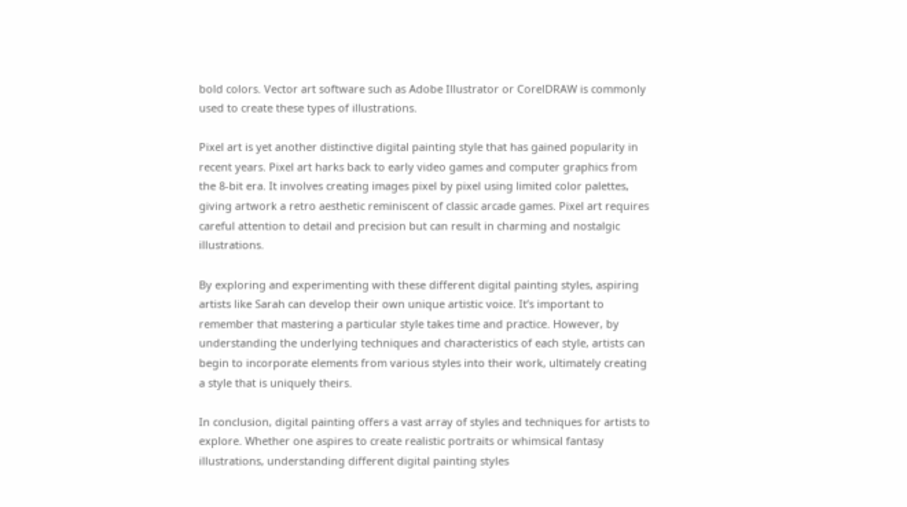bold colors. Vector art software such as Adobe Illustrator or CorelDRAW is commonly used to create these types of illustrations.

Pixel art is yet another distinctive digital painting style that has gained popularity in recent years. Pixel art harks back to early video games and computer graphics from the 8-bit era. It involves creating images pixel by pixel using limited color palettes, giving artwork a retro aesthetic reminiscent of classic arcade games. Pixel art requires careful attention to detail and precision but can result in charming and nostalgic illustrations.

By exploring and experimenting with these different digital painting styles, aspiring artists like Sarah can develop their own unique artistic voice. It’s important to remember that mastering a particular style takes time and practice. However, by understanding the underlying techniques and characteristics of each style, artists can begin to incorporate elements from various styles into their work, ultimately creating a style that is uniquely theirs.

In conclusion, digital painting offers a vast array of styles and techniques for artists to explore. Whether one aspires to create realistic portraits or whimsical fantasy illustrations, understanding different digital painting styles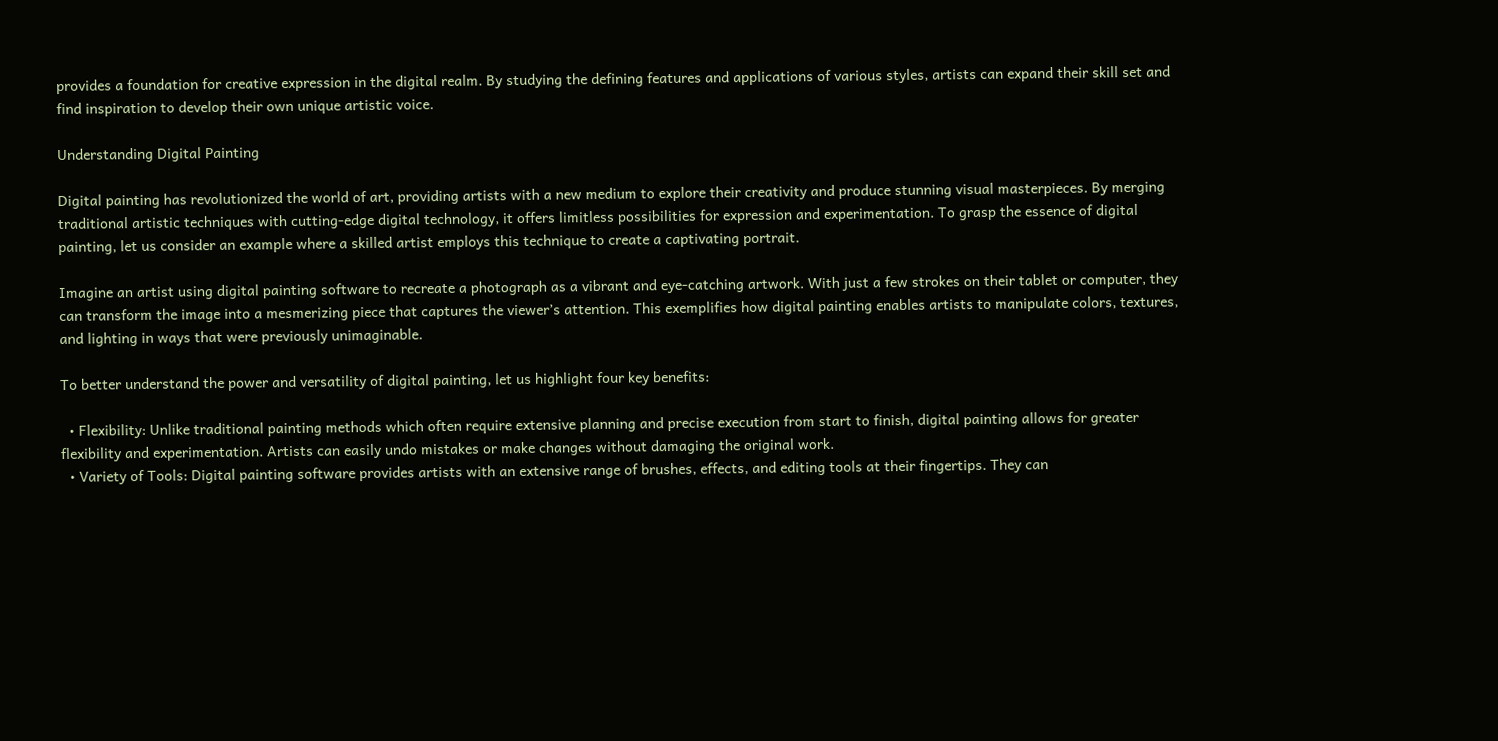provides a foundation for creative expression in the digital realm. By studying the defining features and applications of various styles, artists can expand their skill set and find inspiration to develop their own unique artistic voice.

Understanding Digital Painting

Digital painting has revolutionized the world of art, providing artists with a new medium to explore their creativity and produce stunning visual masterpieces. By merging traditional artistic techniques with cutting-edge digital technology, it offers limitless possibilities for expression and experimentation. To grasp the essence of digital painting, let us consider an example where a skilled artist employs this technique to create a captivating portrait.

Imagine an artist using digital painting software to recreate a photograph as a vibrant and eye-catching artwork. With just a few strokes on their tablet or computer, they can transform the image into a mesmerizing piece that captures the viewer’s attention. This exemplifies how digital painting enables artists to manipulate colors, textures, and lighting in ways that were previously unimaginable.

To better understand the power and versatility of digital painting, let us highlight four key benefits:

  • Flexibility: Unlike traditional painting methods which often require extensive planning and precise execution from start to finish, digital painting allows for greater flexibility and experimentation. Artists can easily undo mistakes or make changes without damaging the original work.
  • Variety of Tools: Digital painting software provides artists with an extensive range of brushes, effects, and editing tools at their fingertips. They can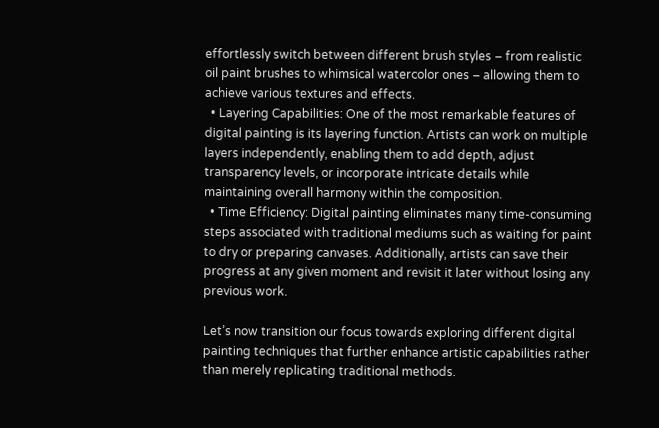effortlessly switch between different brush styles – from realistic oil paint brushes to whimsical watercolor ones – allowing them to achieve various textures and effects.
  • Layering Capabilities: One of the most remarkable features of digital painting is its layering function. Artists can work on multiple layers independently, enabling them to add depth, adjust transparency levels, or incorporate intricate details while maintaining overall harmony within the composition.
  • Time Efficiency: Digital painting eliminates many time-consuming steps associated with traditional mediums such as waiting for paint to dry or preparing canvases. Additionally, artists can save their progress at any given moment and revisit it later without losing any previous work.

Let’s now transition our focus towards exploring different digital painting techniques that further enhance artistic capabilities rather than merely replicating traditional methods.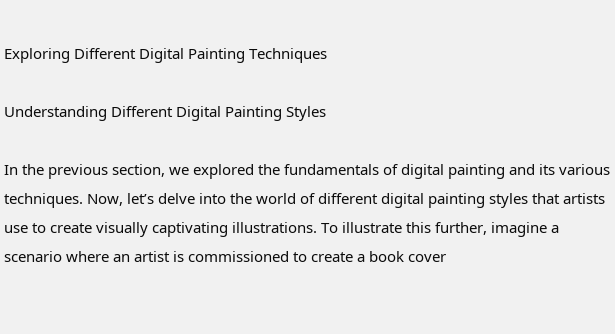Exploring Different Digital Painting Techniques

Understanding Different Digital Painting Styles

In the previous section, we explored the fundamentals of digital painting and its various techniques. Now, let’s delve into the world of different digital painting styles that artists use to create visually captivating illustrations. To illustrate this further, imagine a scenario where an artist is commissioned to create a book cover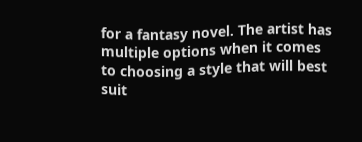for a fantasy novel. The artist has multiple options when it comes to choosing a style that will best suit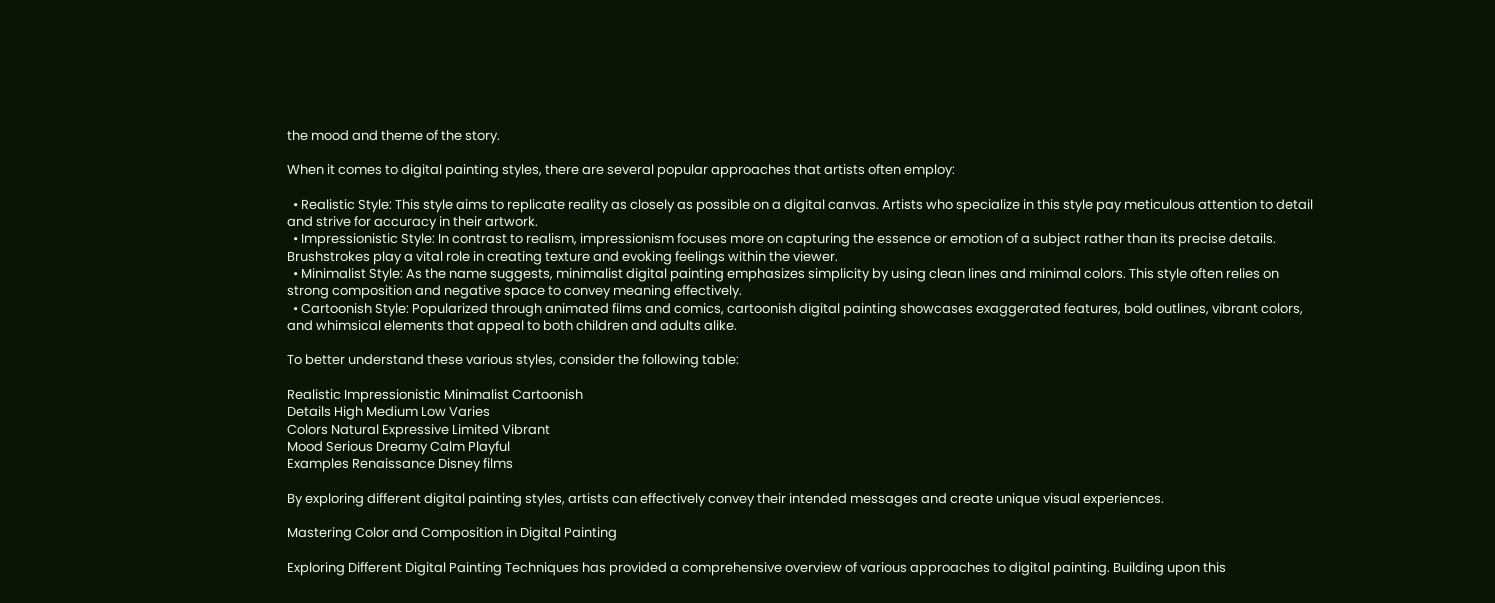the mood and theme of the story.

When it comes to digital painting styles, there are several popular approaches that artists often employ:

  • Realistic Style: This style aims to replicate reality as closely as possible on a digital canvas. Artists who specialize in this style pay meticulous attention to detail and strive for accuracy in their artwork.
  • Impressionistic Style: In contrast to realism, impressionism focuses more on capturing the essence or emotion of a subject rather than its precise details. Brushstrokes play a vital role in creating texture and evoking feelings within the viewer.
  • Minimalist Style: As the name suggests, minimalist digital painting emphasizes simplicity by using clean lines and minimal colors. This style often relies on strong composition and negative space to convey meaning effectively.
  • Cartoonish Style: Popularized through animated films and comics, cartoonish digital painting showcases exaggerated features, bold outlines, vibrant colors, and whimsical elements that appeal to both children and adults alike.

To better understand these various styles, consider the following table:

Realistic Impressionistic Minimalist Cartoonish
Details High Medium Low Varies
Colors Natural Expressive Limited Vibrant
Mood Serious Dreamy Calm Playful
Examples Renaissance Disney films

By exploring different digital painting styles, artists can effectively convey their intended messages and create unique visual experiences.

Mastering Color and Composition in Digital Painting

Exploring Different Digital Painting Techniques has provided a comprehensive overview of various approaches to digital painting. Building upon this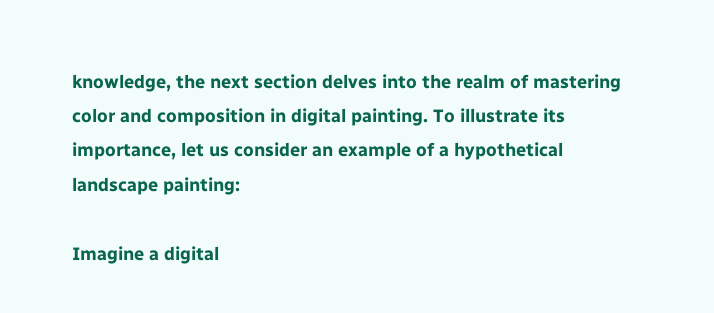knowledge, the next section delves into the realm of mastering color and composition in digital painting. To illustrate its importance, let us consider an example of a hypothetical landscape painting:

Imagine a digital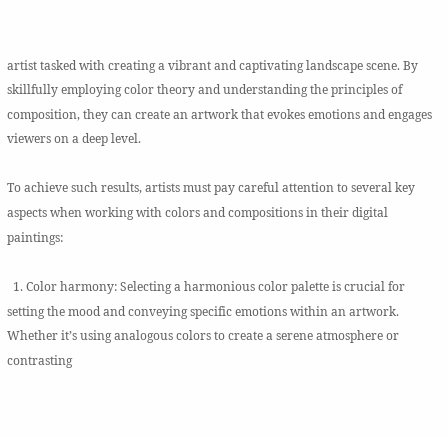artist tasked with creating a vibrant and captivating landscape scene. By skillfully employing color theory and understanding the principles of composition, they can create an artwork that evokes emotions and engages viewers on a deep level.

To achieve such results, artists must pay careful attention to several key aspects when working with colors and compositions in their digital paintings:

  1. Color harmony: Selecting a harmonious color palette is crucial for setting the mood and conveying specific emotions within an artwork. Whether it’s using analogous colors to create a serene atmosphere or contrasting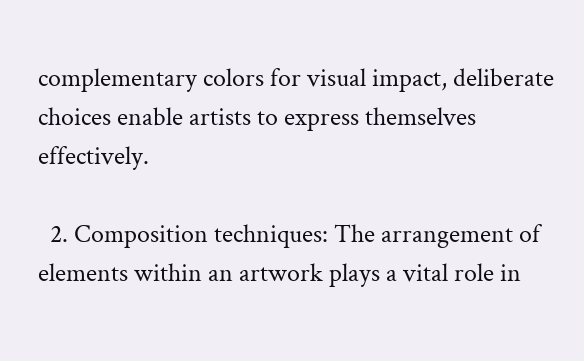complementary colors for visual impact, deliberate choices enable artists to express themselves effectively.

  2. Composition techniques: The arrangement of elements within an artwork plays a vital role in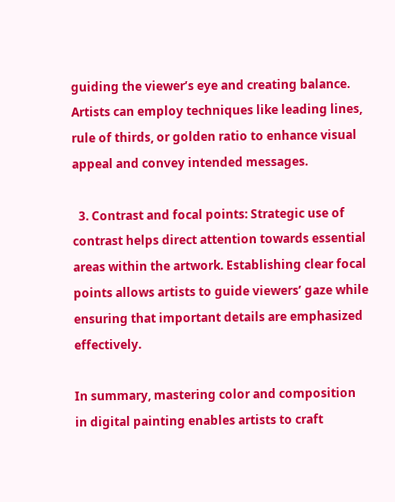guiding the viewer’s eye and creating balance. Artists can employ techniques like leading lines, rule of thirds, or golden ratio to enhance visual appeal and convey intended messages.

  3. Contrast and focal points: Strategic use of contrast helps direct attention towards essential areas within the artwork. Establishing clear focal points allows artists to guide viewers’ gaze while ensuring that important details are emphasized effectively.

In summary, mastering color and composition in digital painting enables artists to craft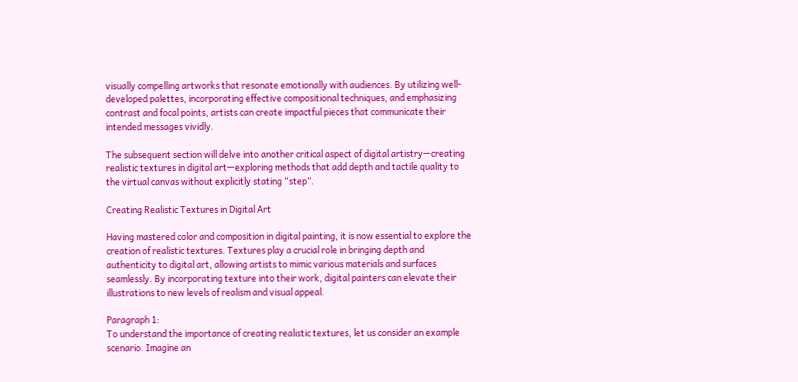visually compelling artworks that resonate emotionally with audiences. By utilizing well-developed palettes, incorporating effective compositional techniques, and emphasizing contrast and focal points, artists can create impactful pieces that communicate their intended messages vividly.

The subsequent section will delve into another critical aspect of digital artistry—creating realistic textures in digital art—exploring methods that add depth and tactile quality to the virtual canvas without explicitly stating “step”.

Creating Realistic Textures in Digital Art

Having mastered color and composition in digital painting, it is now essential to explore the creation of realistic textures. Textures play a crucial role in bringing depth and authenticity to digital art, allowing artists to mimic various materials and surfaces seamlessly. By incorporating texture into their work, digital painters can elevate their illustrations to new levels of realism and visual appeal.

Paragraph 1:
To understand the importance of creating realistic textures, let us consider an example scenario. Imagine an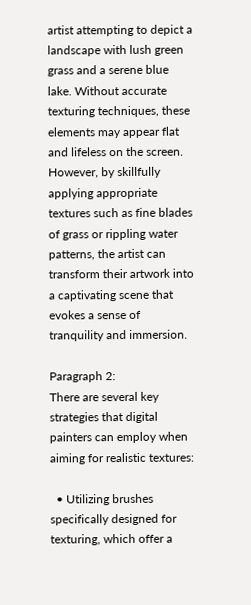artist attempting to depict a landscape with lush green grass and a serene blue lake. Without accurate texturing techniques, these elements may appear flat and lifeless on the screen. However, by skillfully applying appropriate textures such as fine blades of grass or rippling water patterns, the artist can transform their artwork into a captivating scene that evokes a sense of tranquility and immersion.

Paragraph 2:
There are several key strategies that digital painters can employ when aiming for realistic textures:

  • Utilizing brushes specifically designed for texturing, which offer a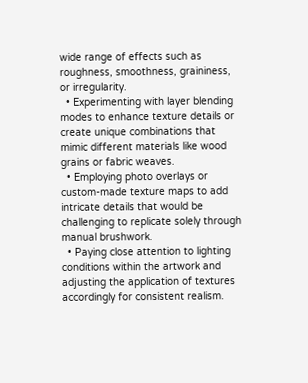wide range of effects such as roughness, smoothness, graininess, or irregularity.
  • Experimenting with layer blending modes to enhance texture details or create unique combinations that mimic different materials like wood grains or fabric weaves.
  • Employing photo overlays or custom-made texture maps to add intricate details that would be challenging to replicate solely through manual brushwork.
  • Paying close attention to lighting conditions within the artwork and adjusting the application of textures accordingly for consistent realism.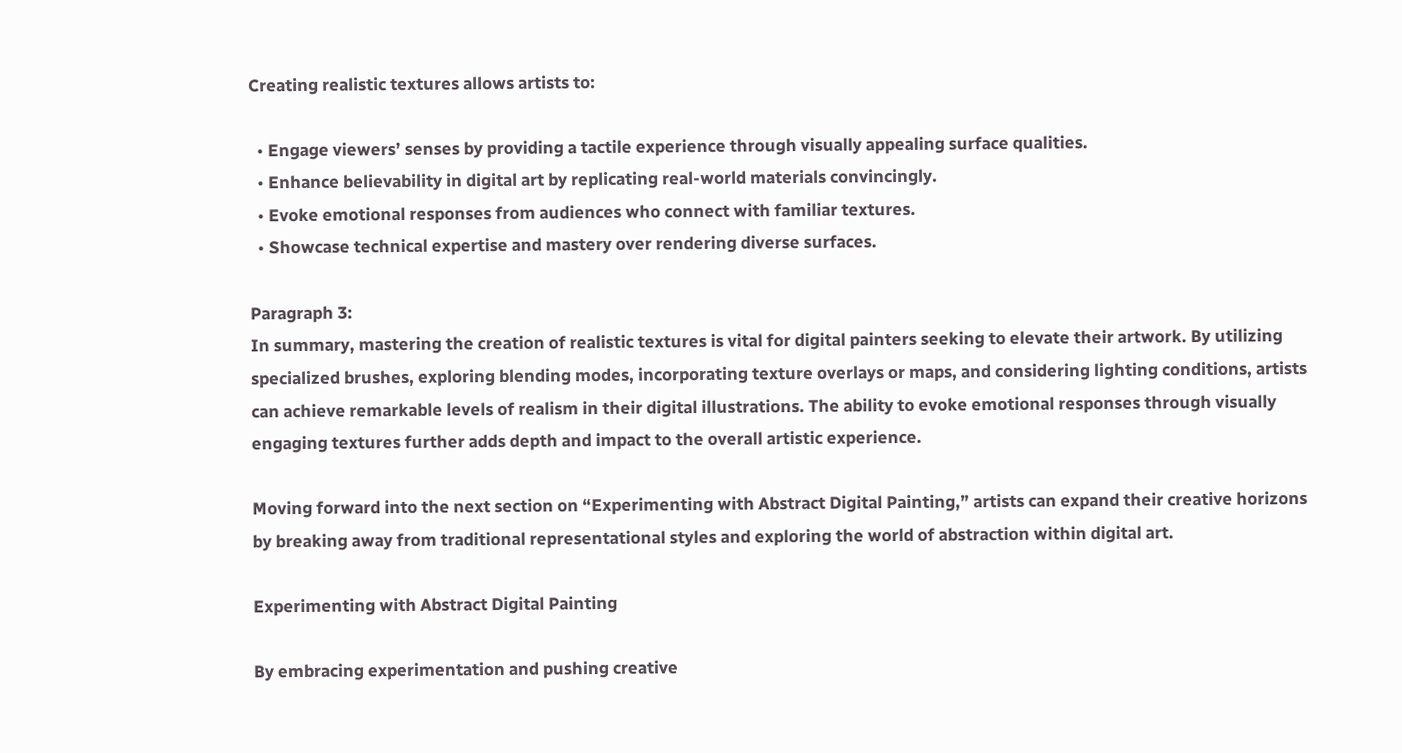Creating realistic textures allows artists to:

  • Engage viewers’ senses by providing a tactile experience through visually appealing surface qualities.
  • Enhance believability in digital art by replicating real-world materials convincingly.
  • Evoke emotional responses from audiences who connect with familiar textures.
  • Showcase technical expertise and mastery over rendering diverse surfaces.

Paragraph 3:
In summary, mastering the creation of realistic textures is vital for digital painters seeking to elevate their artwork. By utilizing specialized brushes, exploring blending modes, incorporating texture overlays or maps, and considering lighting conditions, artists can achieve remarkable levels of realism in their digital illustrations. The ability to evoke emotional responses through visually engaging textures further adds depth and impact to the overall artistic experience.

Moving forward into the next section on “Experimenting with Abstract Digital Painting,” artists can expand their creative horizons by breaking away from traditional representational styles and exploring the world of abstraction within digital art.

Experimenting with Abstract Digital Painting

By embracing experimentation and pushing creative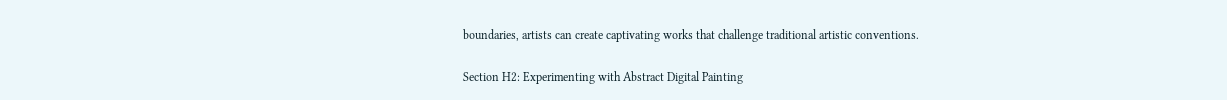boundaries, artists can create captivating works that challenge traditional artistic conventions.

Section H2: Experimenting with Abstract Digital Painting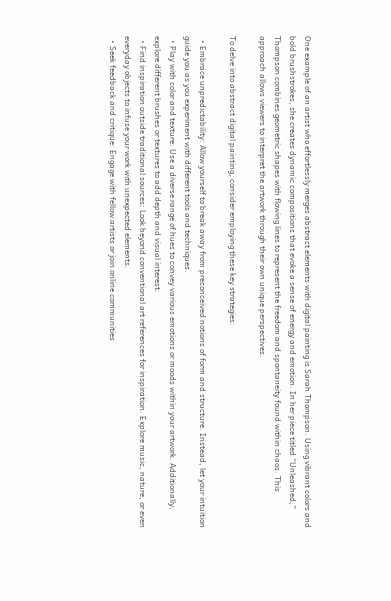One example of an artist who effortlessly merges abstract elements with digital painting is Sarah Thompson. Using vibrant colors and bold brushstrokes, she creates dynamic compositions that evoke a sense of energy and emotion. In her piece titled “Unleashed,” Thompson combines geometric shapes with flowing lines to represent the freedom and spontaneity found within chaos. This approach allows viewers to interpret the artwork through their own unique perspectives.

To delve into abstract digital painting, consider employing these key strategies:

  • Embrace unpredictability: Allow yourself to break away from preconceived notions of form and structure. Instead, let your intuition guide you as you experiment with different tools and techniques.
  • Play with color and texture: Use a diverse range of hues to convey various emotions or moods within your artwork. Additionally, explore different brushes or textures to add depth and visual interest.
  • Find inspiration outside traditional sources: Look beyond conventional art references for inspiration. Explore music, nature, or even everyday objects to infuse your work with unexpected elements.
  • Seek feedback and critique: Engage with fellow artists or join online communities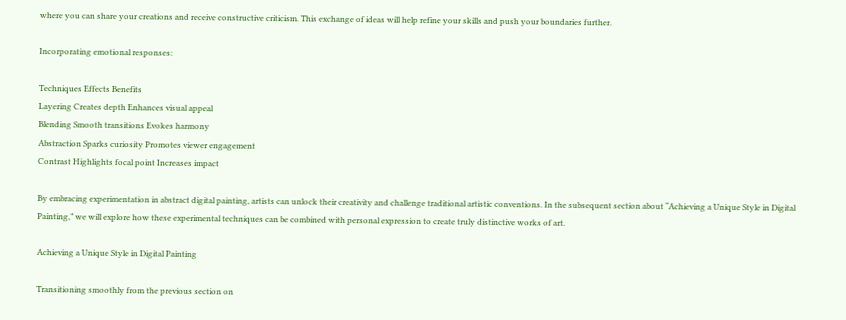where you can share your creations and receive constructive criticism. This exchange of ideas will help refine your skills and push your boundaries further.

Incorporating emotional responses:

Techniques Effects Benefits
Layering Creates depth Enhances visual appeal
Blending Smooth transitions Evokes harmony
Abstraction Sparks curiosity Promotes viewer engagement
Contrast Highlights focal point Increases impact

By embracing experimentation in abstract digital painting, artists can unlock their creativity and challenge traditional artistic conventions. In the subsequent section about “Achieving a Unique Style in Digital Painting,” we will explore how these experimental techniques can be combined with personal expression to create truly distinctive works of art.

Achieving a Unique Style in Digital Painting

Transitioning smoothly from the previous section on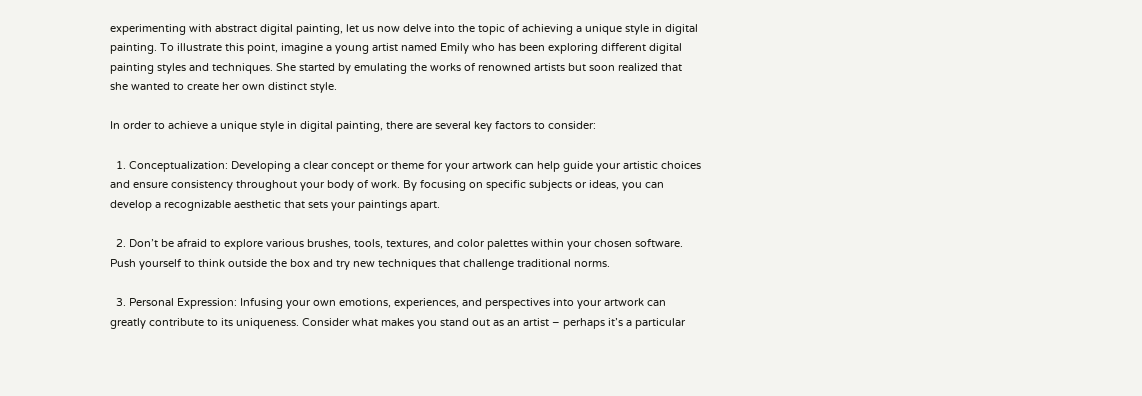experimenting with abstract digital painting, let us now delve into the topic of achieving a unique style in digital painting. To illustrate this point, imagine a young artist named Emily who has been exploring different digital painting styles and techniques. She started by emulating the works of renowned artists but soon realized that she wanted to create her own distinct style.

In order to achieve a unique style in digital painting, there are several key factors to consider:

  1. Conceptualization: Developing a clear concept or theme for your artwork can help guide your artistic choices and ensure consistency throughout your body of work. By focusing on specific subjects or ideas, you can develop a recognizable aesthetic that sets your paintings apart.

  2. Don’t be afraid to explore various brushes, tools, textures, and color palettes within your chosen software. Push yourself to think outside the box and try new techniques that challenge traditional norms.

  3. Personal Expression: Infusing your own emotions, experiences, and perspectives into your artwork can greatly contribute to its uniqueness. Consider what makes you stand out as an artist – perhaps it’s a particular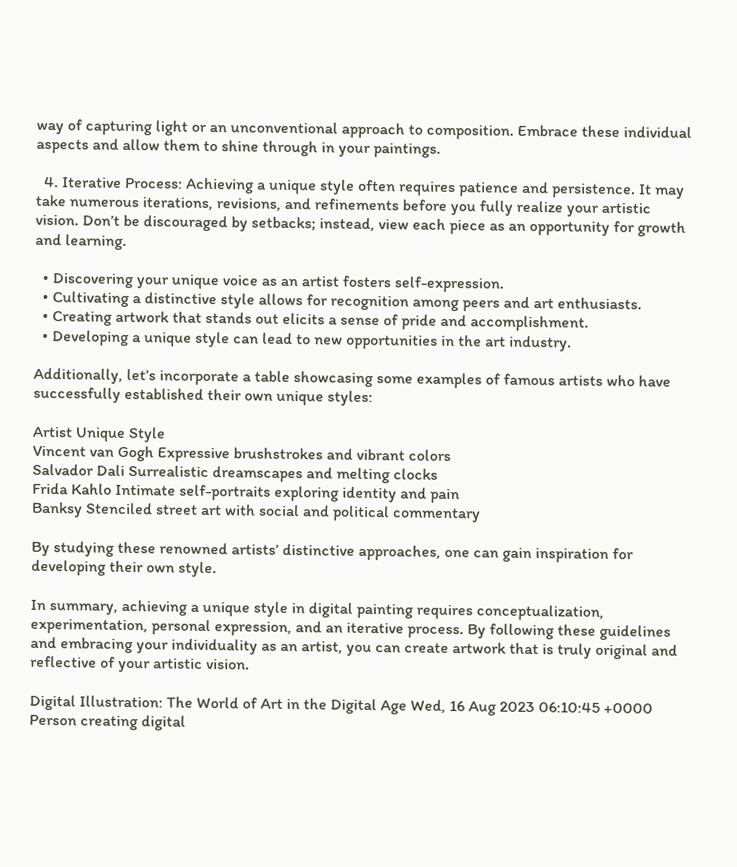way of capturing light or an unconventional approach to composition. Embrace these individual aspects and allow them to shine through in your paintings.

  4. Iterative Process: Achieving a unique style often requires patience and persistence. It may take numerous iterations, revisions, and refinements before you fully realize your artistic vision. Don’t be discouraged by setbacks; instead, view each piece as an opportunity for growth and learning.

  • Discovering your unique voice as an artist fosters self-expression.
  • Cultivating a distinctive style allows for recognition among peers and art enthusiasts.
  • Creating artwork that stands out elicits a sense of pride and accomplishment.
  • Developing a unique style can lead to new opportunities in the art industry.

Additionally, let’s incorporate a table showcasing some examples of famous artists who have successfully established their own unique styles:

Artist Unique Style
Vincent van Gogh Expressive brushstrokes and vibrant colors
Salvador Dali Surrealistic dreamscapes and melting clocks
Frida Kahlo Intimate self-portraits exploring identity and pain
Banksy Stenciled street art with social and political commentary

By studying these renowned artists’ distinctive approaches, one can gain inspiration for developing their own style.

In summary, achieving a unique style in digital painting requires conceptualization, experimentation, personal expression, and an iterative process. By following these guidelines and embracing your individuality as an artist, you can create artwork that is truly original and reflective of your artistic vision.

Digital Illustration: The World of Art in the Digital Age Wed, 16 Aug 2023 06:10:45 +0000 Person creating digital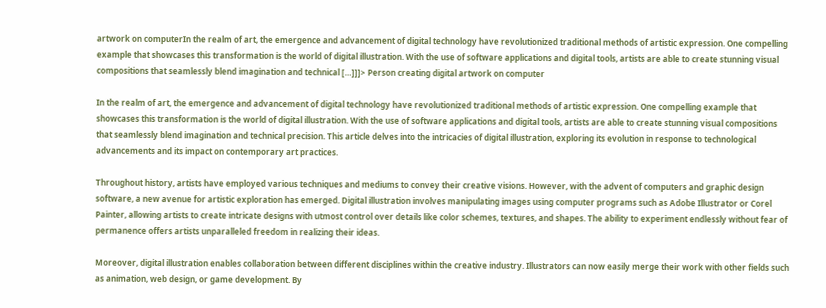artwork on computerIn the realm of art, the emergence and advancement of digital technology have revolutionized traditional methods of artistic expression. One compelling example that showcases this transformation is the world of digital illustration. With the use of software applications and digital tools, artists are able to create stunning visual compositions that seamlessly blend imagination and technical […]]]> Person creating digital artwork on computer

In the realm of art, the emergence and advancement of digital technology have revolutionized traditional methods of artistic expression. One compelling example that showcases this transformation is the world of digital illustration. With the use of software applications and digital tools, artists are able to create stunning visual compositions that seamlessly blend imagination and technical precision. This article delves into the intricacies of digital illustration, exploring its evolution in response to technological advancements and its impact on contemporary art practices.

Throughout history, artists have employed various techniques and mediums to convey their creative visions. However, with the advent of computers and graphic design software, a new avenue for artistic exploration has emerged. Digital illustration involves manipulating images using computer programs such as Adobe Illustrator or Corel Painter, allowing artists to create intricate designs with utmost control over details like color schemes, textures, and shapes. The ability to experiment endlessly without fear of permanence offers artists unparalleled freedom in realizing their ideas.

Moreover, digital illustration enables collaboration between different disciplines within the creative industry. Illustrators can now easily merge their work with other fields such as animation, web design, or game development. By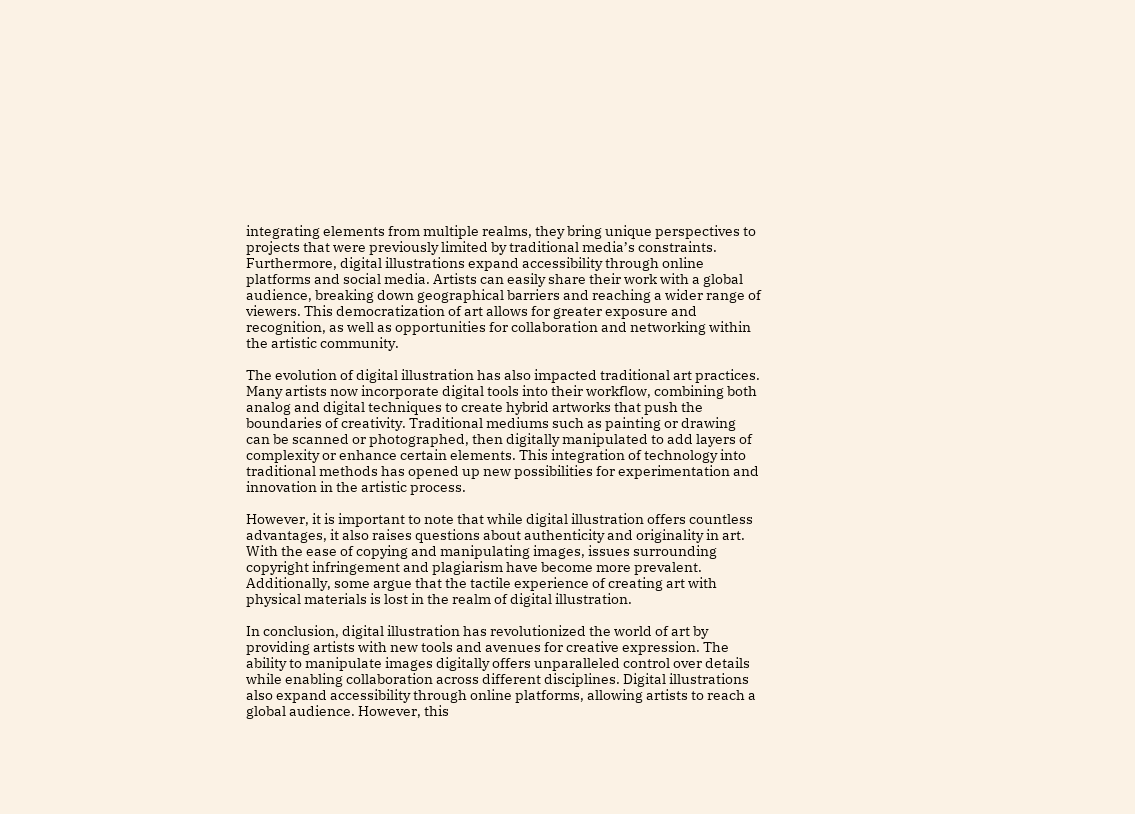integrating elements from multiple realms, they bring unique perspectives to projects that were previously limited by traditional media’s constraints. Furthermore, digital illustrations expand accessibility through online platforms and social media. Artists can easily share their work with a global audience, breaking down geographical barriers and reaching a wider range of viewers. This democratization of art allows for greater exposure and recognition, as well as opportunities for collaboration and networking within the artistic community.

The evolution of digital illustration has also impacted traditional art practices. Many artists now incorporate digital tools into their workflow, combining both analog and digital techniques to create hybrid artworks that push the boundaries of creativity. Traditional mediums such as painting or drawing can be scanned or photographed, then digitally manipulated to add layers of complexity or enhance certain elements. This integration of technology into traditional methods has opened up new possibilities for experimentation and innovation in the artistic process.

However, it is important to note that while digital illustration offers countless advantages, it also raises questions about authenticity and originality in art. With the ease of copying and manipulating images, issues surrounding copyright infringement and plagiarism have become more prevalent. Additionally, some argue that the tactile experience of creating art with physical materials is lost in the realm of digital illustration.

In conclusion, digital illustration has revolutionized the world of art by providing artists with new tools and avenues for creative expression. The ability to manipulate images digitally offers unparalleled control over details while enabling collaboration across different disciplines. Digital illustrations also expand accessibility through online platforms, allowing artists to reach a global audience. However, this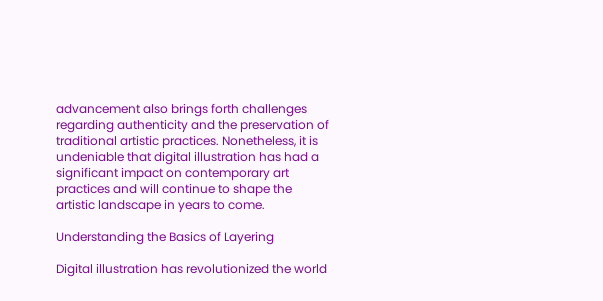advancement also brings forth challenges regarding authenticity and the preservation of traditional artistic practices. Nonetheless, it is undeniable that digital illustration has had a significant impact on contemporary art practices and will continue to shape the artistic landscape in years to come.

Understanding the Basics of Layering

Digital illustration has revolutionized the world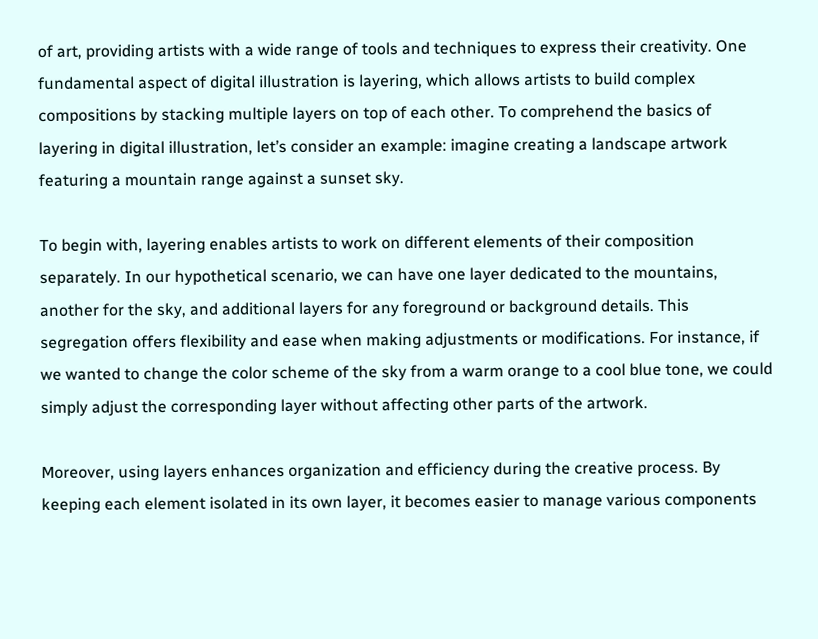of art, providing artists with a wide range of tools and techniques to express their creativity. One fundamental aspect of digital illustration is layering, which allows artists to build complex compositions by stacking multiple layers on top of each other. To comprehend the basics of layering in digital illustration, let’s consider an example: imagine creating a landscape artwork featuring a mountain range against a sunset sky.

To begin with, layering enables artists to work on different elements of their composition separately. In our hypothetical scenario, we can have one layer dedicated to the mountains, another for the sky, and additional layers for any foreground or background details. This segregation offers flexibility and ease when making adjustments or modifications. For instance, if we wanted to change the color scheme of the sky from a warm orange to a cool blue tone, we could simply adjust the corresponding layer without affecting other parts of the artwork.

Moreover, using layers enhances organization and efficiency during the creative process. By keeping each element isolated in its own layer, it becomes easier to manage various components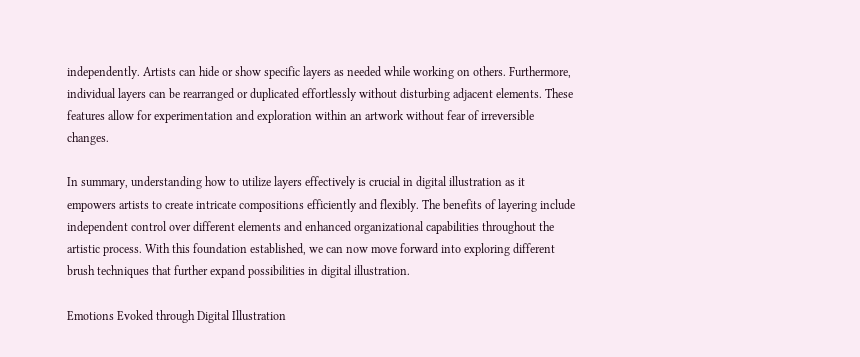independently. Artists can hide or show specific layers as needed while working on others. Furthermore, individual layers can be rearranged or duplicated effortlessly without disturbing adjacent elements. These features allow for experimentation and exploration within an artwork without fear of irreversible changes.

In summary, understanding how to utilize layers effectively is crucial in digital illustration as it empowers artists to create intricate compositions efficiently and flexibly. The benefits of layering include independent control over different elements and enhanced organizational capabilities throughout the artistic process. With this foundation established, we can now move forward into exploring different brush techniques that further expand possibilities in digital illustration.

Emotions Evoked through Digital Illustration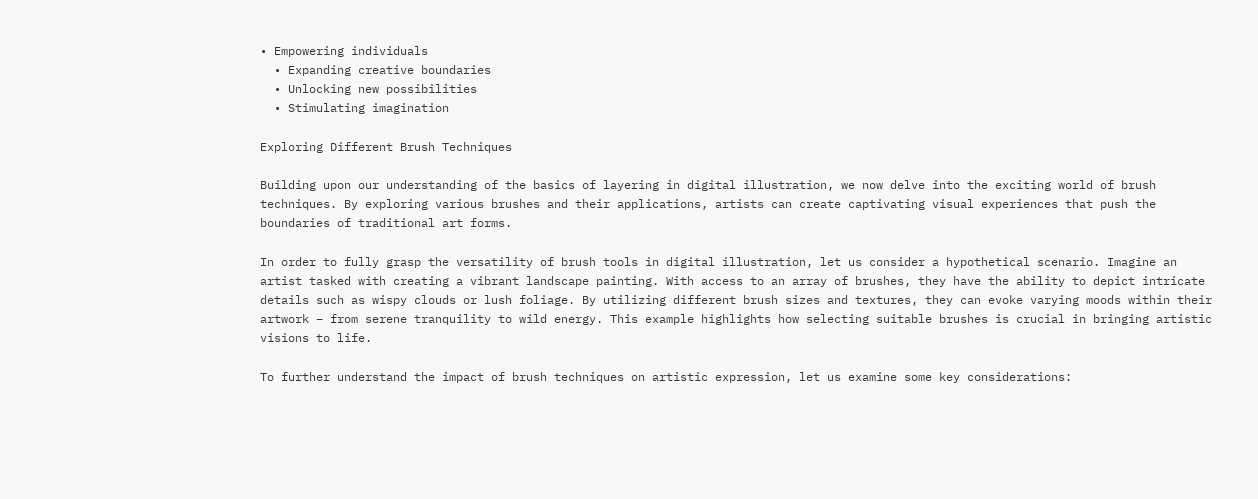• Empowering individuals
  • Expanding creative boundaries
  • Unlocking new possibilities
  • Stimulating imagination

Exploring Different Brush Techniques

Building upon our understanding of the basics of layering in digital illustration, we now delve into the exciting world of brush techniques. By exploring various brushes and their applications, artists can create captivating visual experiences that push the boundaries of traditional art forms.

In order to fully grasp the versatility of brush tools in digital illustration, let us consider a hypothetical scenario. Imagine an artist tasked with creating a vibrant landscape painting. With access to an array of brushes, they have the ability to depict intricate details such as wispy clouds or lush foliage. By utilizing different brush sizes and textures, they can evoke varying moods within their artwork – from serene tranquility to wild energy. This example highlights how selecting suitable brushes is crucial in bringing artistic visions to life.

To further understand the impact of brush techniques on artistic expression, let us examine some key considerations: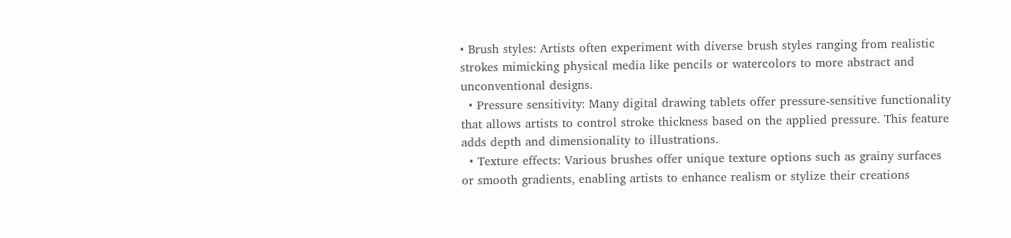• Brush styles: Artists often experiment with diverse brush styles ranging from realistic strokes mimicking physical media like pencils or watercolors to more abstract and unconventional designs.
  • Pressure sensitivity: Many digital drawing tablets offer pressure-sensitive functionality that allows artists to control stroke thickness based on the applied pressure. This feature adds depth and dimensionality to illustrations.
  • Texture effects: Various brushes offer unique texture options such as grainy surfaces or smooth gradients, enabling artists to enhance realism or stylize their creations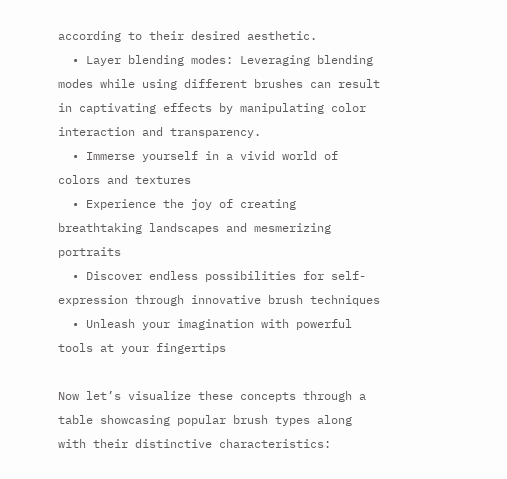according to their desired aesthetic.
  • Layer blending modes: Leveraging blending modes while using different brushes can result in captivating effects by manipulating color interaction and transparency.
  • Immerse yourself in a vivid world of colors and textures
  • Experience the joy of creating breathtaking landscapes and mesmerizing portraits
  • Discover endless possibilities for self-expression through innovative brush techniques
  • Unleash your imagination with powerful tools at your fingertips

Now let’s visualize these concepts through a table showcasing popular brush types along with their distinctive characteristics: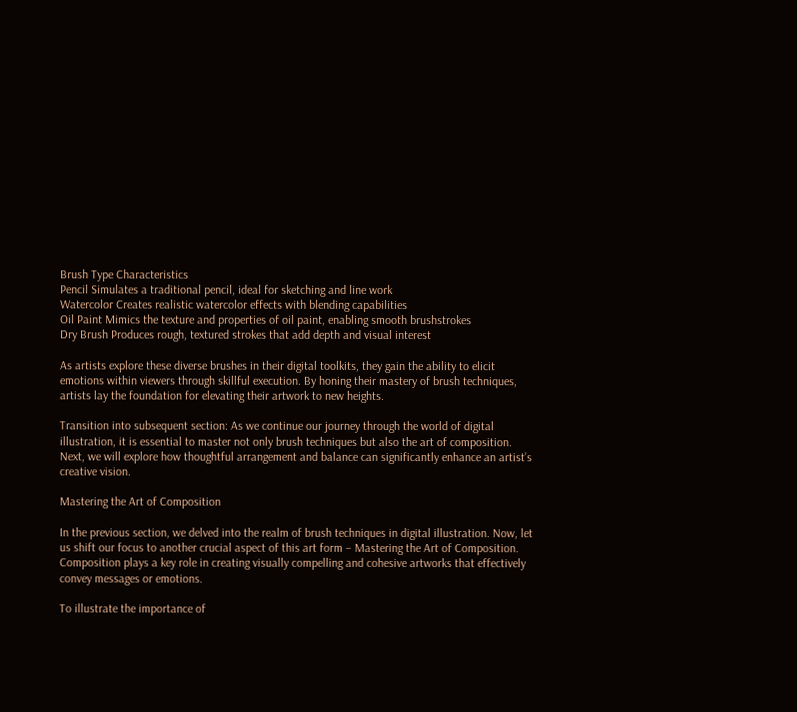Brush Type Characteristics
Pencil Simulates a traditional pencil, ideal for sketching and line work
Watercolor Creates realistic watercolor effects with blending capabilities
Oil Paint Mimics the texture and properties of oil paint, enabling smooth brushstrokes
Dry Brush Produces rough, textured strokes that add depth and visual interest

As artists explore these diverse brushes in their digital toolkits, they gain the ability to elicit emotions within viewers through skillful execution. By honing their mastery of brush techniques, artists lay the foundation for elevating their artwork to new heights.

Transition into subsequent section: As we continue our journey through the world of digital illustration, it is essential to master not only brush techniques but also the art of composition. Next, we will explore how thoughtful arrangement and balance can significantly enhance an artist’s creative vision.

Mastering the Art of Composition

In the previous section, we delved into the realm of brush techniques in digital illustration. Now, let us shift our focus to another crucial aspect of this art form – Mastering the Art of Composition. Composition plays a key role in creating visually compelling and cohesive artworks that effectively convey messages or emotions.

To illustrate the importance of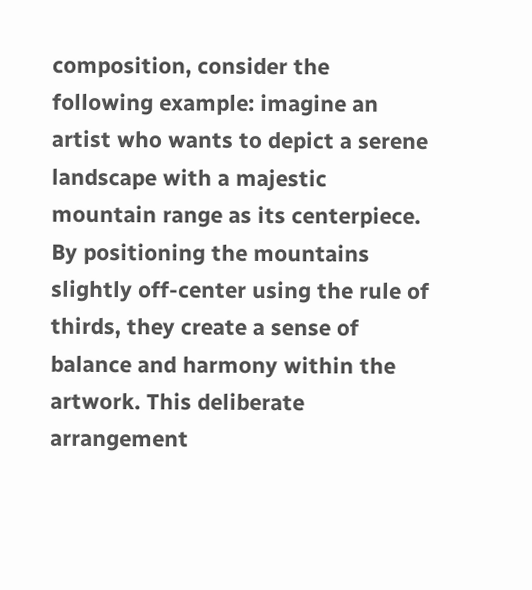composition, consider the following example: imagine an artist who wants to depict a serene landscape with a majestic mountain range as its centerpiece. By positioning the mountains slightly off-center using the rule of thirds, they create a sense of balance and harmony within the artwork. This deliberate arrangement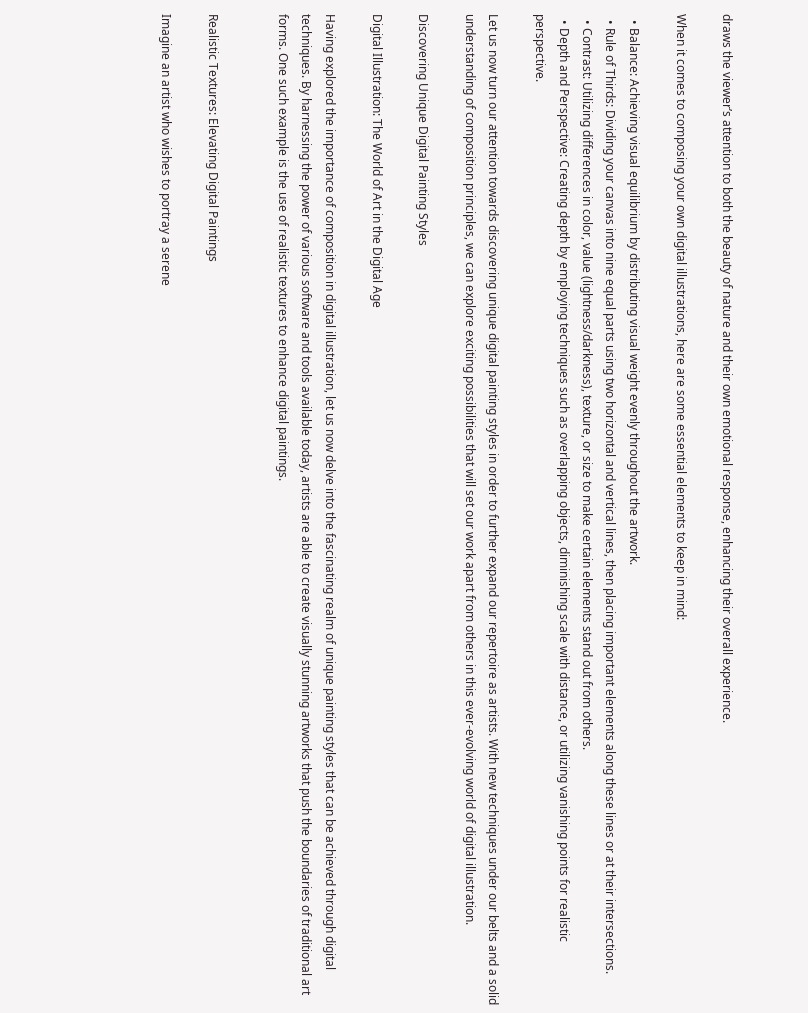draws the viewer’s attention to both the beauty of nature and their own emotional response, enhancing their overall experience.

When it comes to composing your own digital illustrations, here are some essential elements to keep in mind:

  • Balance: Achieving visual equilibrium by distributing visual weight evenly throughout the artwork.
  • Rule of Thirds: Dividing your canvas into nine equal parts using two horizontal and vertical lines, then placing important elements along these lines or at their intersections.
  • Contrast: Utilizing differences in color, value (lightness/darkness), texture, or size to make certain elements stand out from others.
  • Depth and Perspective: Creating depth by employing techniques such as overlapping objects, diminishing scale with distance, or utilizing vanishing points for realistic perspective.

Let us now turn our attention towards discovering unique digital painting styles in order to further expand our repertoire as artists. With new techniques under our belts and a solid understanding of composition principles, we can explore exciting possibilities that will set our work apart from others in this ever-evolving world of digital illustration.

Discovering Unique Digital Painting Styles

Digital Illustration: The World of Art in the Digital Age

Having explored the importance of composition in digital illustration, let us now delve into the fascinating realm of unique painting styles that can be achieved through digital techniques. By harnessing the power of various software and tools available today, artists are able to create visually stunning artworks that push the boundaries of traditional art forms. One such example is the use of realistic textures to enhance digital paintings.


Realistic Textures: Elevating Digital Paintings

Imagine an artist who wishes to portray a serene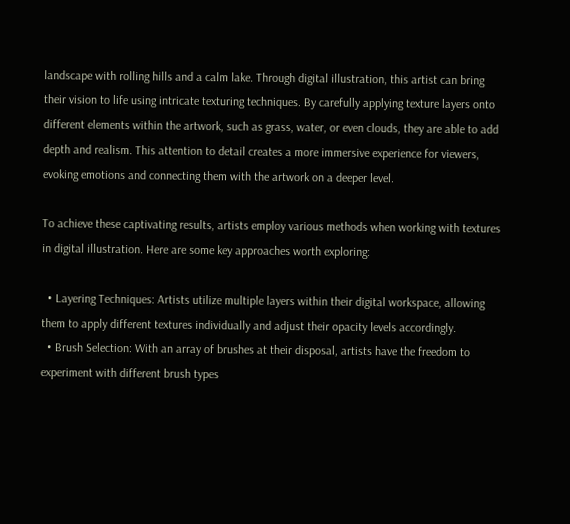landscape with rolling hills and a calm lake. Through digital illustration, this artist can bring their vision to life using intricate texturing techniques. By carefully applying texture layers onto different elements within the artwork, such as grass, water, or even clouds, they are able to add depth and realism. This attention to detail creates a more immersive experience for viewers, evoking emotions and connecting them with the artwork on a deeper level.

To achieve these captivating results, artists employ various methods when working with textures in digital illustration. Here are some key approaches worth exploring:

  • Layering Techniques: Artists utilize multiple layers within their digital workspace, allowing them to apply different textures individually and adjust their opacity levels accordingly.
  • Brush Selection: With an array of brushes at their disposal, artists have the freedom to experiment with different brush types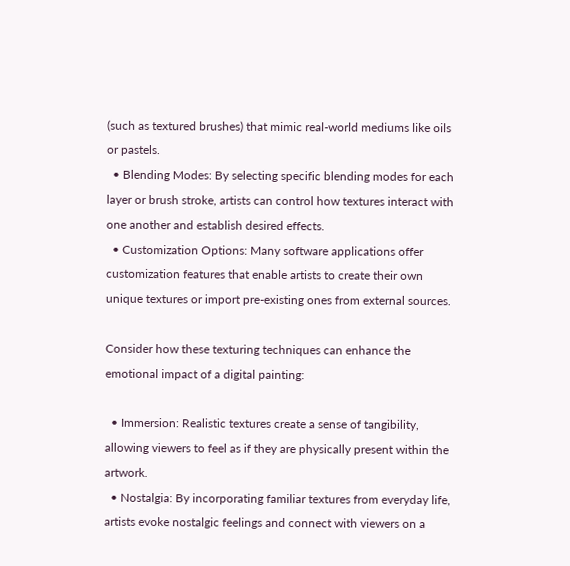(such as textured brushes) that mimic real-world mediums like oils or pastels.
  • Blending Modes: By selecting specific blending modes for each layer or brush stroke, artists can control how textures interact with one another and establish desired effects.
  • Customization Options: Many software applications offer customization features that enable artists to create their own unique textures or import pre-existing ones from external sources.

Consider how these texturing techniques can enhance the emotional impact of a digital painting:

  • Immersion: Realistic textures create a sense of tangibility, allowing viewers to feel as if they are physically present within the artwork.
  • Nostalgia: By incorporating familiar textures from everyday life, artists evoke nostalgic feelings and connect with viewers on a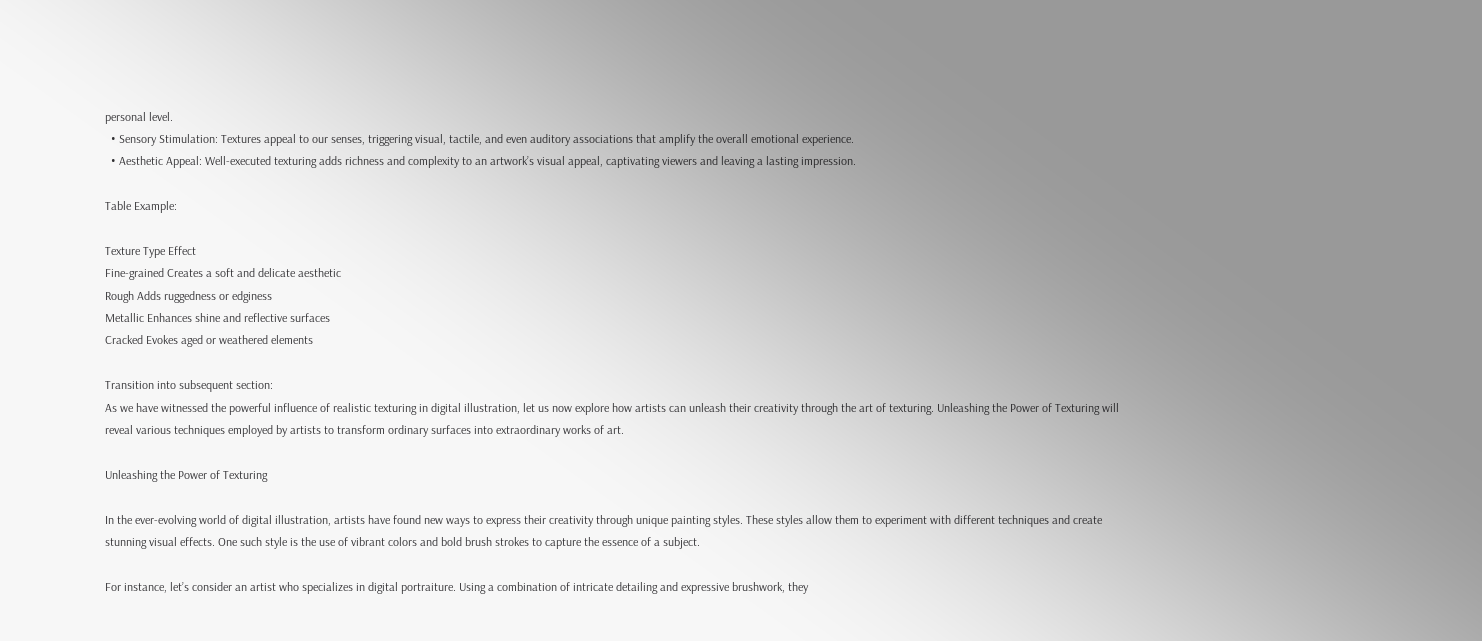personal level.
  • Sensory Stimulation: Textures appeal to our senses, triggering visual, tactile, and even auditory associations that amplify the overall emotional experience.
  • Aesthetic Appeal: Well-executed texturing adds richness and complexity to an artwork’s visual appeal, captivating viewers and leaving a lasting impression.

Table Example:

Texture Type Effect
Fine-grained Creates a soft and delicate aesthetic
Rough Adds ruggedness or edginess
Metallic Enhances shine and reflective surfaces
Cracked Evokes aged or weathered elements

Transition into subsequent section:
As we have witnessed the powerful influence of realistic texturing in digital illustration, let us now explore how artists can unleash their creativity through the art of texturing. Unleashing the Power of Texturing will reveal various techniques employed by artists to transform ordinary surfaces into extraordinary works of art.

Unleashing the Power of Texturing

In the ever-evolving world of digital illustration, artists have found new ways to express their creativity through unique painting styles. These styles allow them to experiment with different techniques and create stunning visual effects. One such style is the use of vibrant colors and bold brush strokes to capture the essence of a subject.

For instance, let’s consider an artist who specializes in digital portraiture. Using a combination of intricate detailing and expressive brushwork, they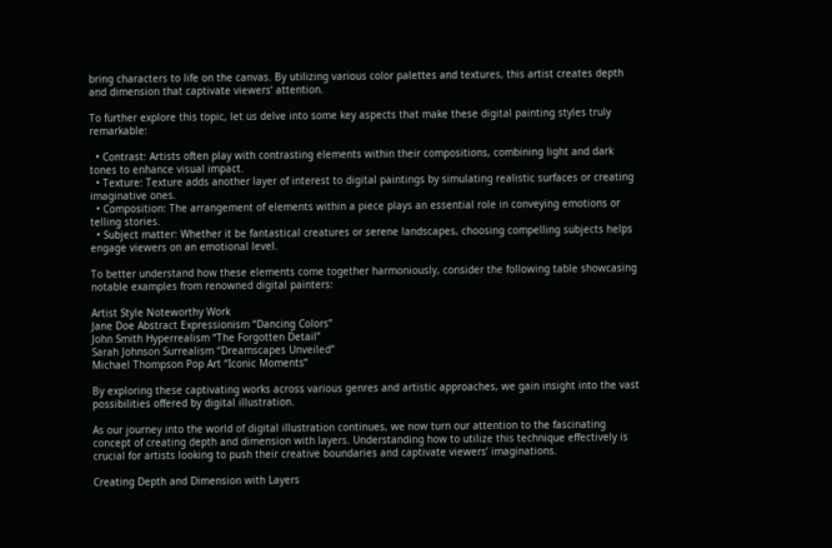bring characters to life on the canvas. By utilizing various color palettes and textures, this artist creates depth and dimension that captivate viewers’ attention.

To further explore this topic, let us delve into some key aspects that make these digital painting styles truly remarkable:

  • Contrast: Artists often play with contrasting elements within their compositions, combining light and dark tones to enhance visual impact.
  • Texture: Texture adds another layer of interest to digital paintings by simulating realistic surfaces or creating imaginative ones.
  • Composition: The arrangement of elements within a piece plays an essential role in conveying emotions or telling stories.
  • Subject matter: Whether it be fantastical creatures or serene landscapes, choosing compelling subjects helps engage viewers on an emotional level.

To better understand how these elements come together harmoniously, consider the following table showcasing notable examples from renowned digital painters:

Artist Style Noteworthy Work
Jane Doe Abstract Expressionism “Dancing Colors”
John Smith Hyperrealism “The Forgotten Detail”
Sarah Johnson Surrealism “Dreamscapes Unveiled”
Michael Thompson Pop Art “Iconic Moments”

By exploring these captivating works across various genres and artistic approaches, we gain insight into the vast possibilities offered by digital illustration.

As our journey into the world of digital illustration continues, we now turn our attention to the fascinating concept of creating depth and dimension with layers. Understanding how to utilize this technique effectively is crucial for artists looking to push their creative boundaries and captivate viewers’ imaginations.

Creating Depth and Dimension with Layers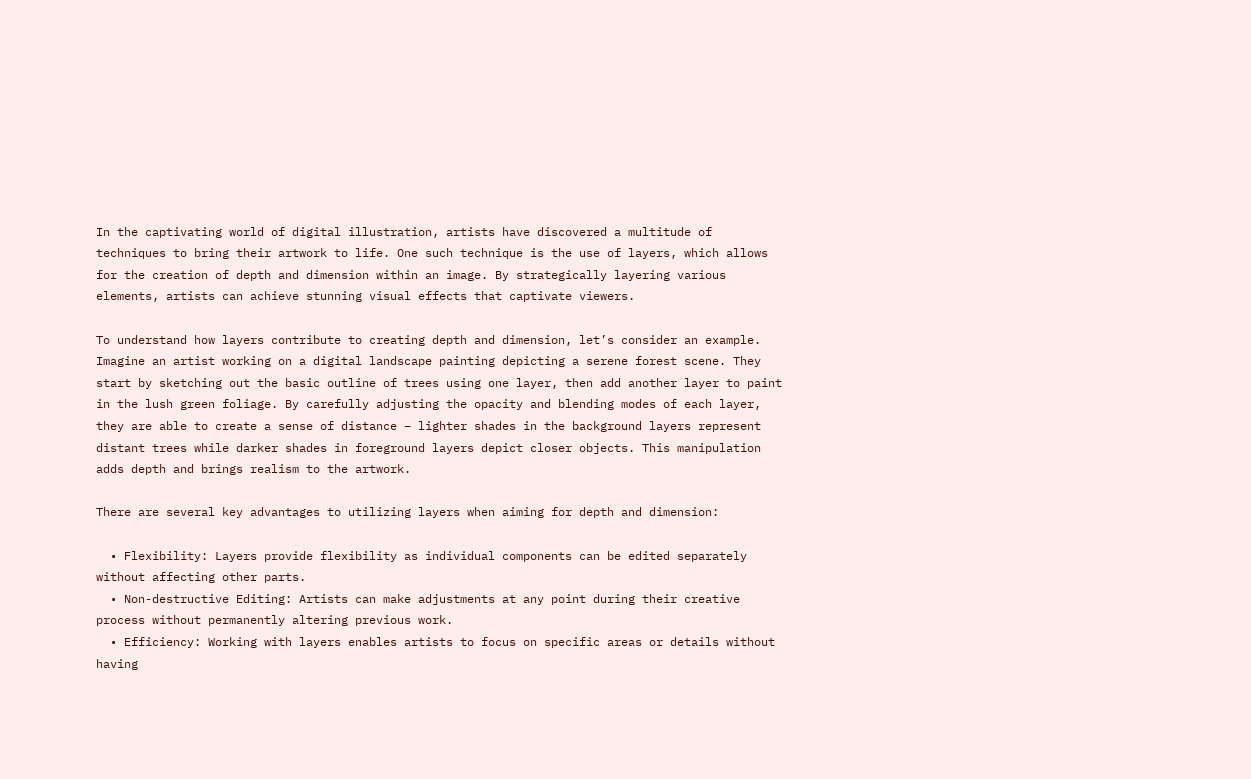In the captivating world of digital illustration, artists have discovered a multitude of techniques to bring their artwork to life. One such technique is the use of layers, which allows for the creation of depth and dimension within an image. By strategically layering various elements, artists can achieve stunning visual effects that captivate viewers.

To understand how layers contribute to creating depth and dimension, let’s consider an example. Imagine an artist working on a digital landscape painting depicting a serene forest scene. They start by sketching out the basic outline of trees using one layer, then add another layer to paint in the lush green foliage. By carefully adjusting the opacity and blending modes of each layer, they are able to create a sense of distance – lighter shades in the background layers represent distant trees while darker shades in foreground layers depict closer objects. This manipulation adds depth and brings realism to the artwork.

There are several key advantages to utilizing layers when aiming for depth and dimension:

  • Flexibility: Layers provide flexibility as individual components can be edited separately without affecting other parts.
  • Non-destructive Editing: Artists can make adjustments at any point during their creative process without permanently altering previous work.
  • Efficiency: Working with layers enables artists to focus on specific areas or details without having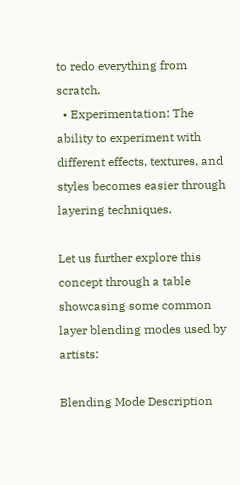to redo everything from scratch.
  • Experimentation: The ability to experiment with different effects, textures, and styles becomes easier through layering techniques.

Let us further explore this concept through a table showcasing some common layer blending modes used by artists:

Blending Mode Description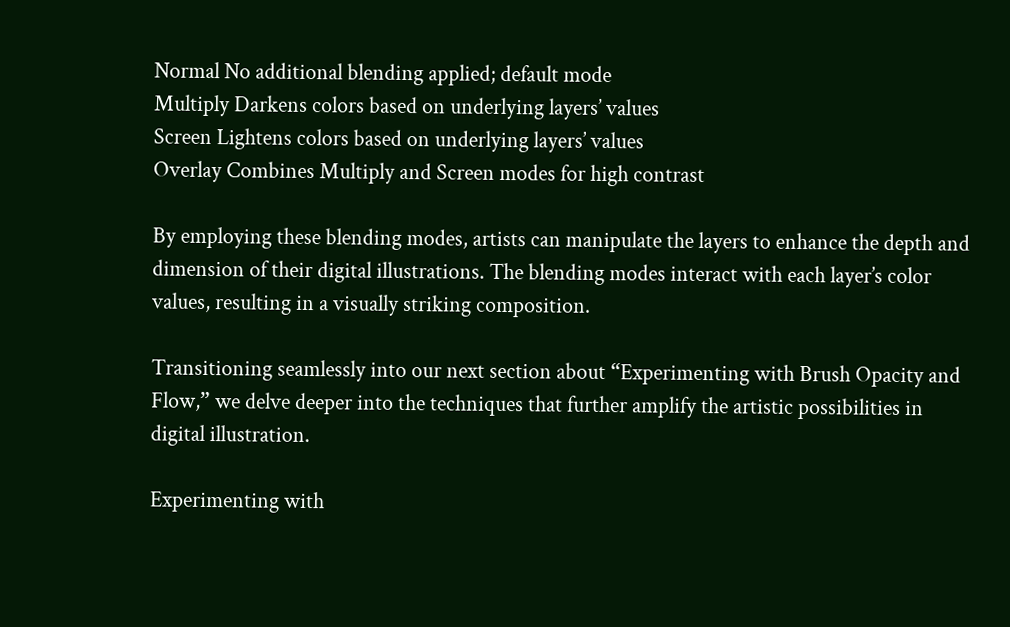Normal No additional blending applied; default mode
Multiply Darkens colors based on underlying layers’ values
Screen Lightens colors based on underlying layers’ values
Overlay Combines Multiply and Screen modes for high contrast

By employing these blending modes, artists can manipulate the layers to enhance the depth and dimension of their digital illustrations. The blending modes interact with each layer’s color values, resulting in a visually striking composition.

Transitioning seamlessly into our next section about “Experimenting with Brush Opacity and Flow,” we delve deeper into the techniques that further amplify the artistic possibilities in digital illustration.

Experimenting with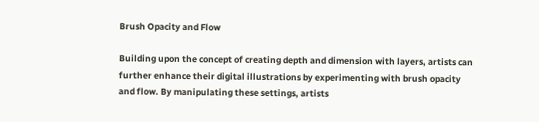Brush Opacity and Flow

Building upon the concept of creating depth and dimension with layers, artists can further enhance their digital illustrations by experimenting with brush opacity and flow. By manipulating these settings, artists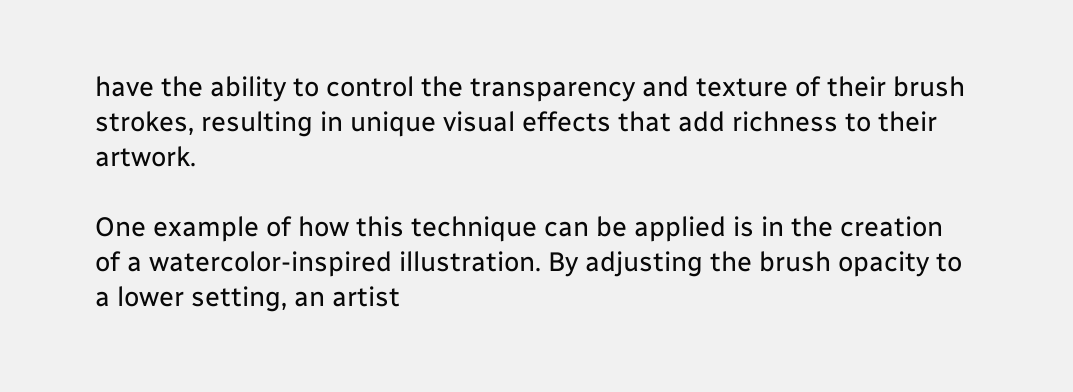have the ability to control the transparency and texture of their brush strokes, resulting in unique visual effects that add richness to their artwork.

One example of how this technique can be applied is in the creation of a watercolor-inspired illustration. By adjusting the brush opacity to a lower setting, an artist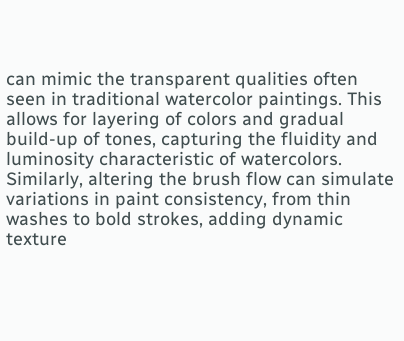can mimic the transparent qualities often seen in traditional watercolor paintings. This allows for layering of colors and gradual build-up of tones, capturing the fluidity and luminosity characteristic of watercolors. Similarly, altering the brush flow can simulate variations in paint consistency, from thin washes to bold strokes, adding dynamic texture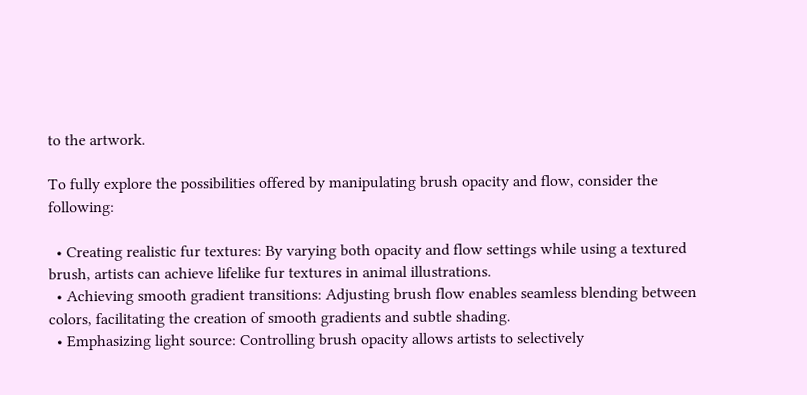to the artwork.

To fully explore the possibilities offered by manipulating brush opacity and flow, consider the following:

  • Creating realistic fur textures: By varying both opacity and flow settings while using a textured brush, artists can achieve lifelike fur textures in animal illustrations.
  • Achieving smooth gradient transitions: Adjusting brush flow enables seamless blending between colors, facilitating the creation of smooth gradients and subtle shading.
  • Emphasizing light source: Controlling brush opacity allows artists to selectively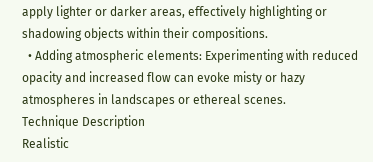apply lighter or darker areas, effectively highlighting or shadowing objects within their compositions.
  • Adding atmospheric elements: Experimenting with reduced opacity and increased flow can evoke misty or hazy atmospheres in landscapes or ethereal scenes.
Technique Description
Realistic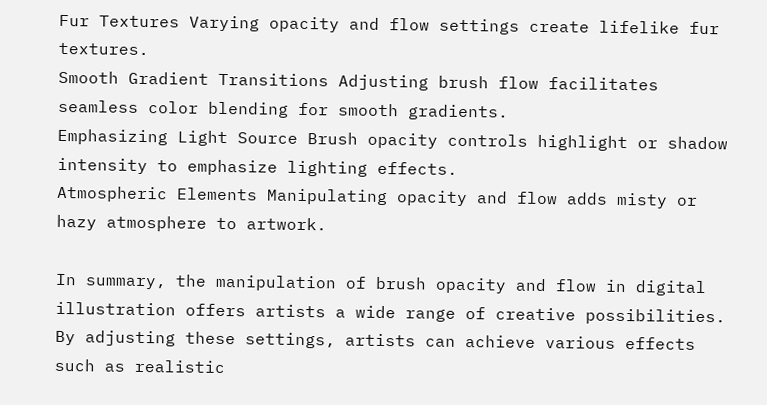Fur Textures Varying opacity and flow settings create lifelike fur textures.
Smooth Gradient Transitions Adjusting brush flow facilitates seamless color blending for smooth gradients.
Emphasizing Light Source Brush opacity controls highlight or shadow intensity to emphasize lighting effects.
Atmospheric Elements Manipulating opacity and flow adds misty or hazy atmosphere to artwork.

In summary, the manipulation of brush opacity and flow in digital illustration offers artists a wide range of creative possibilities. By adjusting these settings, artists can achieve various effects such as realistic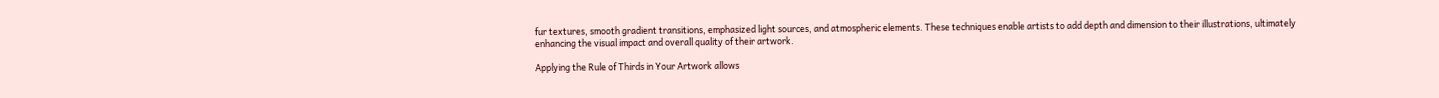fur textures, smooth gradient transitions, emphasized light sources, and atmospheric elements. These techniques enable artists to add depth and dimension to their illustrations, ultimately enhancing the visual impact and overall quality of their artwork.

Applying the Rule of Thirds in Your Artwork allows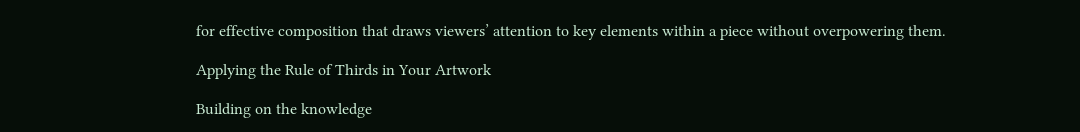for effective composition that draws viewers’ attention to key elements within a piece without overpowering them.

Applying the Rule of Thirds in Your Artwork

Building on the knowledge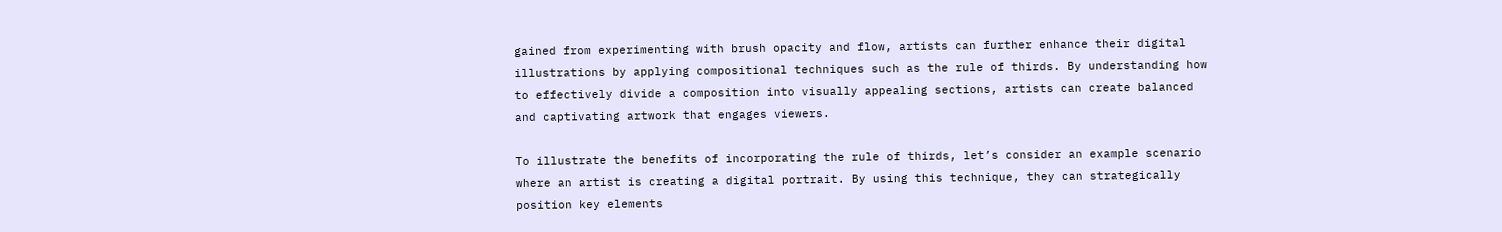gained from experimenting with brush opacity and flow, artists can further enhance their digital illustrations by applying compositional techniques such as the rule of thirds. By understanding how to effectively divide a composition into visually appealing sections, artists can create balanced and captivating artwork that engages viewers.

To illustrate the benefits of incorporating the rule of thirds, let’s consider an example scenario where an artist is creating a digital portrait. By using this technique, they can strategically position key elements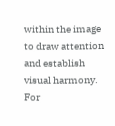within the image to draw attention and establish visual harmony. For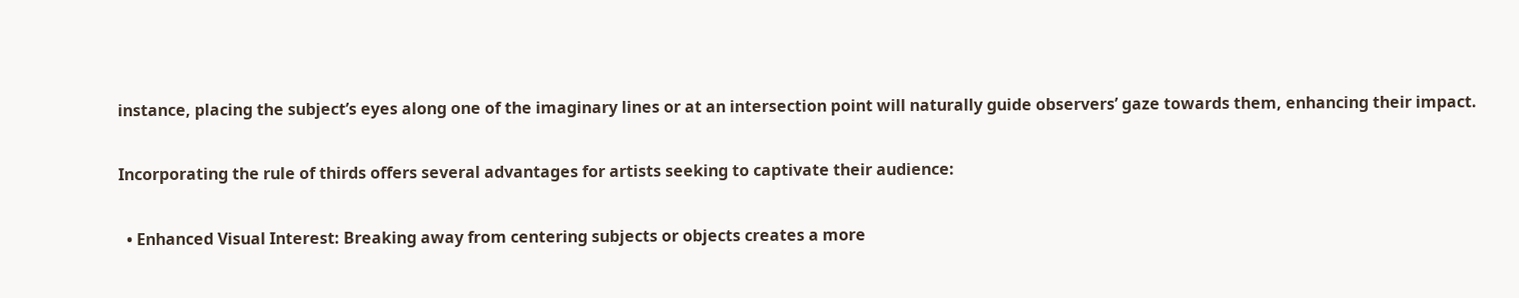instance, placing the subject’s eyes along one of the imaginary lines or at an intersection point will naturally guide observers’ gaze towards them, enhancing their impact.

Incorporating the rule of thirds offers several advantages for artists seeking to captivate their audience:

  • Enhanced Visual Interest: Breaking away from centering subjects or objects creates a more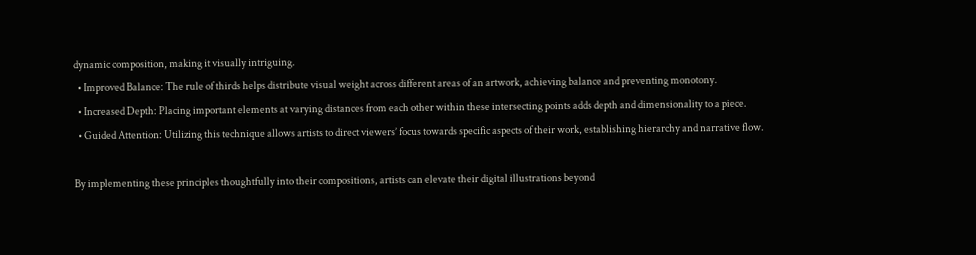dynamic composition, making it visually intriguing.
  • Improved Balance: The rule of thirds helps distribute visual weight across different areas of an artwork, achieving balance and preventing monotony.
  • Increased Depth: Placing important elements at varying distances from each other within these intersecting points adds depth and dimensionality to a piece.
  • Guided Attention: Utilizing this technique allows artists to direct viewers’ focus towards specific aspects of their work, establishing hierarchy and narrative flow.

By implementing these principles thoughtfully into their compositions, artists can elevate their digital illustrations beyond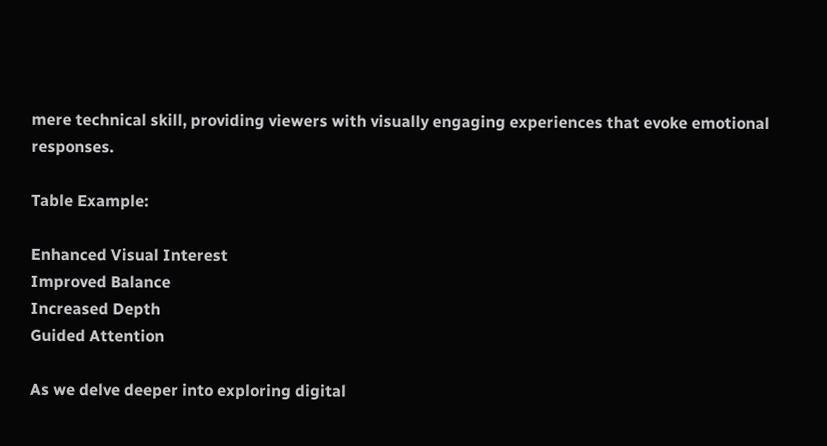mere technical skill, providing viewers with visually engaging experiences that evoke emotional responses.

Table Example:

Enhanced Visual Interest
Improved Balance
Increased Depth
Guided Attention

As we delve deeper into exploring digital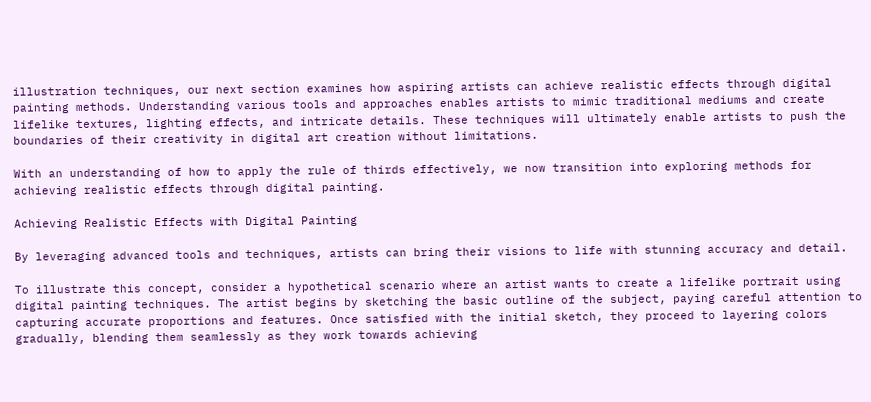illustration techniques, our next section examines how aspiring artists can achieve realistic effects through digital painting methods. Understanding various tools and approaches enables artists to mimic traditional mediums and create lifelike textures, lighting effects, and intricate details. These techniques will ultimately enable artists to push the boundaries of their creativity in digital art creation without limitations.

With an understanding of how to apply the rule of thirds effectively, we now transition into exploring methods for achieving realistic effects through digital painting.

Achieving Realistic Effects with Digital Painting

By leveraging advanced tools and techniques, artists can bring their visions to life with stunning accuracy and detail.

To illustrate this concept, consider a hypothetical scenario where an artist wants to create a lifelike portrait using digital painting techniques. The artist begins by sketching the basic outline of the subject, paying careful attention to capturing accurate proportions and features. Once satisfied with the initial sketch, they proceed to layering colors gradually, blending them seamlessly as they work towards achieving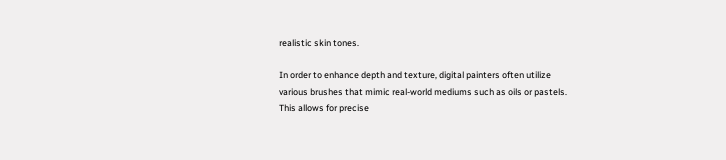realistic skin tones.

In order to enhance depth and texture, digital painters often utilize various brushes that mimic real-world mediums such as oils or pastels. This allows for precise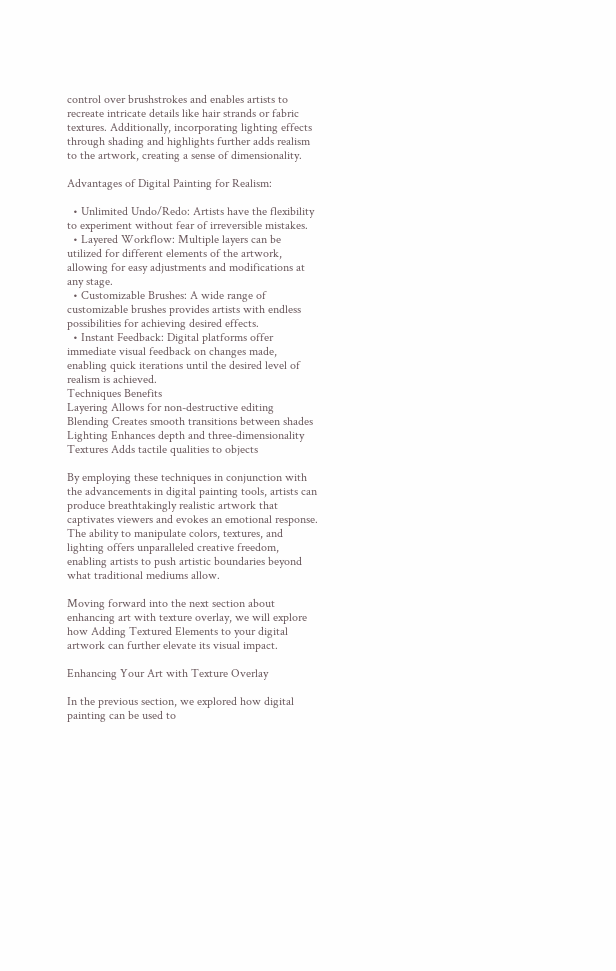control over brushstrokes and enables artists to recreate intricate details like hair strands or fabric textures. Additionally, incorporating lighting effects through shading and highlights further adds realism to the artwork, creating a sense of dimensionality.

Advantages of Digital Painting for Realism:

  • Unlimited Undo/Redo: Artists have the flexibility to experiment without fear of irreversible mistakes.
  • Layered Workflow: Multiple layers can be utilized for different elements of the artwork, allowing for easy adjustments and modifications at any stage.
  • Customizable Brushes: A wide range of customizable brushes provides artists with endless possibilities for achieving desired effects.
  • Instant Feedback: Digital platforms offer immediate visual feedback on changes made, enabling quick iterations until the desired level of realism is achieved.
Techniques Benefits
Layering Allows for non-destructive editing
Blending Creates smooth transitions between shades
Lighting Enhances depth and three-dimensionality
Textures Adds tactile qualities to objects

By employing these techniques in conjunction with the advancements in digital painting tools, artists can produce breathtakingly realistic artwork that captivates viewers and evokes an emotional response. The ability to manipulate colors, textures, and lighting offers unparalleled creative freedom, enabling artists to push artistic boundaries beyond what traditional mediums allow.

Moving forward into the next section about enhancing art with texture overlay, we will explore how Adding Textured Elements to your digital artwork can further elevate its visual impact.

Enhancing Your Art with Texture Overlay

In the previous section, we explored how digital painting can be used to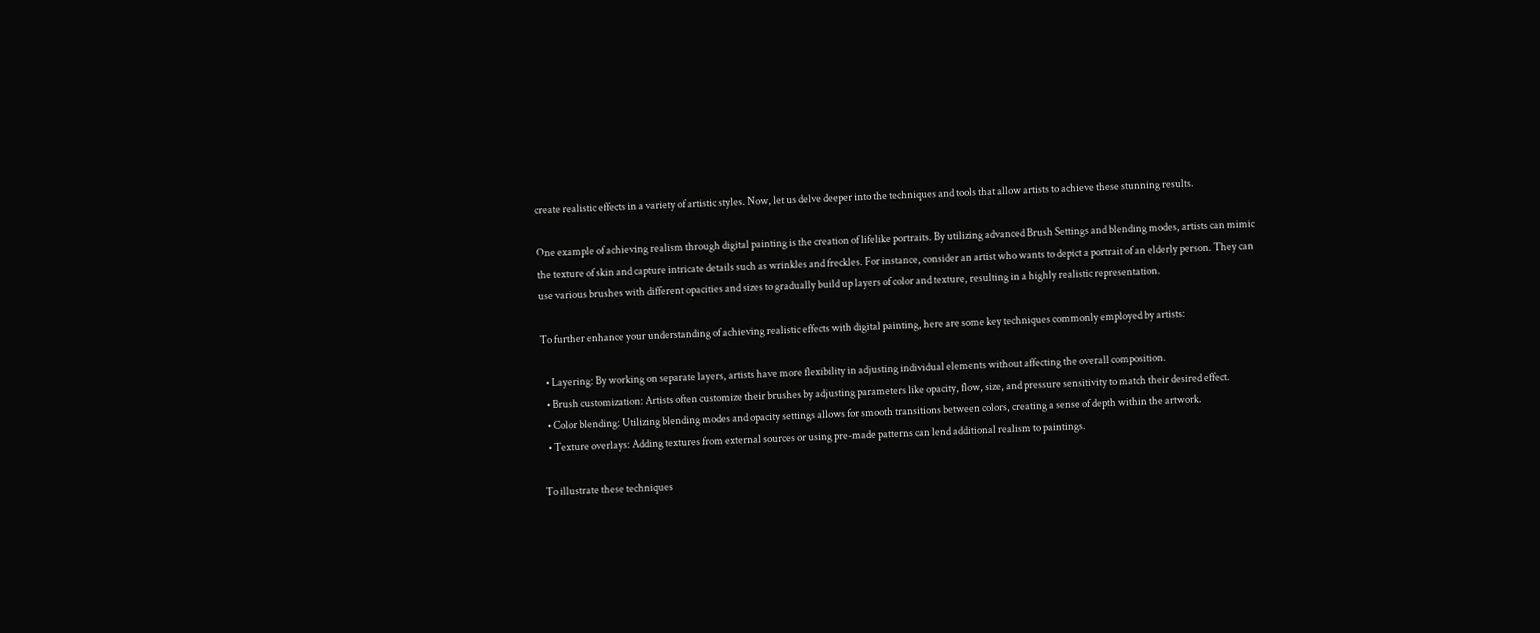create realistic effects in a variety of artistic styles. Now, let us delve deeper into the techniques and tools that allow artists to achieve these stunning results.

One example of achieving realism through digital painting is the creation of lifelike portraits. By utilizing advanced Brush Settings and blending modes, artists can mimic the texture of skin and capture intricate details such as wrinkles and freckles. For instance, consider an artist who wants to depict a portrait of an elderly person. They can use various brushes with different opacities and sizes to gradually build up layers of color and texture, resulting in a highly realistic representation.

To further enhance your understanding of achieving realistic effects with digital painting, here are some key techniques commonly employed by artists:

  • Layering: By working on separate layers, artists have more flexibility in adjusting individual elements without affecting the overall composition.
  • Brush customization: Artists often customize their brushes by adjusting parameters like opacity, flow, size, and pressure sensitivity to match their desired effect.
  • Color blending: Utilizing blending modes and opacity settings allows for smooth transitions between colors, creating a sense of depth within the artwork.
  • Texture overlays: Adding textures from external sources or using pre-made patterns can lend additional realism to paintings.

To illustrate these techniques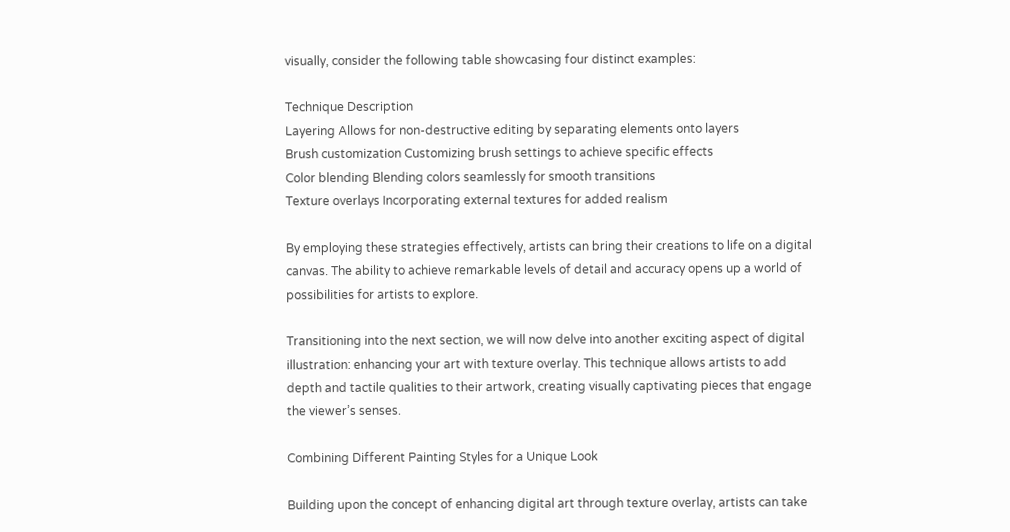visually, consider the following table showcasing four distinct examples:

Technique Description
Layering Allows for non-destructive editing by separating elements onto layers
Brush customization Customizing brush settings to achieve specific effects
Color blending Blending colors seamlessly for smooth transitions
Texture overlays Incorporating external textures for added realism

By employing these strategies effectively, artists can bring their creations to life on a digital canvas. The ability to achieve remarkable levels of detail and accuracy opens up a world of possibilities for artists to explore.

Transitioning into the next section, we will now delve into another exciting aspect of digital illustration: enhancing your art with texture overlay. This technique allows artists to add depth and tactile qualities to their artwork, creating visually captivating pieces that engage the viewer’s senses.

Combining Different Painting Styles for a Unique Look

Building upon the concept of enhancing digital art through texture overlay, artists can take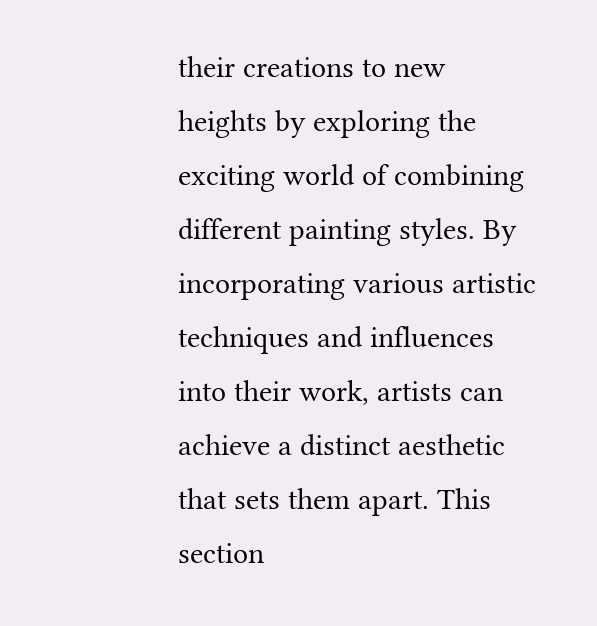their creations to new heights by exploring the exciting world of combining different painting styles. By incorporating various artistic techniques and influences into their work, artists can achieve a distinct aesthetic that sets them apart. This section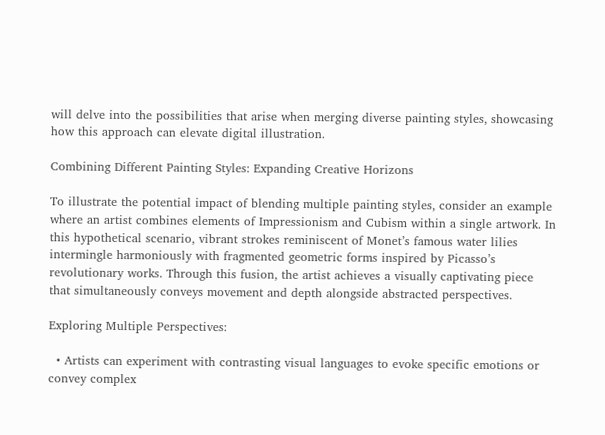will delve into the possibilities that arise when merging diverse painting styles, showcasing how this approach can elevate digital illustration.

Combining Different Painting Styles: Expanding Creative Horizons

To illustrate the potential impact of blending multiple painting styles, consider an example where an artist combines elements of Impressionism and Cubism within a single artwork. In this hypothetical scenario, vibrant strokes reminiscent of Monet’s famous water lilies intermingle harmoniously with fragmented geometric forms inspired by Picasso’s revolutionary works. Through this fusion, the artist achieves a visually captivating piece that simultaneously conveys movement and depth alongside abstracted perspectives.

Exploring Multiple Perspectives:

  • Artists can experiment with contrasting visual languages to evoke specific emotions or convey complex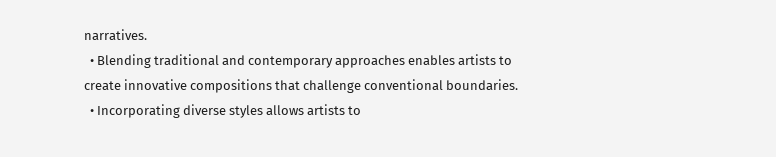narratives.
  • Blending traditional and contemporary approaches enables artists to create innovative compositions that challenge conventional boundaries.
  • Incorporating diverse styles allows artists to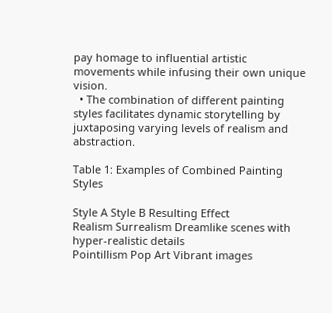pay homage to influential artistic movements while infusing their own unique vision.
  • The combination of different painting styles facilitates dynamic storytelling by juxtaposing varying levels of realism and abstraction.

Table 1: Examples of Combined Painting Styles

Style A Style B Resulting Effect
Realism Surrealism Dreamlike scenes with hyper-realistic details
Pointillism Pop Art Vibrant images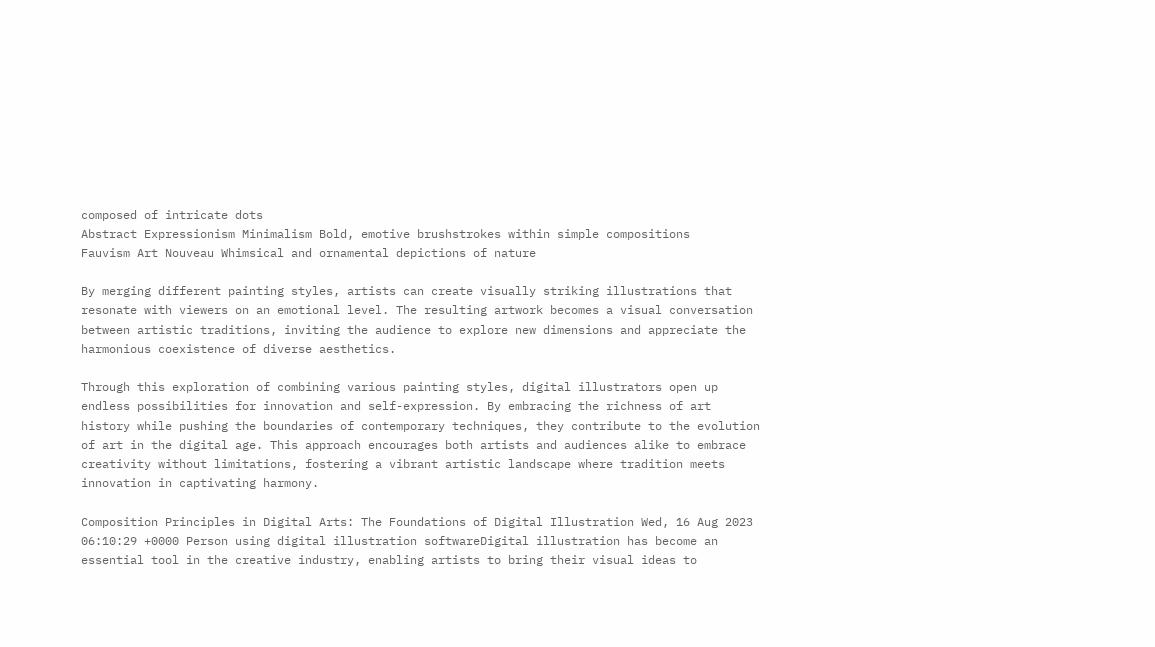composed of intricate dots
Abstract Expressionism Minimalism Bold, emotive brushstrokes within simple compositions
Fauvism Art Nouveau Whimsical and ornamental depictions of nature

By merging different painting styles, artists can create visually striking illustrations that resonate with viewers on an emotional level. The resulting artwork becomes a visual conversation between artistic traditions, inviting the audience to explore new dimensions and appreciate the harmonious coexistence of diverse aesthetics.

Through this exploration of combining various painting styles, digital illustrators open up endless possibilities for innovation and self-expression. By embracing the richness of art history while pushing the boundaries of contemporary techniques, they contribute to the evolution of art in the digital age. This approach encourages both artists and audiences alike to embrace creativity without limitations, fostering a vibrant artistic landscape where tradition meets innovation in captivating harmony.

Composition Principles in Digital Arts: The Foundations of Digital Illustration Wed, 16 Aug 2023 06:10:29 +0000 Person using digital illustration softwareDigital illustration has become an essential tool in the creative industry, enabling artists to bring their visual ideas to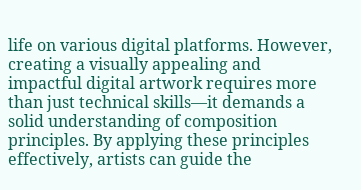life on various digital platforms. However, creating a visually appealing and impactful digital artwork requires more than just technical skills—it demands a solid understanding of composition principles. By applying these principles effectively, artists can guide the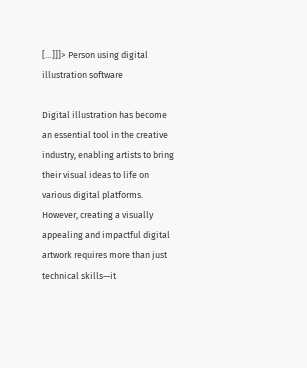[…]]]> Person using digital illustration software

Digital illustration has become an essential tool in the creative industry, enabling artists to bring their visual ideas to life on various digital platforms. However, creating a visually appealing and impactful digital artwork requires more than just technical skills—it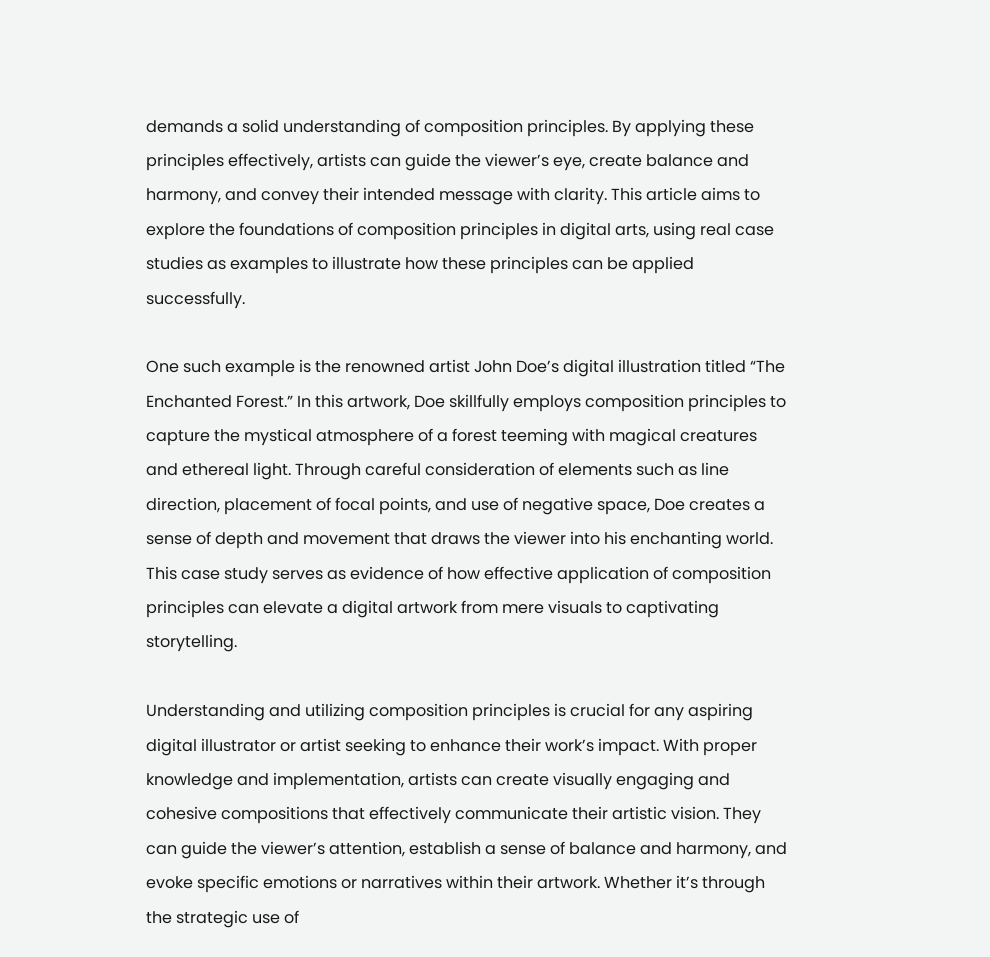demands a solid understanding of composition principles. By applying these principles effectively, artists can guide the viewer’s eye, create balance and harmony, and convey their intended message with clarity. This article aims to explore the foundations of composition principles in digital arts, using real case studies as examples to illustrate how these principles can be applied successfully.

One such example is the renowned artist John Doe’s digital illustration titled “The Enchanted Forest.” In this artwork, Doe skillfully employs composition principles to capture the mystical atmosphere of a forest teeming with magical creatures and ethereal light. Through careful consideration of elements such as line direction, placement of focal points, and use of negative space, Doe creates a sense of depth and movement that draws the viewer into his enchanting world. This case study serves as evidence of how effective application of composition principles can elevate a digital artwork from mere visuals to captivating storytelling.

Understanding and utilizing composition principles is crucial for any aspiring digital illustrator or artist seeking to enhance their work’s impact. With proper knowledge and implementation, artists can create visually engaging and cohesive compositions that effectively communicate their artistic vision. They can guide the viewer’s attention, establish a sense of balance and harmony, and evoke specific emotions or narratives within their artwork. Whether it’s through the strategic use of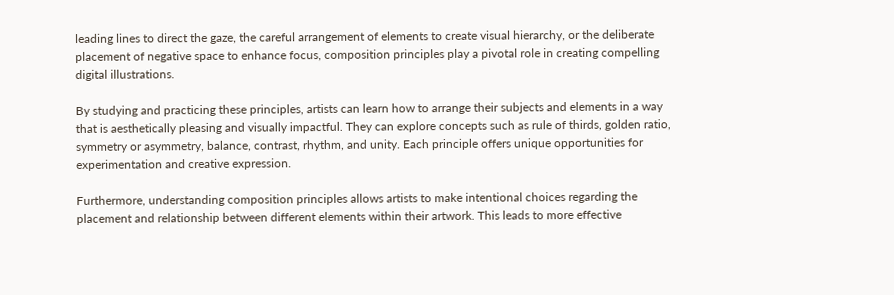leading lines to direct the gaze, the careful arrangement of elements to create visual hierarchy, or the deliberate placement of negative space to enhance focus, composition principles play a pivotal role in creating compelling digital illustrations.

By studying and practicing these principles, artists can learn how to arrange their subjects and elements in a way that is aesthetically pleasing and visually impactful. They can explore concepts such as rule of thirds, golden ratio, symmetry or asymmetry, balance, contrast, rhythm, and unity. Each principle offers unique opportunities for experimentation and creative expression.

Furthermore, understanding composition principles allows artists to make intentional choices regarding the placement and relationship between different elements within their artwork. This leads to more effective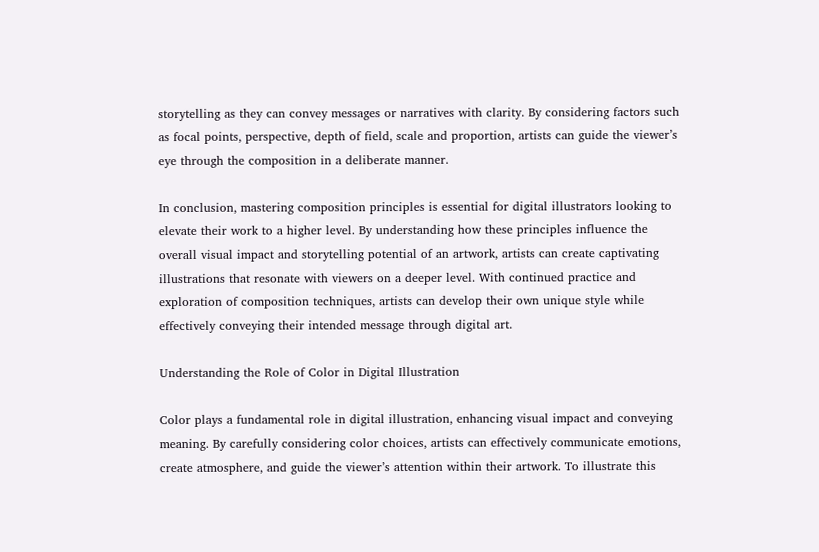storytelling as they can convey messages or narratives with clarity. By considering factors such as focal points, perspective, depth of field, scale and proportion, artists can guide the viewer’s eye through the composition in a deliberate manner.

In conclusion, mastering composition principles is essential for digital illustrators looking to elevate their work to a higher level. By understanding how these principles influence the overall visual impact and storytelling potential of an artwork, artists can create captivating illustrations that resonate with viewers on a deeper level. With continued practice and exploration of composition techniques, artists can develop their own unique style while effectively conveying their intended message through digital art.

Understanding the Role of Color in Digital Illustration

Color plays a fundamental role in digital illustration, enhancing visual impact and conveying meaning. By carefully considering color choices, artists can effectively communicate emotions, create atmosphere, and guide the viewer’s attention within their artwork. To illustrate this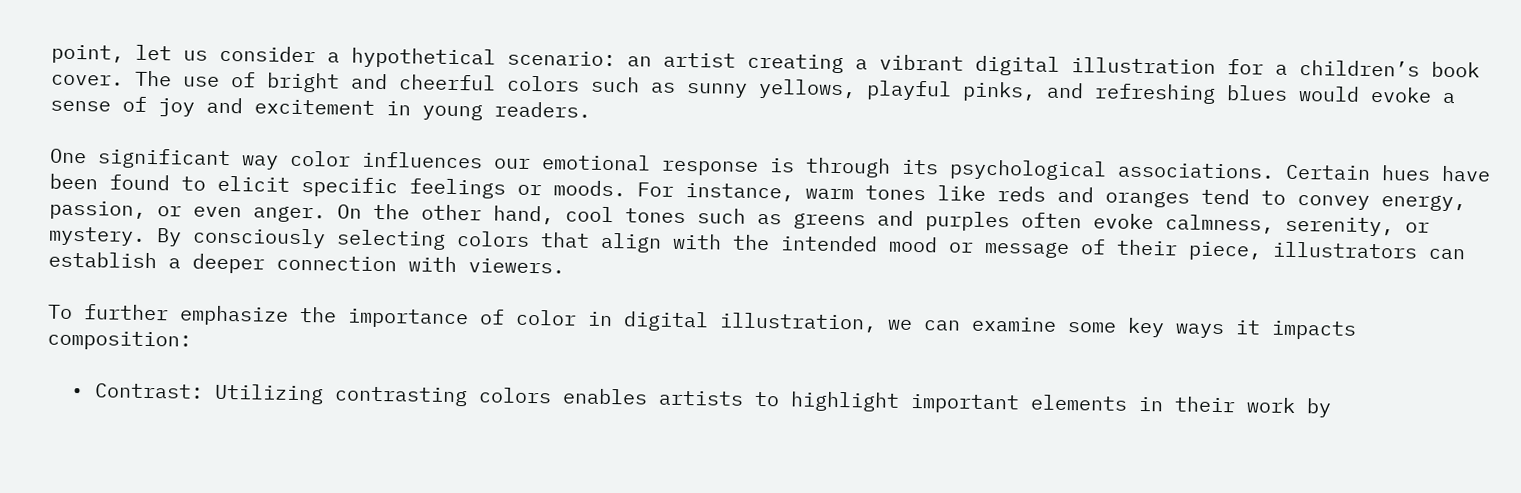point, let us consider a hypothetical scenario: an artist creating a vibrant digital illustration for a children’s book cover. The use of bright and cheerful colors such as sunny yellows, playful pinks, and refreshing blues would evoke a sense of joy and excitement in young readers.

One significant way color influences our emotional response is through its psychological associations. Certain hues have been found to elicit specific feelings or moods. For instance, warm tones like reds and oranges tend to convey energy, passion, or even anger. On the other hand, cool tones such as greens and purples often evoke calmness, serenity, or mystery. By consciously selecting colors that align with the intended mood or message of their piece, illustrators can establish a deeper connection with viewers.

To further emphasize the importance of color in digital illustration, we can examine some key ways it impacts composition:

  • Contrast: Utilizing contrasting colors enables artists to highlight important elements in their work by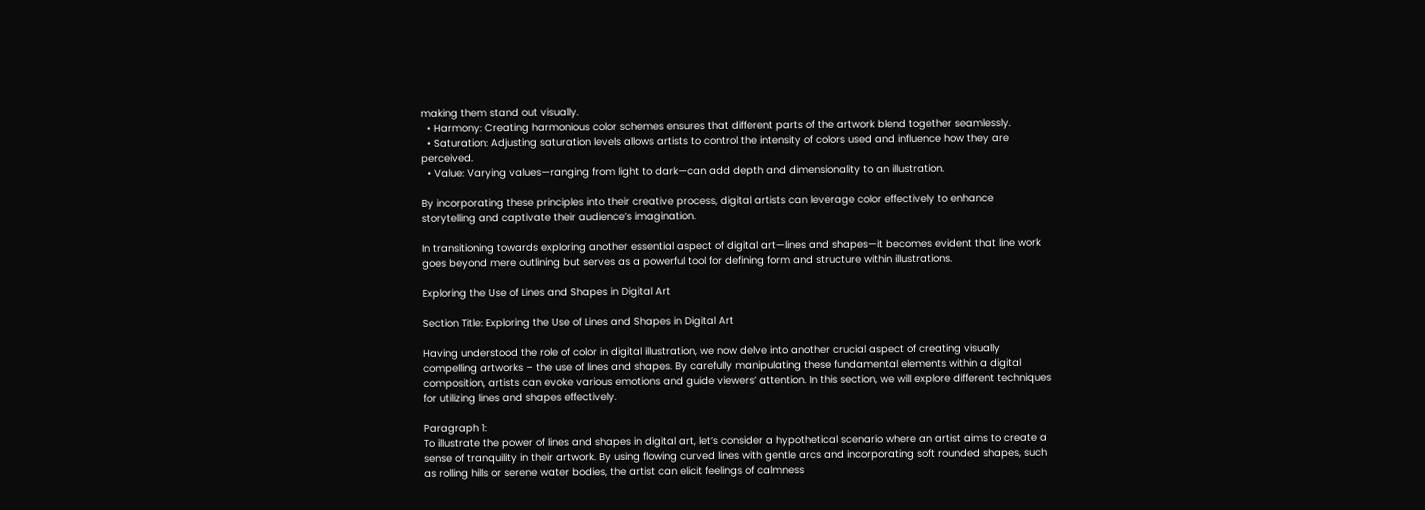making them stand out visually.
  • Harmony: Creating harmonious color schemes ensures that different parts of the artwork blend together seamlessly.
  • Saturation: Adjusting saturation levels allows artists to control the intensity of colors used and influence how they are perceived.
  • Value: Varying values—ranging from light to dark—can add depth and dimensionality to an illustration.

By incorporating these principles into their creative process, digital artists can leverage color effectively to enhance storytelling and captivate their audience’s imagination.

In transitioning towards exploring another essential aspect of digital art—lines and shapes—it becomes evident that line work goes beyond mere outlining but serves as a powerful tool for defining form and structure within illustrations.

Exploring the Use of Lines and Shapes in Digital Art

Section Title: Exploring the Use of Lines and Shapes in Digital Art

Having understood the role of color in digital illustration, we now delve into another crucial aspect of creating visually compelling artworks – the use of lines and shapes. By carefully manipulating these fundamental elements within a digital composition, artists can evoke various emotions and guide viewers’ attention. In this section, we will explore different techniques for utilizing lines and shapes effectively.

Paragraph 1:
To illustrate the power of lines and shapes in digital art, let’s consider a hypothetical scenario where an artist aims to create a sense of tranquility in their artwork. By using flowing curved lines with gentle arcs and incorporating soft rounded shapes, such as rolling hills or serene water bodies, the artist can elicit feelings of calmness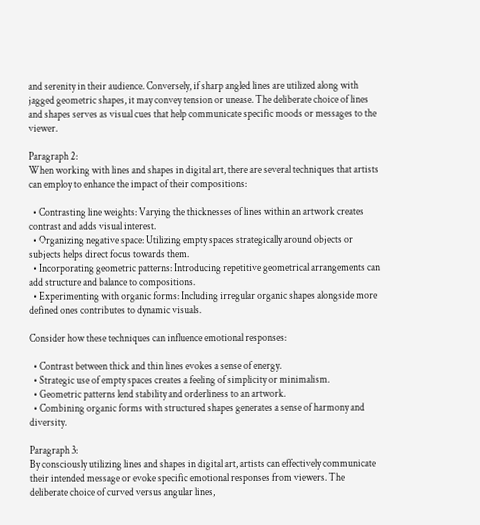and serenity in their audience. Conversely, if sharp angled lines are utilized along with jagged geometric shapes, it may convey tension or unease. The deliberate choice of lines and shapes serves as visual cues that help communicate specific moods or messages to the viewer.

Paragraph 2:
When working with lines and shapes in digital art, there are several techniques that artists can employ to enhance the impact of their compositions:

  • Contrasting line weights: Varying the thicknesses of lines within an artwork creates contrast and adds visual interest.
  • Organizing negative space: Utilizing empty spaces strategically around objects or subjects helps direct focus towards them.
  • Incorporating geometric patterns: Introducing repetitive geometrical arrangements can add structure and balance to compositions.
  • Experimenting with organic forms: Including irregular organic shapes alongside more defined ones contributes to dynamic visuals.

Consider how these techniques can influence emotional responses:

  • Contrast between thick and thin lines evokes a sense of energy.
  • Strategic use of empty spaces creates a feeling of simplicity or minimalism.
  • Geometric patterns lend stability and orderliness to an artwork.
  • Combining organic forms with structured shapes generates a sense of harmony and diversity.

Paragraph 3:
By consciously utilizing lines and shapes in digital art, artists can effectively communicate their intended message or evoke specific emotional responses from viewers. The deliberate choice of curved versus angular lines,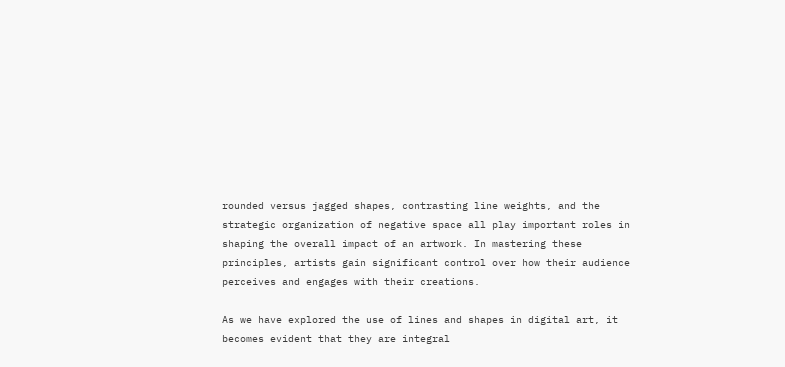rounded versus jagged shapes, contrasting line weights, and the strategic organization of negative space all play important roles in shaping the overall impact of an artwork. In mastering these principles, artists gain significant control over how their audience perceives and engages with their creations.

As we have explored the use of lines and shapes in digital art, it becomes evident that they are integral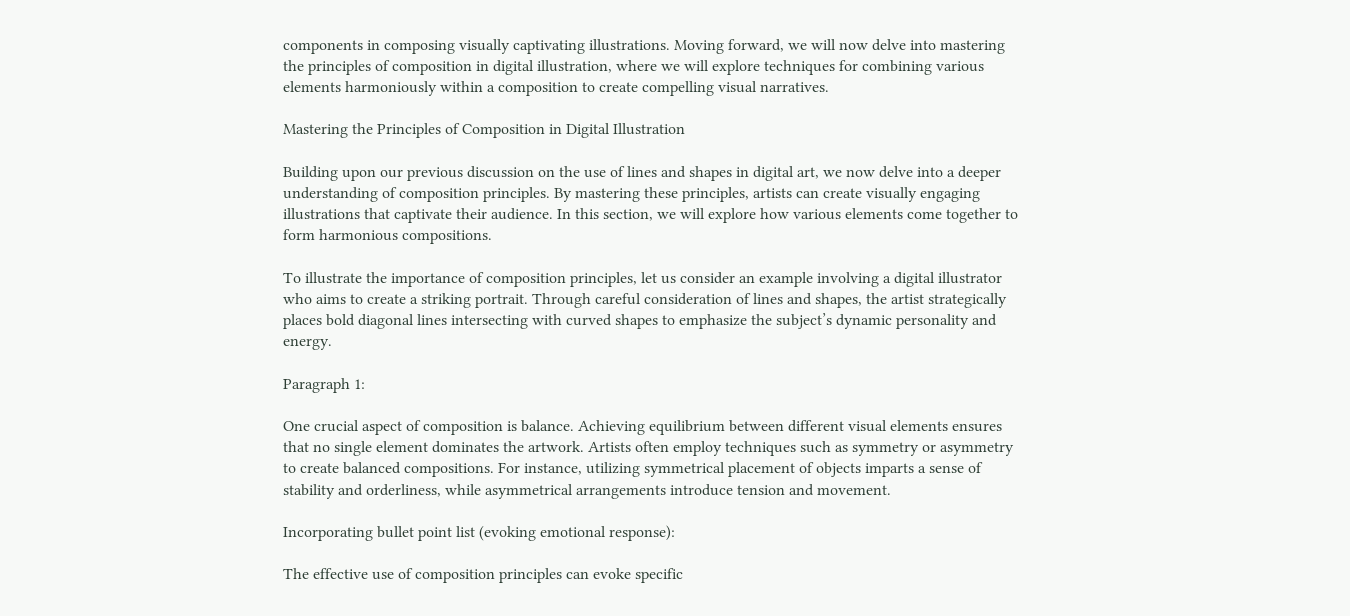components in composing visually captivating illustrations. Moving forward, we will now delve into mastering the principles of composition in digital illustration, where we will explore techniques for combining various elements harmoniously within a composition to create compelling visual narratives.

Mastering the Principles of Composition in Digital Illustration

Building upon our previous discussion on the use of lines and shapes in digital art, we now delve into a deeper understanding of composition principles. By mastering these principles, artists can create visually engaging illustrations that captivate their audience. In this section, we will explore how various elements come together to form harmonious compositions.

To illustrate the importance of composition principles, let us consider an example involving a digital illustrator who aims to create a striking portrait. Through careful consideration of lines and shapes, the artist strategically places bold diagonal lines intersecting with curved shapes to emphasize the subject’s dynamic personality and energy.

Paragraph 1:

One crucial aspect of composition is balance. Achieving equilibrium between different visual elements ensures that no single element dominates the artwork. Artists often employ techniques such as symmetry or asymmetry to create balanced compositions. For instance, utilizing symmetrical placement of objects imparts a sense of stability and orderliness, while asymmetrical arrangements introduce tension and movement.

Incorporating bullet point list (evoking emotional response):

The effective use of composition principles can evoke specific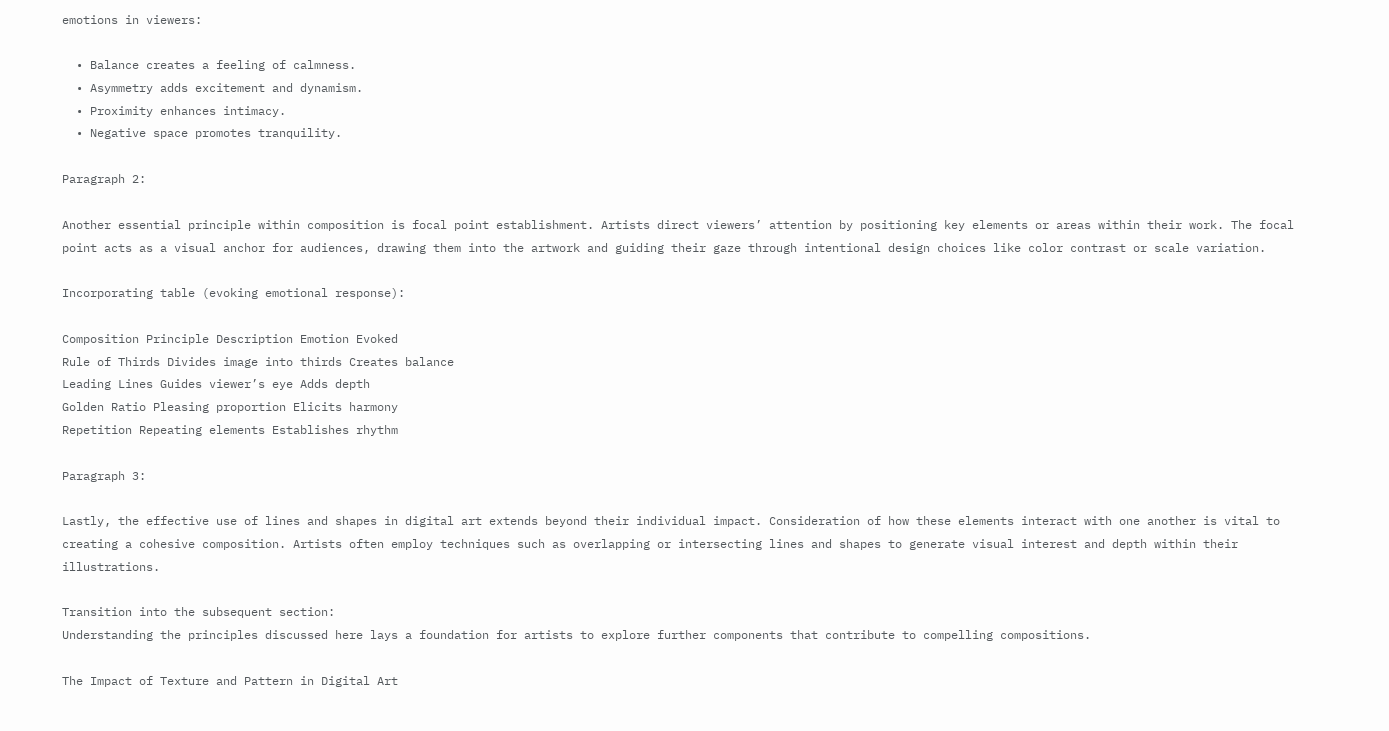emotions in viewers:

  • Balance creates a feeling of calmness.
  • Asymmetry adds excitement and dynamism.
  • Proximity enhances intimacy.
  • Negative space promotes tranquility.

Paragraph 2:

Another essential principle within composition is focal point establishment. Artists direct viewers’ attention by positioning key elements or areas within their work. The focal point acts as a visual anchor for audiences, drawing them into the artwork and guiding their gaze through intentional design choices like color contrast or scale variation.

Incorporating table (evoking emotional response):

Composition Principle Description Emotion Evoked
Rule of Thirds Divides image into thirds Creates balance
Leading Lines Guides viewer’s eye Adds depth
Golden Ratio Pleasing proportion Elicits harmony
Repetition Repeating elements Establishes rhythm

Paragraph 3:

Lastly, the effective use of lines and shapes in digital art extends beyond their individual impact. Consideration of how these elements interact with one another is vital to creating a cohesive composition. Artists often employ techniques such as overlapping or intersecting lines and shapes to generate visual interest and depth within their illustrations.

Transition into the subsequent section:
Understanding the principles discussed here lays a foundation for artists to explore further components that contribute to compelling compositions.

The Impact of Texture and Pattern in Digital Art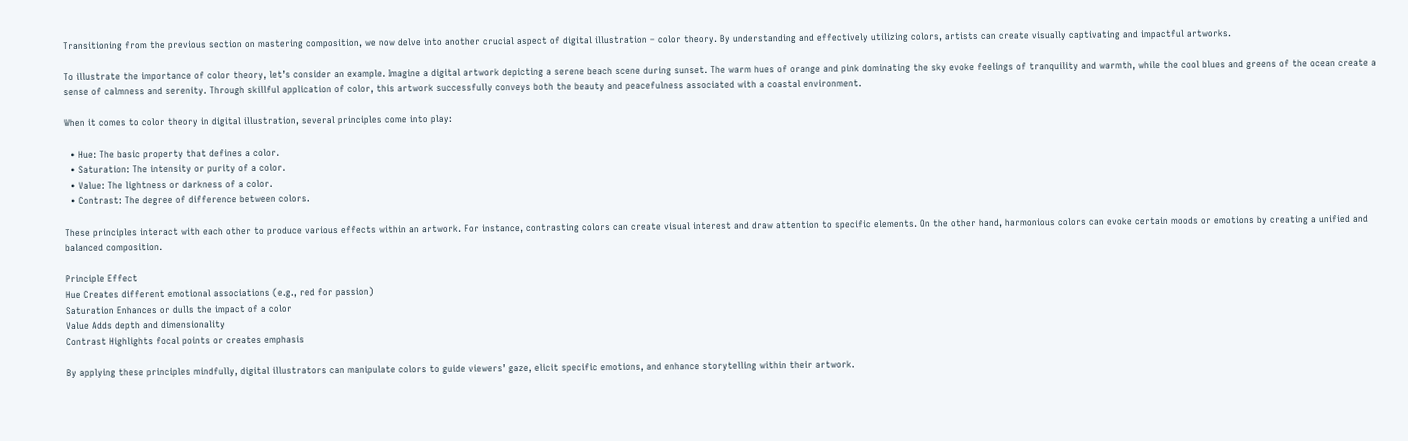Transitioning from the previous section on mastering composition, we now delve into another crucial aspect of digital illustration – color theory. By understanding and effectively utilizing colors, artists can create visually captivating and impactful artworks.

To illustrate the importance of color theory, let’s consider an example. Imagine a digital artwork depicting a serene beach scene during sunset. The warm hues of orange and pink dominating the sky evoke feelings of tranquility and warmth, while the cool blues and greens of the ocean create a sense of calmness and serenity. Through skillful application of color, this artwork successfully conveys both the beauty and peacefulness associated with a coastal environment.

When it comes to color theory in digital illustration, several principles come into play:

  • Hue: The basic property that defines a color.
  • Saturation: The intensity or purity of a color.
  • Value: The lightness or darkness of a color.
  • Contrast: The degree of difference between colors.

These principles interact with each other to produce various effects within an artwork. For instance, contrasting colors can create visual interest and draw attention to specific elements. On the other hand, harmonious colors can evoke certain moods or emotions by creating a unified and balanced composition.

Principle Effect
Hue Creates different emotional associations (e.g., red for passion)
Saturation Enhances or dulls the impact of a color
Value Adds depth and dimensionality
Contrast Highlights focal points or creates emphasis

By applying these principles mindfully, digital illustrators can manipulate colors to guide viewers’ gaze, elicit specific emotions, and enhance storytelling within their artwork.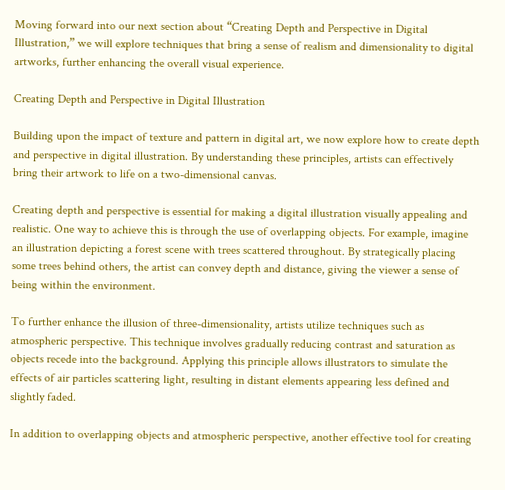Moving forward into our next section about “Creating Depth and Perspective in Digital Illustration,” we will explore techniques that bring a sense of realism and dimensionality to digital artworks, further enhancing the overall visual experience.

Creating Depth and Perspective in Digital Illustration

Building upon the impact of texture and pattern in digital art, we now explore how to create depth and perspective in digital illustration. By understanding these principles, artists can effectively bring their artwork to life on a two-dimensional canvas.

Creating depth and perspective is essential for making a digital illustration visually appealing and realistic. One way to achieve this is through the use of overlapping objects. For example, imagine an illustration depicting a forest scene with trees scattered throughout. By strategically placing some trees behind others, the artist can convey depth and distance, giving the viewer a sense of being within the environment.

To further enhance the illusion of three-dimensionality, artists utilize techniques such as atmospheric perspective. This technique involves gradually reducing contrast and saturation as objects recede into the background. Applying this principle allows illustrators to simulate the effects of air particles scattering light, resulting in distant elements appearing less defined and slightly faded.

In addition to overlapping objects and atmospheric perspective, another effective tool for creating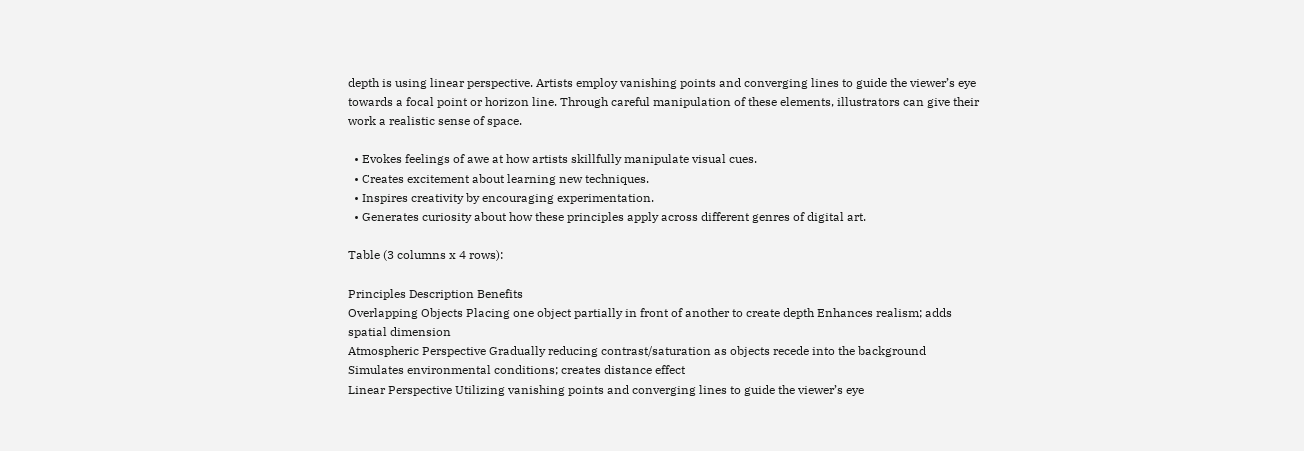depth is using linear perspective. Artists employ vanishing points and converging lines to guide the viewer’s eye towards a focal point or horizon line. Through careful manipulation of these elements, illustrators can give their work a realistic sense of space.

  • Evokes feelings of awe at how artists skillfully manipulate visual cues.
  • Creates excitement about learning new techniques.
  • Inspires creativity by encouraging experimentation.
  • Generates curiosity about how these principles apply across different genres of digital art.

Table (3 columns x 4 rows):

Principles Description Benefits
Overlapping Objects Placing one object partially in front of another to create depth Enhances realism; adds spatial dimension
Atmospheric Perspective Gradually reducing contrast/saturation as objects recede into the background Simulates environmental conditions; creates distance effect
Linear Perspective Utilizing vanishing points and converging lines to guide the viewer’s eye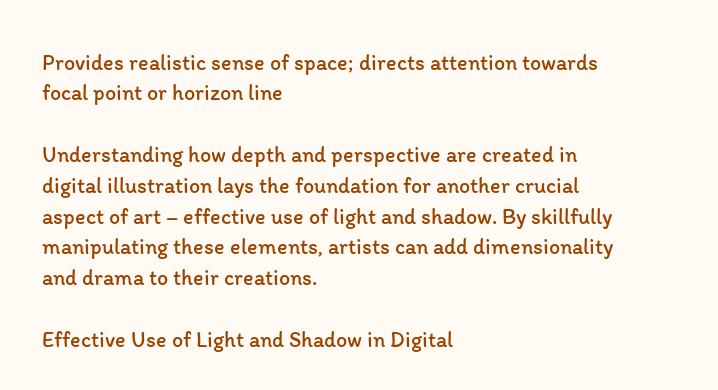Provides realistic sense of space; directs attention towards focal point or horizon line

Understanding how depth and perspective are created in digital illustration lays the foundation for another crucial aspect of art – effective use of light and shadow. By skillfully manipulating these elements, artists can add dimensionality and drama to their creations.

Effective Use of Light and Shadow in Digital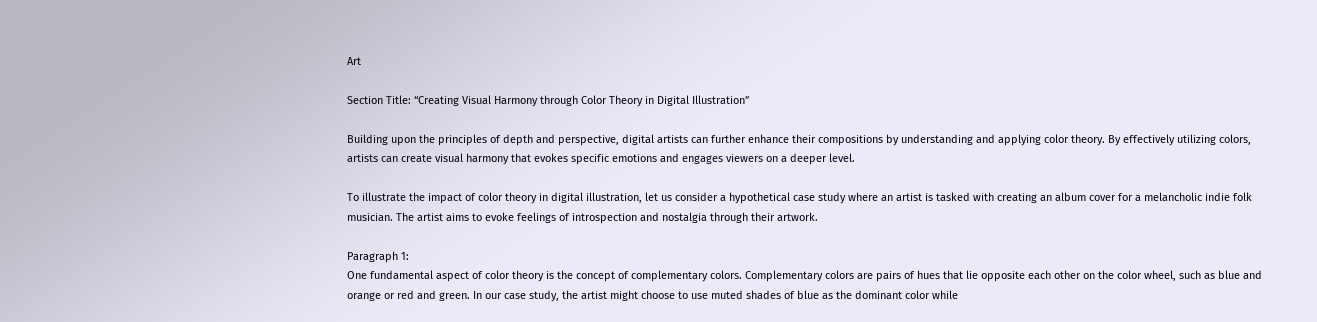Art

Section Title: “Creating Visual Harmony through Color Theory in Digital Illustration”

Building upon the principles of depth and perspective, digital artists can further enhance their compositions by understanding and applying color theory. By effectively utilizing colors, artists can create visual harmony that evokes specific emotions and engages viewers on a deeper level.

To illustrate the impact of color theory in digital illustration, let us consider a hypothetical case study where an artist is tasked with creating an album cover for a melancholic indie folk musician. The artist aims to evoke feelings of introspection and nostalgia through their artwork.

Paragraph 1:
One fundamental aspect of color theory is the concept of complementary colors. Complementary colors are pairs of hues that lie opposite each other on the color wheel, such as blue and orange or red and green. In our case study, the artist might choose to use muted shades of blue as the dominant color while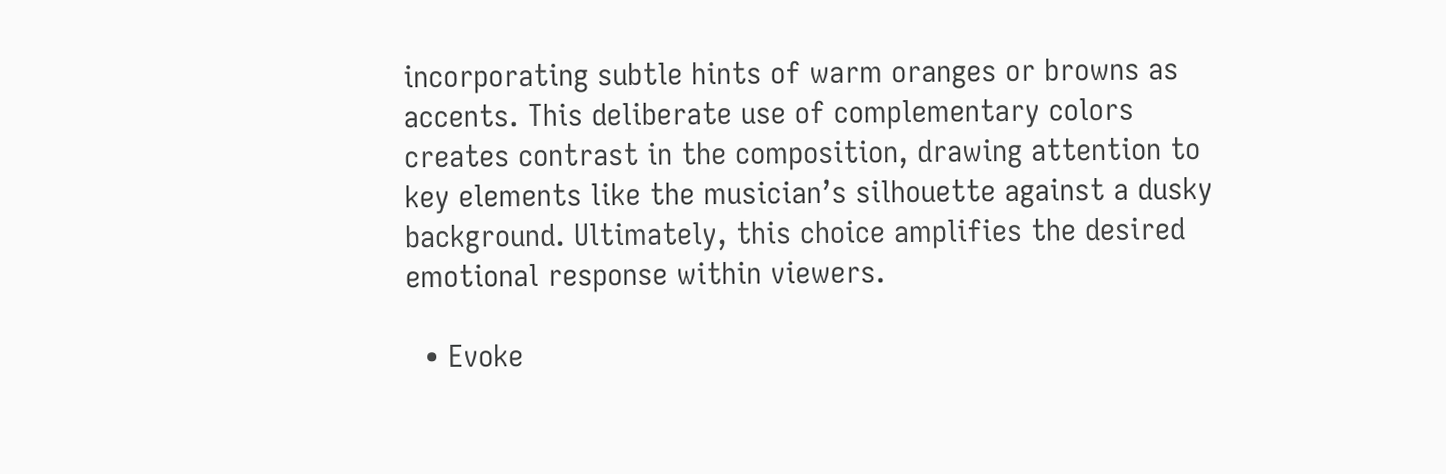incorporating subtle hints of warm oranges or browns as accents. This deliberate use of complementary colors creates contrast in the composition, drawing attention to key elements like the musician’s silhouette against a dusky background. Ultimately, this choice amplifies the desired emotional response within viewers.

  • Evoke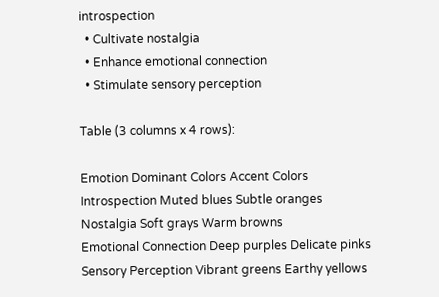introspection
  • Cultivate nostalgia
  • Enhance emotional connection
  • Stimulate sensory perception

Table (3 columns x 4 rows):

Emotion Dominant Colors Accent Colors
Introspection Muted blues Subtle oranges
Nostalgia Soft grays Warm browns
Emotional Connection Deep purples Delicate pinks
Sensory Perception Vibrant greens Earthy yellows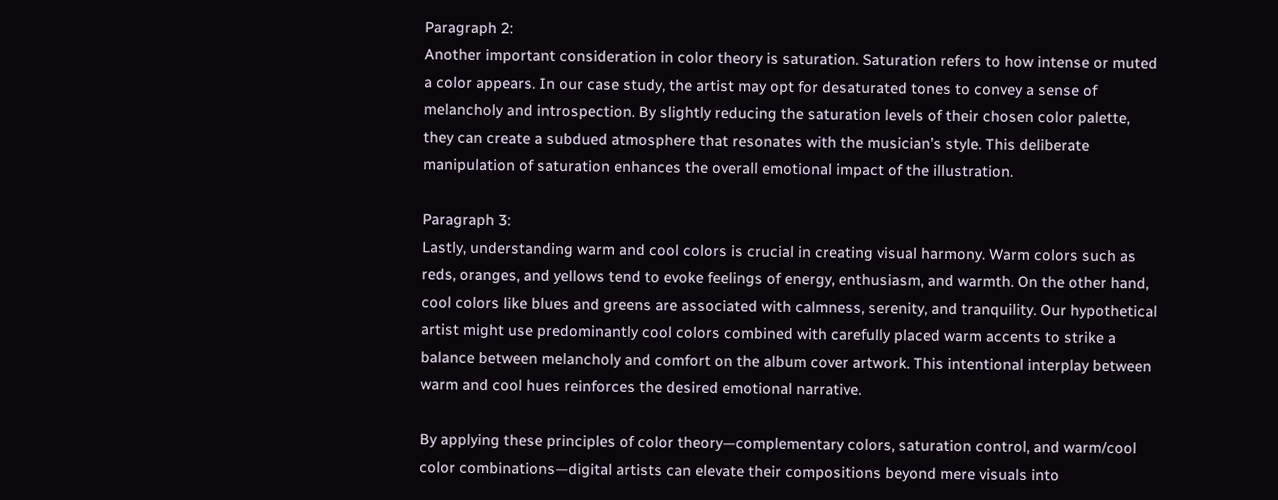Paragraph 2:
Another important consideration in color theory is saturation. Saturation refers to how intense or muted a color appears. In our case study, the artist may opt for desaturated tones to convey a sense of melancholy and introspection. By slightly reducing the saturation levels of their chosen color palette, they can create a subdued atmosphere that resonates with the musician’s style. This deliberate manipulation of saturation enhances the overall emotional impact of the illustration.

Paragraph 3:
Lastly, understanding warm and cool colors is crucial in creating visual harmony. Warm colors such as reds, oranges, and yellows tend to evoke feelings of energy, enthusiasm, and warmth. On the other hand, cool colors like blues and greens are associated with calmness, serenity, and tranquility. Our hypothetical artist might use predominantly cool colors combined with carefully placed warm accents to strike a balance between melancholy and comfort on the album cover artwork. This intentional interplay between warm and cool hues reinforces the desired emotional narrative.

By applying these principles of color theory—complementary colors, saturation control, and warm/cool color combinations—digital artists can elevate their compositions beyond mere visuals into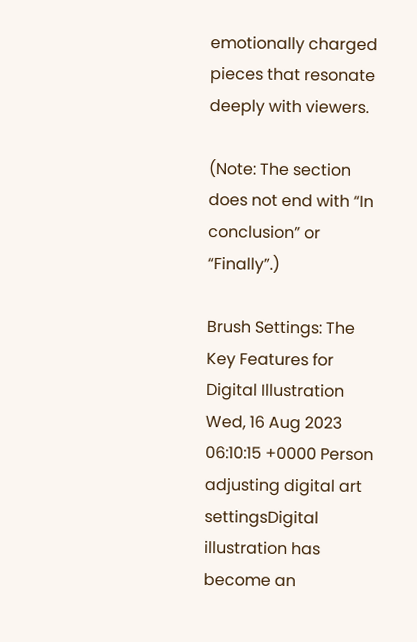emotionally charged pieces that resonate deeply with viewers.

(Note: The section does not end with “In conclusion” or “Finally”.)

Brush Settings: The Key Features for Digital Illustration Wed, 16 Aug 2023 06:10:15 +0000 Person adjusting digital art settingsDigital illustration has become an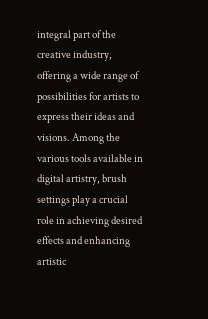integral part of the creative industry, offering a wide range of possibilities for artists to express their ideas and visions. Among the various tools available in digital artistry, brush settings play a crucial role in achieving desired effects and enhancing artistic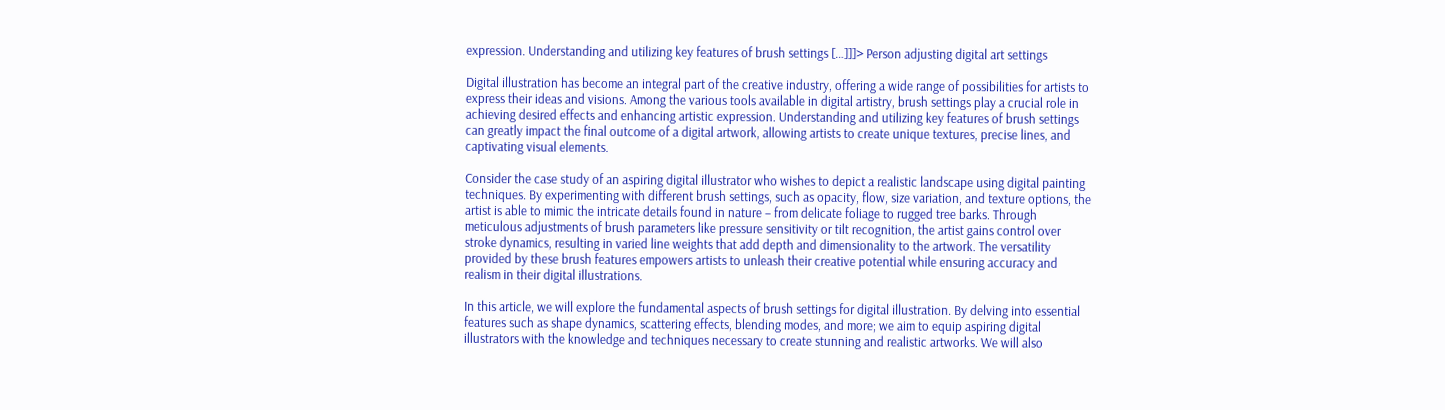expression. Understanding and utilizing key features of brush settings […]]]> Person adjusting digital art settings

Digital illustration has become an integral part of the creative industry, offering a wide range of possibilities for artists to express their ideas and visions. Among the various tools available in digital artistry, brush settings play a crucial role in achieving desired effects and enhancing artistic expression. Understanding and utilizing key features of brush settings can greatly impact the final outcome of a digital artwork, allowing artists to create unique textures, precise lines, and captivating visual elements.

Consider the case study of an aspiring digital illustrator who wishes to depict a realistic landscape using digital painting techniques. By experimenting with different brush settings, such as opacity, flow, size variation, and texture options, the artist is able to mimic the intricate details found in nature – from delicate foliage to rugged tree barks. Through meticulous adjustments of brush parameters like pressure sensitivity or tilt recognition, the artist gains control over stroke dynamics, resulting in varied line weights that add depth and dimensionality to the artwork. The versatility provided by these brush features empowers artists to unleash their creative potential while ensuring accuracy and realism in their digital illustrations.

In this article, we will explore the fundamental aspects of brush settings for digital illustration. By delving into essential features such as shape dynamics, scattering effects, blending modes, and more; we aim to equip aspiring digital illustrators with the knowledge and techniques necessary to create stunning and realistic artworks. We will also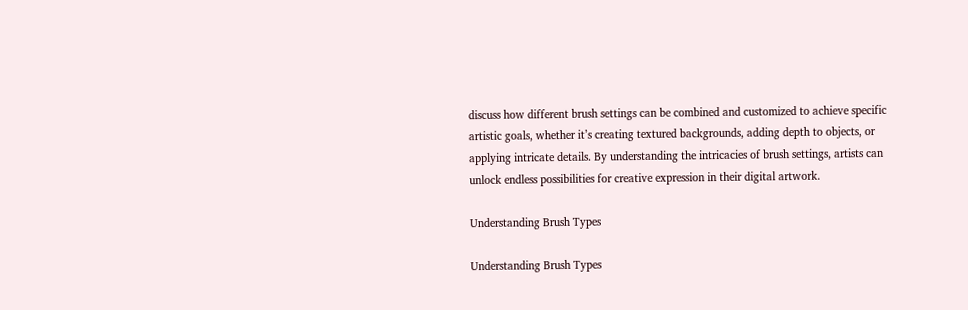discuss how different brush settings can be combined and customized to achieve specific artistic goals, whether it’s creating textured backgrounds, adding depth to objects, or applying intricate details. By understanding the intricacies of brush settings, artists can unlock endless possibilities for creative expression in their digital artwork.

Understanding Brush Types

Understanding Brush Types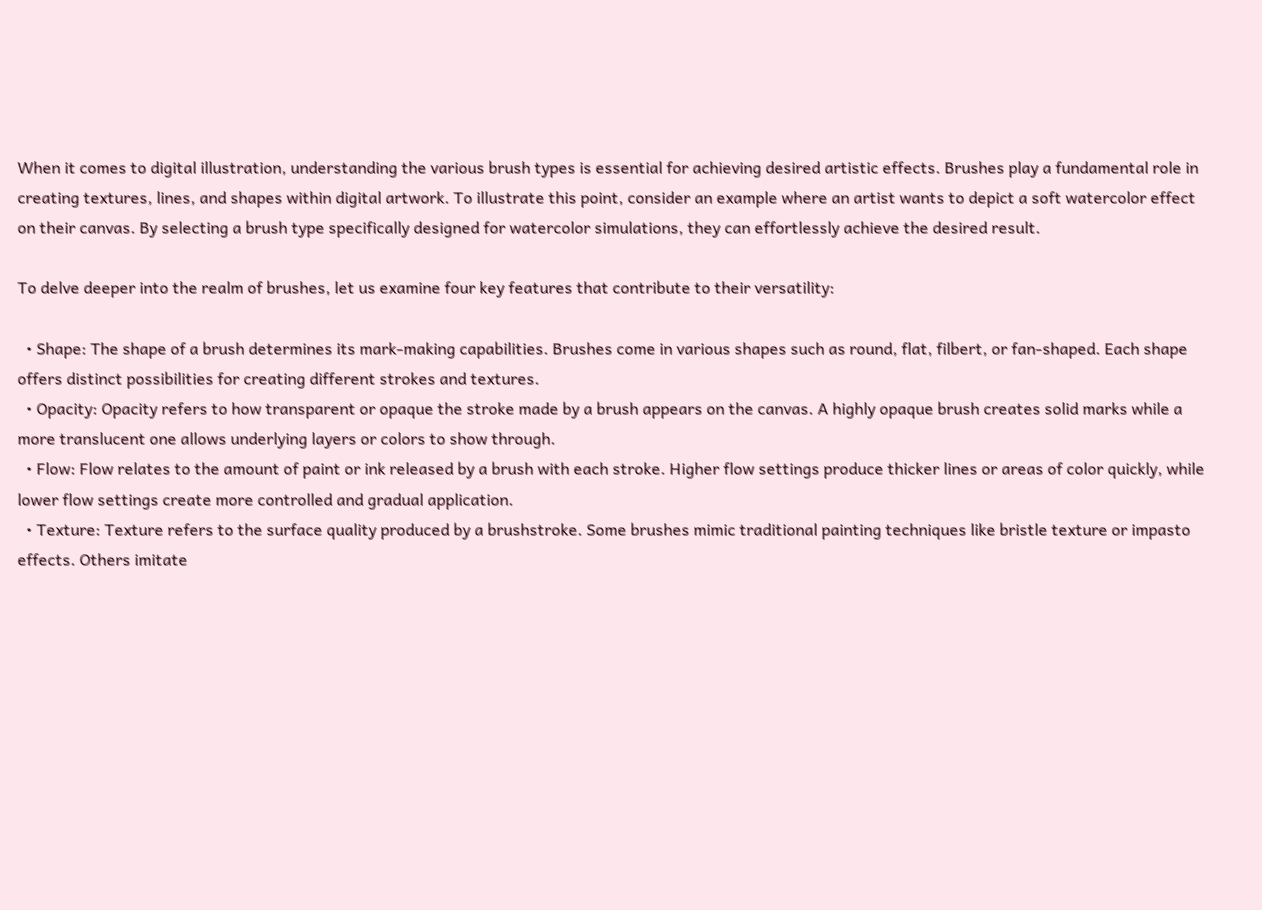When it comes to digital illustration, understanding the various brush types is essential for achieving desired artistic effects. Brushes play a fundamental role in creating textures, lines, and shapes within digital artwork. To illustrate this point, consider an example where an artist wants to depict a soft watercolor effect on their canvas. By selecting a brush type specifically designed for watercolor simulations, they can effortlessly achieve the desired result.

To delve deeper into the realm of brushes, let us examine four key features that contribute to their versatility:

  • Shape: The shape of a brush determines its mark-making capabilities. Brushes come in various shapes such as round, flat, filbert, or fan-shaped. Each shape offers distinct possibilities for creating different strokes and textures.
  • Opacity: Opacity refers to how transparent or opaque the stroke made by a brush appears on the canvas. A highly opaque brush creates solid marks while a more translucent one allows underlying layers or colors to show through.
  • Flow: Flow relates to the amount of paint or ink released by a brush with each stroke. Higher flow settings produce thicker lines or areas of color quickly, while lower flow settings create more controlled and gradual application.
  • Texture: Texture refers to the surface quality produced by a brushstroke. Some brushes mimic traditional painting techniques like bristle texture or impasto effects. Others imitate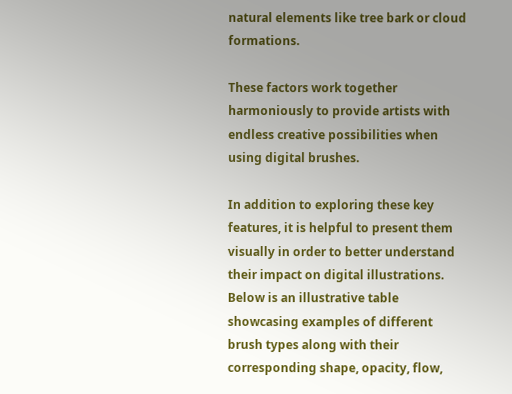natural elements like tree bark or cloud formations.

These factors work together harmoniously to provide artists with endless creative possibilities when using digital brushes.

In addition to exploring these key features, it is helpful to present them visually in order to better understand their impact on digital illustrations. Below is an illustrative table showcasing examples of different brush types along with their corresponding shape, opacity, flow,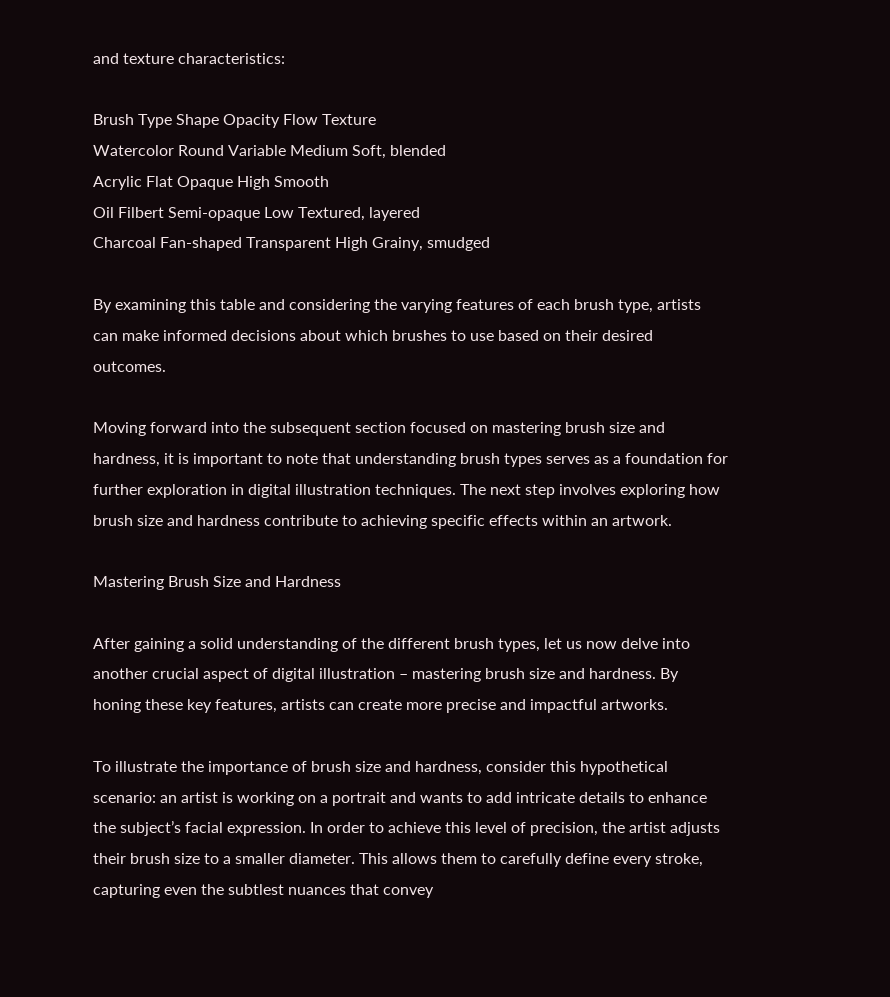and texture characteristics:

Brush Type Shape Opacity Flow Texture
Watercolor Round Variable Medium Soft, blended
Acrylic Flat Opaque High Smooth
Oil Filbert Semi-opaque Low Textured, layered
Charcoal Fan-shaped Transparent High Grainy, smudged

By examining this table and considering the varying features of each brush type, artists can make informed decisions about which brushes to use based on their desired outcomes.

Moving forward into the subsequent section focused on mastering brush size and hardness, it is important to note that understanding brush types serves as a foundation for further exploration in digital illustration techniques. The next step involves exploring how brush size and hardness contribute to achieving specific effects within an artwork.

Mastering Brush Size and Hardness

After gaining a solid understanding of the different brush types, let us now delve into another crucial aspect of digital illustration – mastering brush size and hardness. By honing these key features, artists can create more precise and impactful artworks.

To illustrate the importance of brush size and hardness, consider this hypothetical scenario: an artist is working on a portrait and wants to add intricate details to enhance the subject’s facial expression. In order to achieve this level of precision, the artist adjusts their brush size to a smaller diameter. This allows them to carefully define every stroke, capturing even the subtlest nuances that convey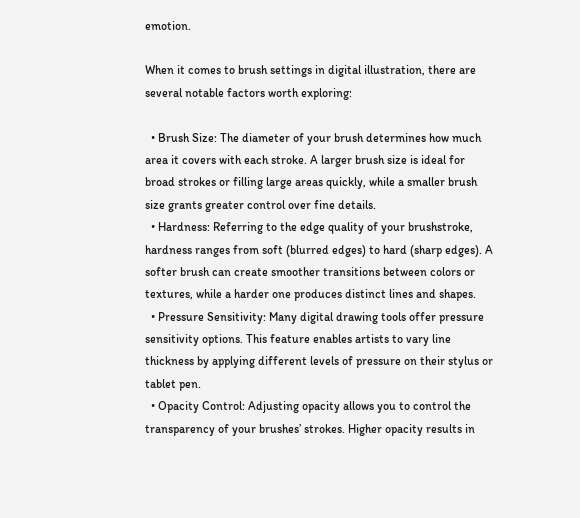emotion.

When it comes to brush settings in digital illustration, there are several notable factors worth exploring:

  • Brush Size: The diameter of your brush determines how much area it covers with each stroke. A larger brush size is ideal for broad strokes or filling large areas quickly, while a smaller brush size grants greater control over fine details.
  • Hardness: Referring to the edge quality of your brushstroke, hardness ranges from soft (blurred edges) to hard (sharp edges). A softer brush can create smoother transitions between colors or textures, while a harder one produces distinct lines and shapes.
  • Pressure Sensitivity: Many digital drawing tools offer pressure sensitivity options. This feature enables artists to vary line thickness by applying different levels of pressure on their stylus or tablet pen.
  • Opacity Control: Adjusting opacity allows you to control the transparency of your brushes’ strokes. Higher opacity results in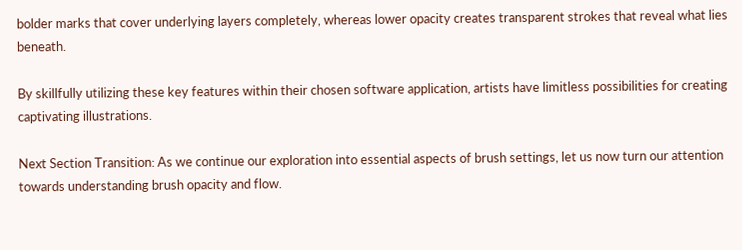bolder marks that cover underlying layers completely, whereas lower opacity creates transparent strokes that reveal what lies beneath.

By skillfully utilizing these key features within their chosen software application, artists have limitless possibilities for creating captivating illustrations.

Next Section Transition: As we continue our exploration into essential aspects of brush settings, let us now turn our attention towards understanding brush opacity and flow.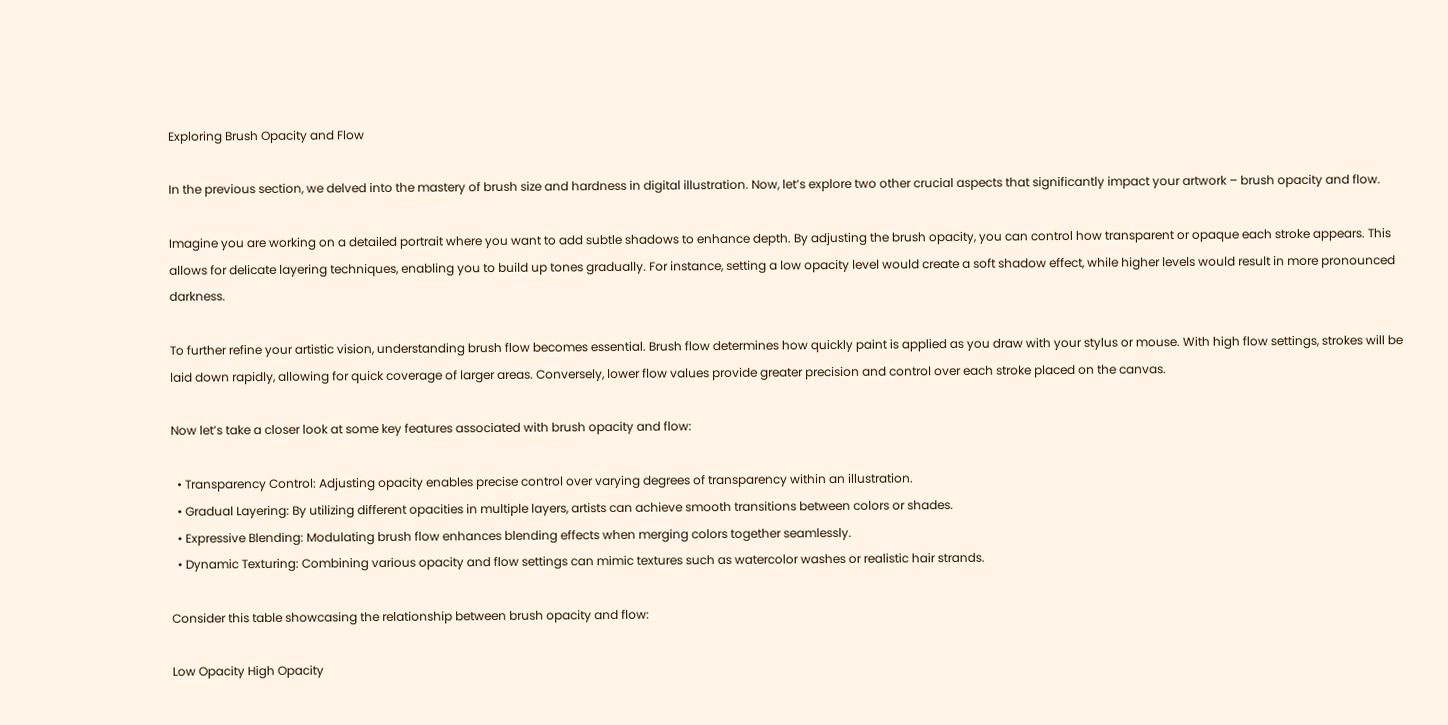Exploring Brush Opacity and Flow

In the previous section, we delved into the mastery of brush size and hardness in digital illustration. Now, let’s explore two other crucial aspects that significantly impact your artwork – brush opacity and flow.

Imagine you are working on a detailed portrait where you want to add subtle shadows to enhance depth. By adjusting the brush opacity, you can control how transparent or opaque each stroke appears. This allows for delicate layering techniques, enabling you to build up tones gradually. For instance, setting a low opacity level would create a soft shadow effect, while higher levels would result in more pronounced darkness.

To further refine your artistic vision, understanding brush flow becomes essential. Brush flow determines how quickly paint is applied as you draw with your stylus or mouse. With high flow settings, strokes will be laid down rapidly, allowing for quick coverage of larger areas. Conversely, lower flow values provide greater precision and control over each stroke placed on the canvas.

Now let’s take a closer look at some key features associated with brush opacity and flow:

  • Transparency Control: Adjusting opacity enables precise control over varying degrees of transparency within an illustration.
  • Gradual Layering: By utilizing different opacities in multiple layers, artists can achieve smooth transitions between colors or shades.
  • Expressive Blending: Modulating brush flow enhances blending effects when merging colors together seamlessly.
  • Dynamic Texturing: Combining various opacity and flow settings can mimic textures such as watercolor washes or realistic hair strands.

Consider this table showcasing the relationship between brush opacity and flow:

Low Opacity High Opacity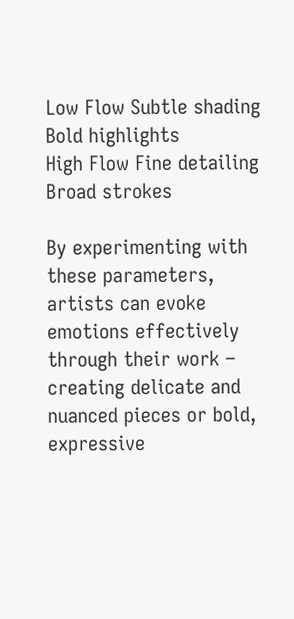Low Flow Subtle shading Bold highlights
High Flow Fine detailing Broad strokes

By experimenting with these parameters, artists can evoke emotions effectively through their work – creating delicate and nuanced pieces or bold, expressive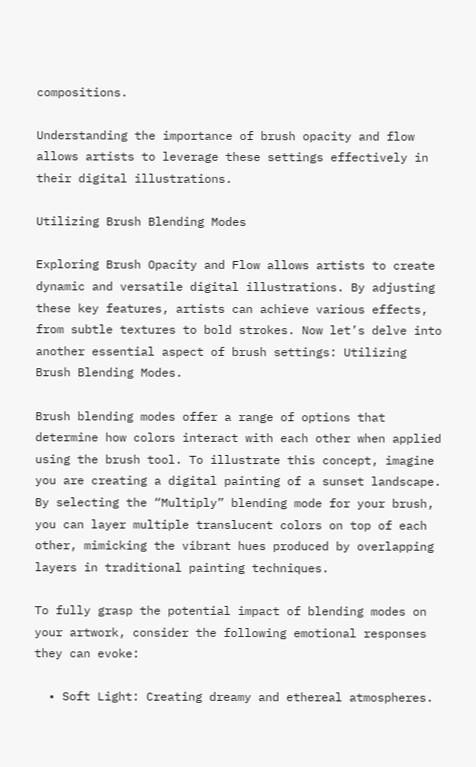compositions.

Understanding the importance of brush opacity and flow allows artists to leverage these settings effectively in their digital illustrations.

Utilizing Brush Blending Modes

Exploring Brush Opacity and Flow allows artists to create dynamic and versatile digital illustrations. By adjusting these key features, artists can achieve various effects, from subtle textures to bold strokes. Now let’s delve into another essential aspect of brush settings: Utilizing Brush Blending Modes.

Brush blending modes offer a range of options that determine how colors interact with each other when applied using the brush tool. To illustrate this concept, imagine you are creating a digital painting of a sunset landscape. By selecting the “Multiply” blending mode for your brush, you can layer multiple translucent colors on top of each other, mimicking the vibrant hues produced by overlapping layers in traditional painting techniques.

To fully grasp the potential impact of blending modes on your artwork, consider the following emotional responses they can evoke:

  • Soft Light: Creating dreamy and ethereal atmospheres.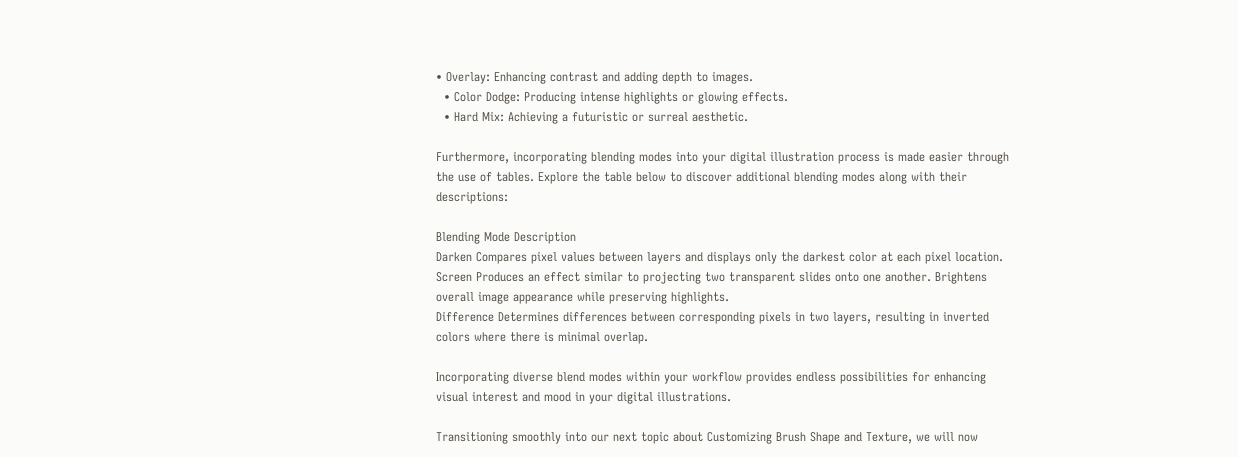• Overlay: Enhancing contrast and adding depth to images.
  • Color Dodge: Producing intense highlights or glowing effects.
  • Hard Mix: Achieving a futuristic or surreal aesthetic.

Furthermore, incorporating blending modes into your digital illustration process is made easier through the use of tables. Explore the table below to discover additional blending modes along with their descriptions:

Blending Mode Description
Darken Compares pixel values between layers and displays only the darkest color at each pixel location.
Screen Produces an effect similar to projecting two transparent slides onto one another. Brightens overall image appearance while preserving highlights.
Difference Determines differences between corresponding pixels in two layers, resulting in inverted colors where there is minimal overlap.

Incorporating diverse blend modes within your workflow provides endless possibilities for enhancing visual interest and mood in your digital illustrations.

Transitioning smoothly into our next topic about Customizing Brush Shape and Texture, we will now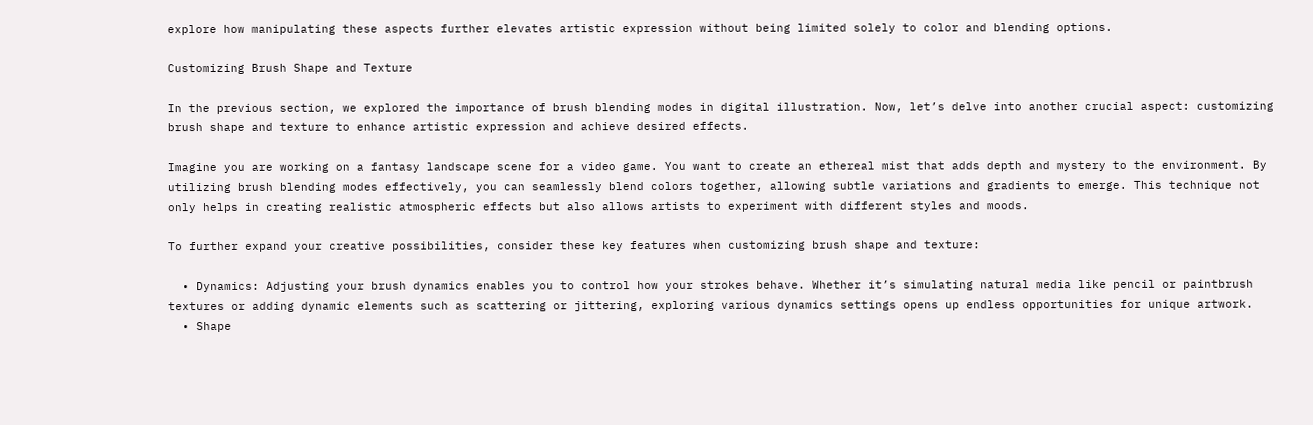explore how manipulating these aspects further elevates artistic expression without being limited solely to color and blending options.

Customizing Brush Shape and Texture

In the previous section, we explored the importance of brush blending modes in digital illustration. Now, let’s delve into another crucial aspect: customizing brush shape and texture to enhance artistic expression and achieve desired effects.

Imagine you are working on a fantasy landscape scene for a video game. You want to create an ethereal mist that adds depth and mystery to the environment. By utilizing brush blending modes effectively, you can seamlessly blend colors together, allowing subtle variations and gradients to emerge. This technique not only helps in creating realistic atmospheric effects but also allows artists to experiment with different styles and moods.

To further expand your creative possibilities, consider these key features when customizing brush shape and texture:

  • Dynamics: Adjusting your brush dynamics enables you to control how your strokes behave. Whether it’s simulating natural media like pencil or paintbrush textures or adding dynamic elements such as scattering or jittering, exploring various dynamics settings opens up endless opportunities for unique artwork.
  • Shape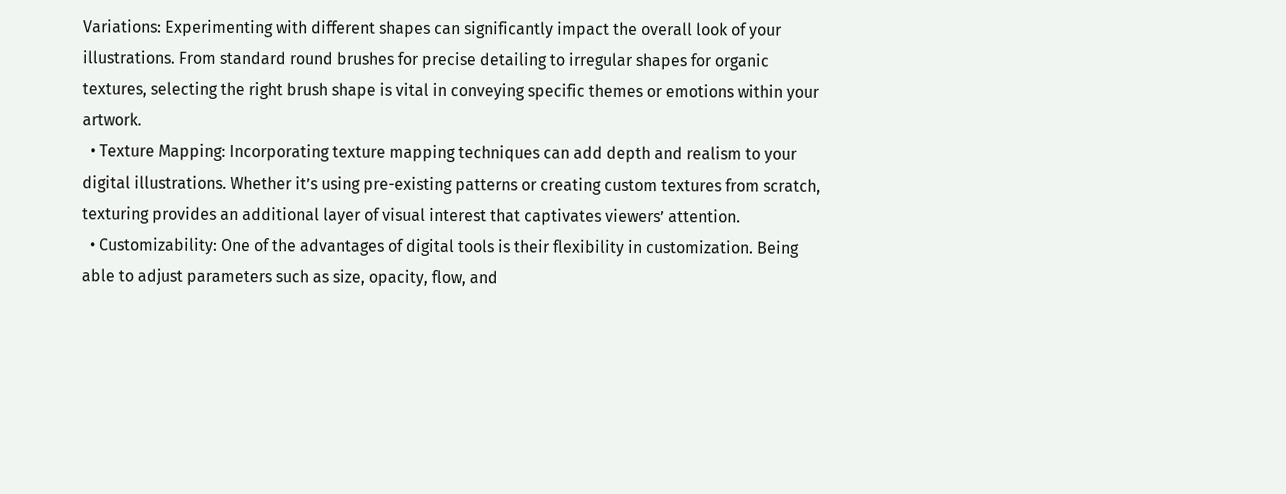Variations: Experimenting with different shapes can significantly impact the overall look of your illustrations. From standard round brushes for precise detailing to irregular shapes for organic textures, selecting the right brush shape is vital in conveying specific themes or emotions within your artwork.
  • Texture Mapping: Incorporating texture mapping techniques can add depth and realism to your digital illustrations. Whether it’s using pre-existing patterns or creating custom textures from scratch, texturing provides an additional layer of visual interest that captivates viewers’ attention.
  • Customizability: One of the advantages of digital tools is their flexibility in customization. Being able to adjust parameters such as size, opacity, flow, and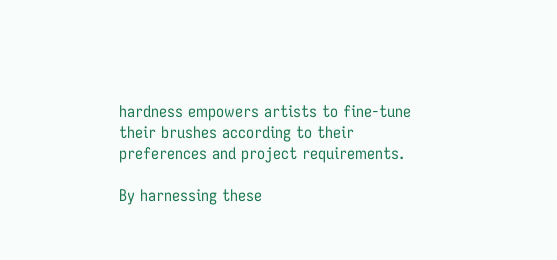hardness empowers artists to fine-tune their brushes according to their preferences and project requirements.

By harnessing these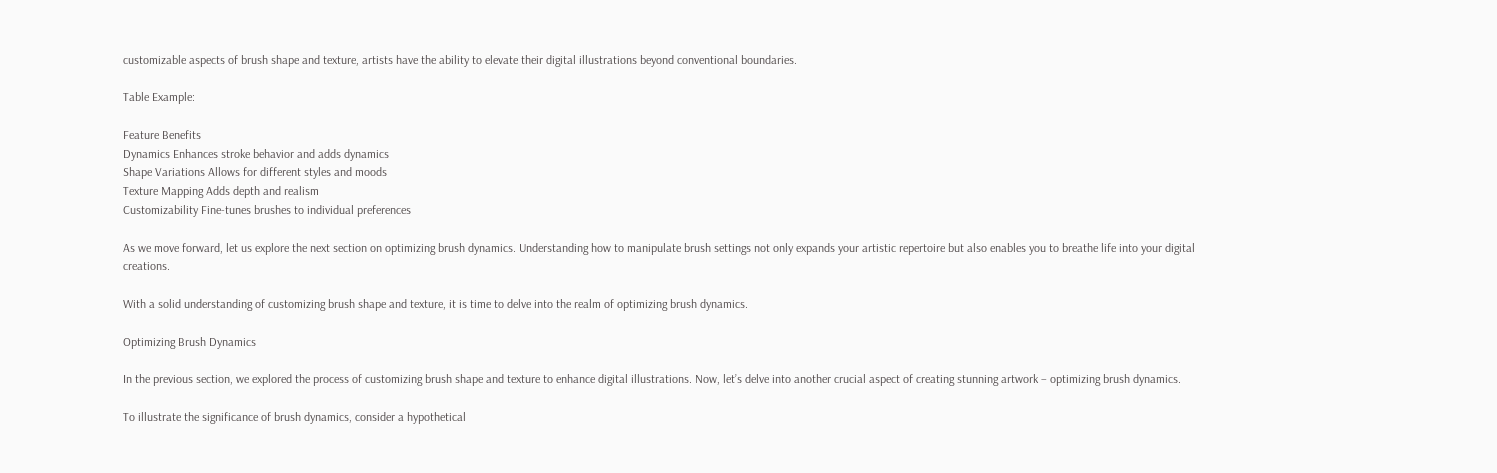customizable aspects of brush shape and texture, artists have the ability to elevate their digital illustrations beyond conventional boundaries.

Table Example:

Feature Benefits
Dynamics Enhances stroke behavior and adds dynamics
Shape Variations Allows for different styles and moods
Texture Mapping Adds depth and realism
Customizability Fine-tunes brushes to individual preferences

As we move forward, let us explore the next section on optimizing brush dynamics. Understanding how to manipulate brush settings not only expands your artistic repertoire but also enables you to breathe life into your digital creations.

With a solid understanding of customizing brush shape and texture, it is time to delve into the realm of optimizing brush dynamics.

Optimizing Brush Dynamics

In the previous section, we explored the process of customizing brush shape and texture to enhance digital illustrations. Now, let’s delve into another crucial aspect of creating stunning artwork – optimizing brush dynamics.

To illustrate the significance of brush dynamics, consider a hypothetical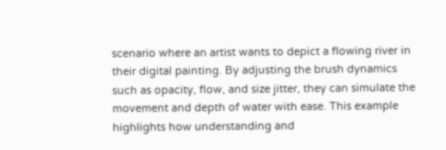scenario where an artist wants to depict a flowing river in their digital painting. By adjusting the brush dynamics such as opacity, flow, and size jitter, they can simulate the movement and depth of water with ease. This example highlights how understanding and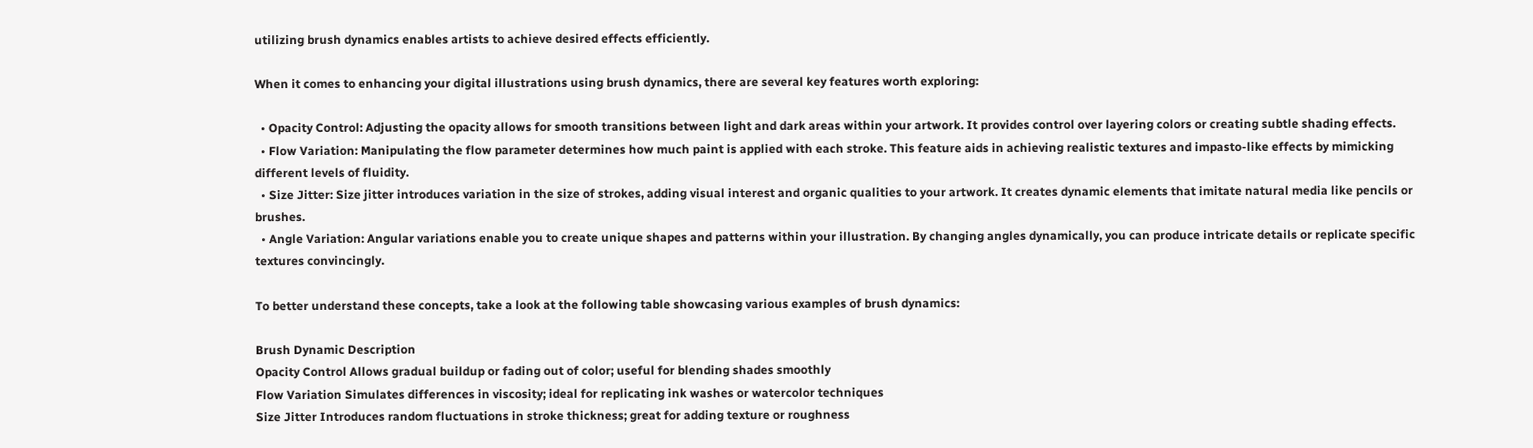utilizing brush dynamics enables artists to achieve desired effects efficiently.

When it comes to enhancing your digital illustrations using brush dynamics, there are several key features worth exploring:

  • Opacity Control: Adjusting the opacity allows for smooth transitions between light and dark areas within your artwork. It provides control over layering colors or creating subtle shading effects.
  • Flow Variation: Manipulating the flow parameter determines how much paint is applied with each stroke. This feature aids in achieving realistic textures and impasto-like effects by mimicking different levels of fluidity.
  • Size Jitter: Size jitter introduces variation in the size of strokes, adding visual interest and organic qualities to your artwork. It creates dynamic elements that imitate natural media like pencils or brushes.
  • Angle Variation: Angular variations enable you to create unique shapes and patterns within your illustration. By changing angles dynamically, you can produce intricate details or replicate specific textures convincingly.

To better understand these concepts, take a look at the following table showcasing various examples of brush dynamics:

Brush Dynamic Description
Opacity Control Allows gradual buildup or fading out of color; useful for blending shades smoothly
Flow Variation Simulates differences in viscosity; ideal for replicating ink washes or watercolor techniques
Size Jitter Introduces random fluctuations in stroke thickness; great for adding texture or roughness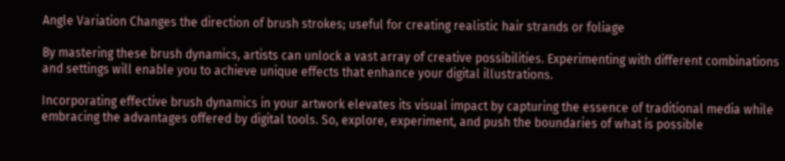Angle Variation Changes the direction of brush strokes; useful for creating realistic hair strands or foliage

By mastering these brush dynamics, artists can unlock a vast array of creative possibilities. Experimenting with different combinations and settings will enable you to achieve unique effects that enhance your digital illustrations.

Incorporating effective brush dynamics in your artwork elevates its visual impact by capturing the essence of traditional media while embracing the advantages offered by digital tools. So, explore, experiment, and push the boundaries of what is possible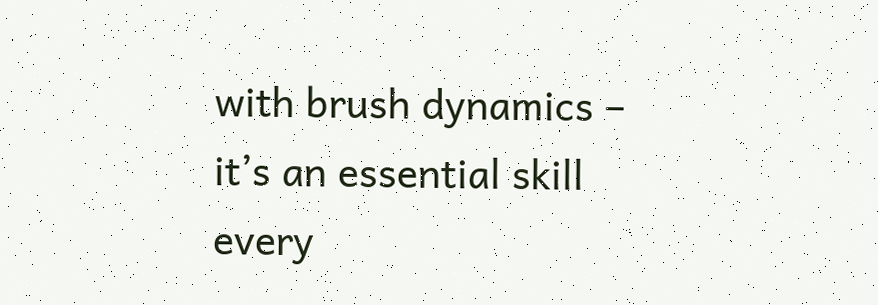with brush dynamics – it’s an essential skill every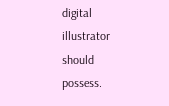digital illustrator should possess.